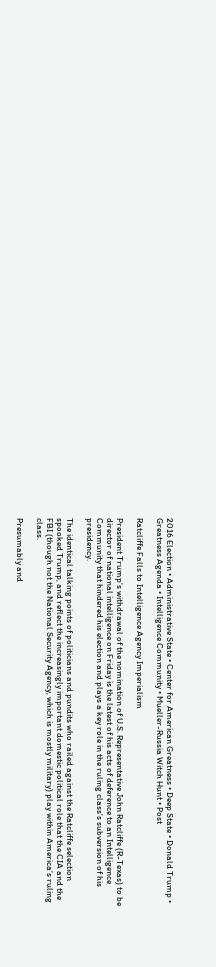2016 Election • Administrative State • Center for American Greatness • Deep State • Donald Trump • Greatness Agenda • Intelligence Community • Mueller-Russia Witch Hunt • Post

Ratcliffe Falls to Intelligence Agency Imperialism

President Trump’s withdrawal of the nomination of U.S. Representative John Ratcliffe (R-Texas) to be director of national intelligence on Friday is the latest of his acts of deference to an Intelligence Community that hindered his election and plays a key role in the ruling class’s subversion of his presidency.

The identical talking points of politicians and pundits who railed against the Ratcliffe selection spooked Trump, and reflect the increasingly important domestic political role that the CIA and the FBI (though not the National Security Agency, which is mostly military) play within America’s ruling class.

Presumably and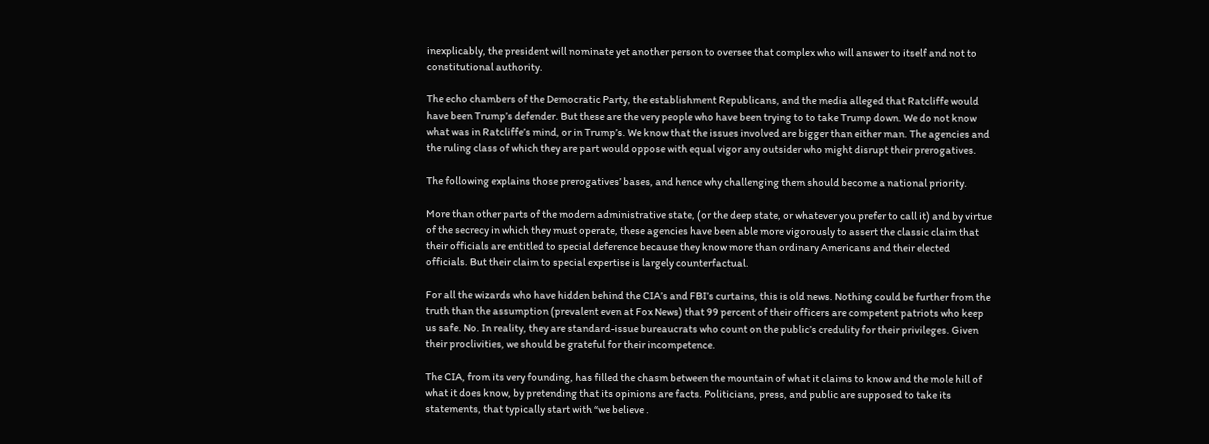inexplicably, the president will nominate yet another person to oversee that complex who will answer to itself and not to constitutional authority.

The echo chambers of the Democratic Party, the establishment Republicans, and the media alleged that Ratcliffe would have been Trump’s defender. But these are the very people who have been trying to to take Trump down. We do not know what was in Ratcliffe’s mind, or in Trump’s. We know that the issues involved are bigger than either man. The agencies and the ruling class of which they are part would oppose with equal vigor any outsider who might disrupt their prerogatives.

The following explains those prerogatives’ bases, and hence why challenging them should become a national priority.

More than other parts of the modern administrative state, (or the deep state, or whatever you prefer to call it) and by virtue of the secrecy in which they must operate, these agencies have been able more vigorously to assert the classic claim that their officials are entitled to special deference because they know more than ordinary Americans and their elected officials. But their claim to special expertise is largely counterfactual.

For all the wizards who have hidden behind the CIA’s and FBI’s curtains, this is old news. Nothing could be further from the truth than the assumption (prevalent even at Fox News) that 99 percent of their officers are competent patriots who keep us safe. No. In reality, they are standard-issue bureaucrats who count on the public’s credulity for their privileges. Given their proclivities, we should be grateful for their incompetence.

The CIA, from its very founding, has filled the chasm between the mountain of what it claims to know and the mole hill of what it does know, by pretending that its opinions are facts. Politicians, press, and public are supposed to take its statements, that typically start with “we believe .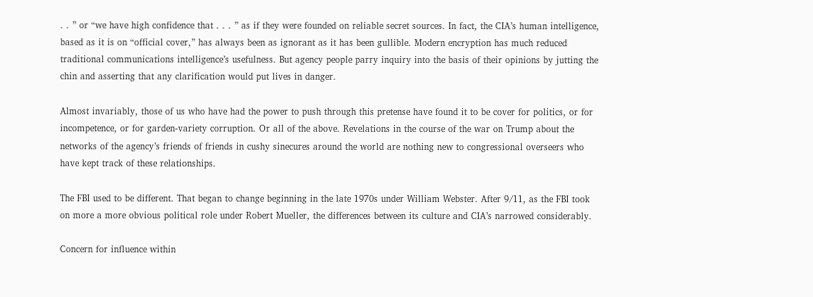. . ” or “we have high confidence that . . . ” as if they were founded on reliable secret sources. In fact, the CIA’s human intelligence, based as it is on “official cover,” has always been as ignorant as it has been gullible. Modern encryption has much reduced traditional communications intelligence’s usefulness. But agency people parry inquiry into the basis of their opinions by jutting the chin and asserting that any clarification would put lives in danger.

Almost invariably, those of us who have had the power to push through this pretense have found it to be cover for politics, or for incompetence, or for garden-variety corruption. Or all of the above. Revelations in the course of the war on Trump about the networks of the agency’s friends of friends in cushy sinecures around the world are nothing new to congressional overseers who have kept track of these relationships.

The FBI used to be different. That began to change beginning in the late 1970s under William Webster. After 9/11, as the FBI took on more a more obvious political role under Robert Mueller, the differences between its culture and CIA’s narrowed considerably.

Concern for influence within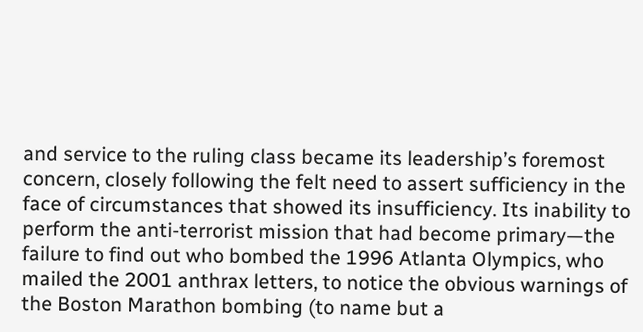and service to the ruling class became its leadership’s foremost concern, closely following the felt need to assert sufficiency in the face of circumstances that showed its insufficiency. Its inability to perform the anti-terrorist mission that had become primary—the failure to find out who bombed the 1996 Atlanta Olympics, who mailed the 2001 anthrax letters, to notice the obvious warnings of the Boston Marathon bombing (to name but a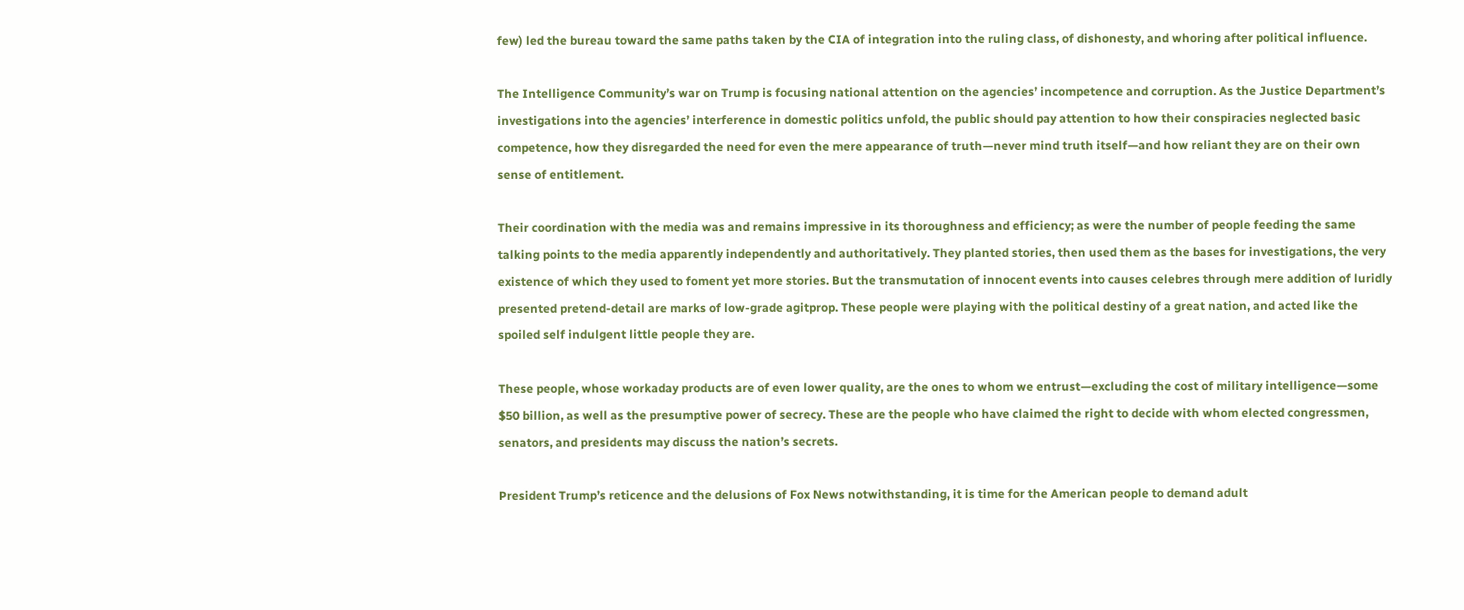few) led the bureau toward the same paths taken by the CIA of integration into the ruling class, of dishonesty, and whoring after political influence.

The Intelligence Community’s war on Trump is focusing national attention on the agencies’ incompetence and corruption. As the Justice Department’s investigations into the agencies’ interference in domestic politics unfold, the public should pay attention to how their conspiracies neglected basic competence, how they disregarded the need for even the mere appearance of truth—never mind truth itself—and how reliant they are on their own sense of entitlement.

Their coordination with the media was and remains impressive in its thoroughness and efficiency; as were the number of people feeding the same talking points to the media apparently independently and authoritatively. They planted stories, then used them as the bases for investigations, the very existence of which they used to foment yet more stories. But the transmutation of innocent events into causes celebres through mere addition of luridly presented pretend-detail are marks of low-grade agitprop. These people were playing with the political destiny of a great nation, and acted like the spoiled self indulgent little people they are.

These people, whose workaday products are of even lower quality, are the ones to whom we entrust—excluding the cost of military intelligence—some $50 billion, as well as the presumptive power of secrecy. These are the people who have claimed the right to decide with whom elected congressmen, senators, and presidents may discuss the nation’s secrets.

President Trump’s reticence and the delusions of Fox News notwithstanding, it is time for the American people to demand adult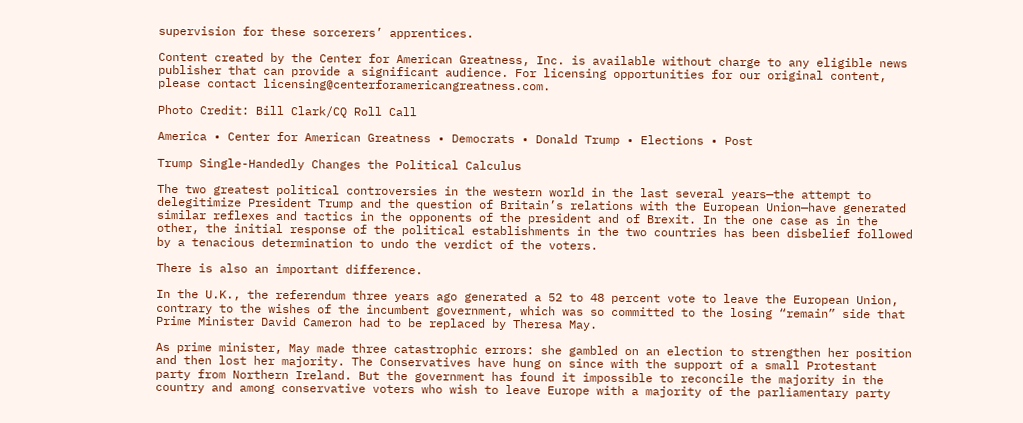supervision for these sorcerers’ apprentices.

Content created by the Center for American Greatness, Inc. is available without charge to any eligible news publisher that can provide a significant audience. For licensing opportunities for our original content, please contact licensing@centerforamericangreatness.com.

Photo Credit: Bill Clark/CQ Roll Call

America • Center for American Greatness • Democrats • Donald Trump • Elections • Post

Trump Single-Handedly Changes the Political Calculus

The two greatest political controversies in the western world in the last several years—the attempt to delegitimize President Trump and the question of Britain’s relations with the European Union—have generated similar reflexes and tactics in the opponents of the president and of Brexit. In the one case as in the other, the initial response of the political establishments in the two countries has been disbelief followed by a tenacious determination to undo the verdict of the voters.

There is also an important difference.

In the U.K., the referendum three years ago generated a 52 to 48 percent vote to leave the European Union, contrary to the wishes of the incumbent government, which was so committed to the losing “remain” side that Prime Minister David Cameron had to be replaced by Theresa May.

As prime minister, May made three catastrophic errors: she gambled on an election to strengthen her position and then lost her majority. The Conservatives have hung on since with the support of a small Protestant party from Northern Ireland. But the government has found it impossible to reconcile the majority in the country and among conservative voters who wish to leave Europe with a majority of the parliamentary party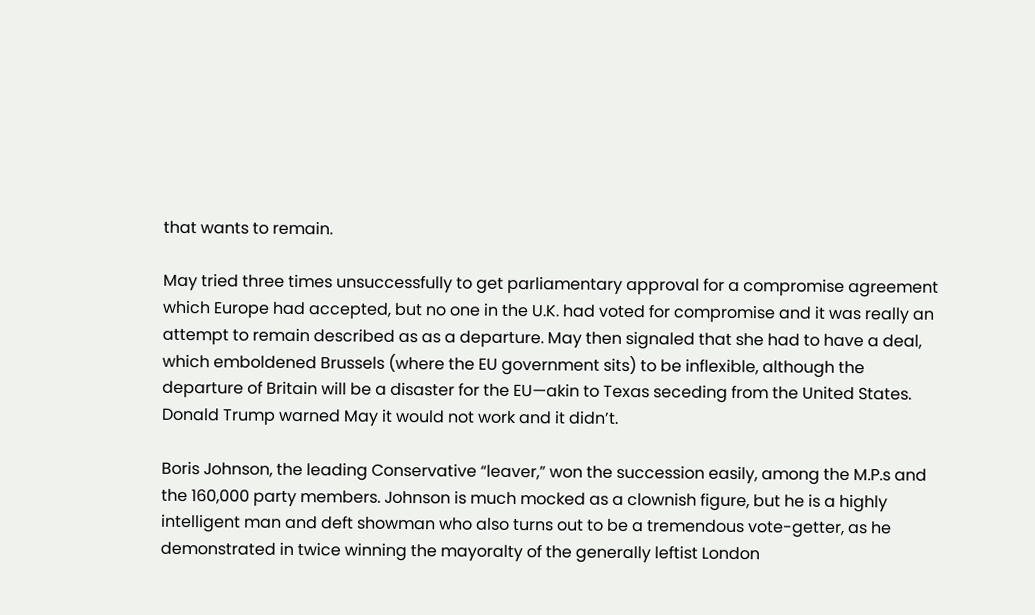that wants to remain.

May tried three times unsuccessfully to get parliamentary approval for a compromise agreement which Europe had accepted, but no one in the U.K. had voted for compromise and it was really an attempt to remain described as as a departure. May then signaled that she had to have a deal, which emboldened Brussels (where the EU government sits) to be inflexible, although the departure of Britain will be a disaster for the EU—akin to Texas seceding from the United States. Donald Trump warned May it would not work and it didn’t.

Boris Johnson, the leading Conservative “leaver,” won the succession easily, among the M.P.s and the 160,000 party members. Johnson is much mocked as a clownish figure, but he is a highly intelligent man and deft showman who also turns out to be a tremendous vote-getter, as he demonstrated in twice winning the mayoralty of the generally leftist London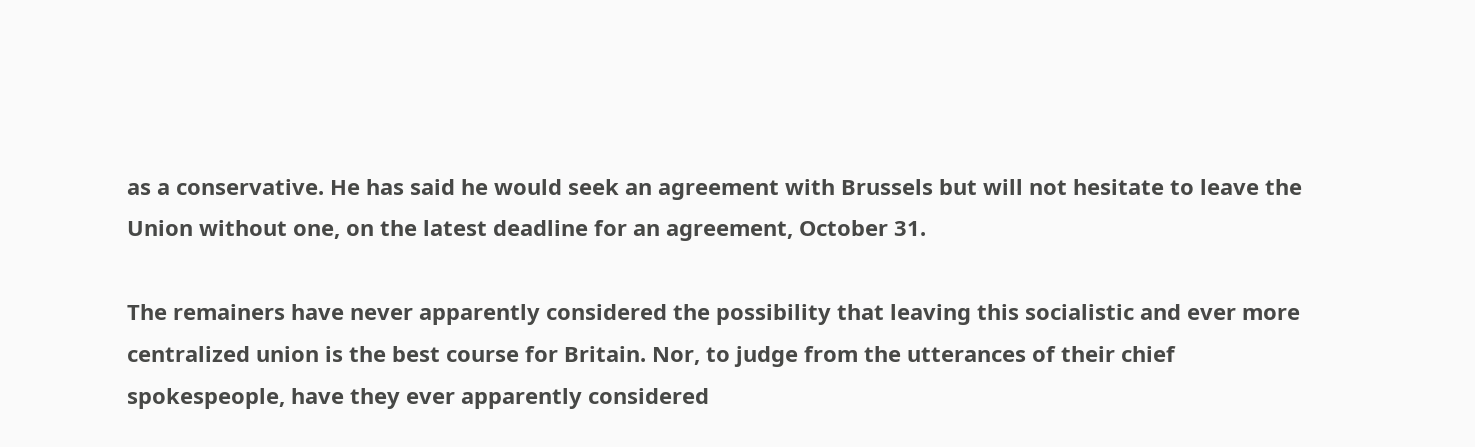as a conservative. He has said he would seek an agreement with Brussels but will not hesitate to leave the Union without one, on the latest deadline for an agreement, October 31.

The remainers have never apparently considered the possibility that leaving this socialistic and ever more centralized union is the best course for Britain. Nor, to judge from the utterances of their chief spokespeople, have they ever apparently considered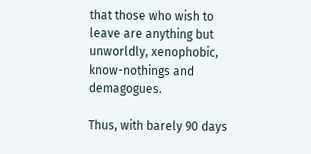that those who wish to leave are anything but unworldly, xenophobic, know-nothings and demagogues.

Thus, with barely 90 days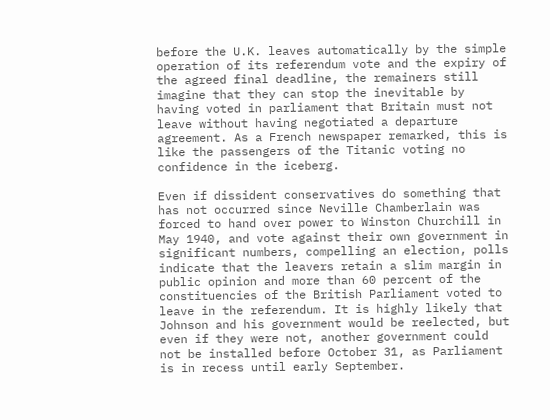before the U.K. leaves automatically by the simple operation of its referendum vote and the expiry of the agreed final deadline, the remainers still imagine that they can stop the inevitable by having voted in parliament that Britain must not leave without having negotiated a departure agreement. As a French newspaper remarked, this is like the passengers of the Titanic voting no confidence in the iceberg.

Even if dissident conservatives do something that has not occurred since Neville Chamberlain was forced to hand over power to Winston Churchill in May 1940, and vote against their own government in significant numbers, compelling an election, polls indicate that the leavers retain a slim margin in public opinion and more than 60 percent of the constituencies of the British Parliament voted to leave in the referendum. It is highly likely that Johnson and his government would be reelected, but even if they were not, another government could not be installed before October 31, as Parliament is in recess until early September.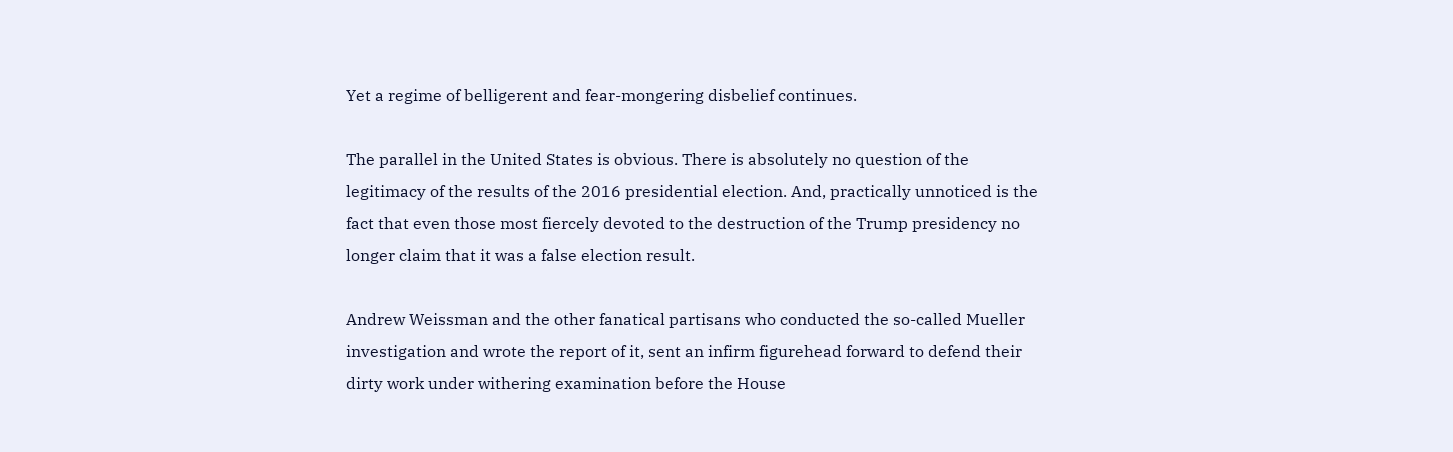Yet a regime of belligerent and fear-mongering disbelief continues.

The parallel in the United States is obvious. There is absolutely no question of the legitimacy of the results of the 2016 presidential election. And, practically unnoticed is the fact that even those most fiercely devoted to the destruction of the Trump presidency no longer claim that it was a false election result.

Andrew Weissman and the other fanatical partisans who conducted the so-called Mueller investigation and wrote the report of it, sent an infirm figurehead forward to defend their dirty work under withering examination before the House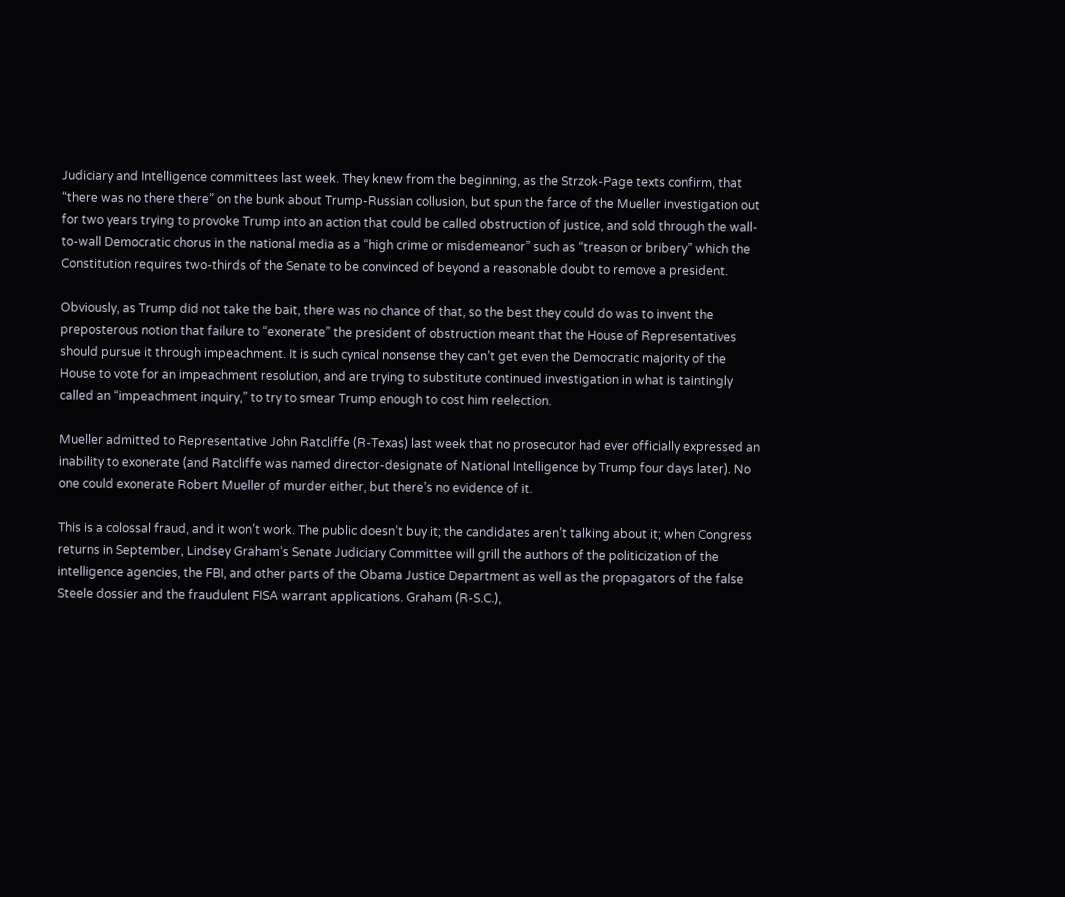Judiciary and Intelligence committees last week. They knew from the beginning, as the Strzok-Page texts confirm, that “there was no there there” on the bunk about Trump-Russian collusion, but spun the farce of the Mueller investigation out for two years trying to provoke Trump into an action that could be called obstruction of justice, and sold through the wall-to-wall Democratic chorus in the national media as a “high crime or misdemeanor” such as “treason or bribery” which the Constitution requires two-thirds of the Senate to be convinced of beyond a reasonable doubt to remove a president.

Obviously, as Trump did not take the bait, there was no chance of that, so the best they could do was to invent the preposterous notion that failure to “exonerate” the president of obstruction meant that the House of Representatives should pursue it through impeachment. It is such cynical nonsense they can’t get even the Democratic majority of the House to vote for an impeachment resolution, and are trying to substitute continued investigation in what is taintingly called an “impeachment inquiry,” to try to smear Trump enough to cost him reelection.

Mueller admitted to Representative John Ratcliffe (R-Texas) last week that no prosecutor had ever officially expressed an inability to exonerate (and Ratcliffe was named director-designate of National Intelligence by Trump four days later). No one could exonerate Robert Mueller of murder either, but there’s no evidence of it.

This is a colossal fraud, and it won’t work. The public doesn’t buy it; the candidates aren’t talking about it; when Congress returns in September, Lindsey Graham’s Senate Judiciary Committee will grill the authors of the politicization of the intelligence agencies, the FBI, and other parts of the Obama Justice Department as well as the propagators of the false Steele dossier and the fraudulent FISA warrant applications. Graham (R-S.C.),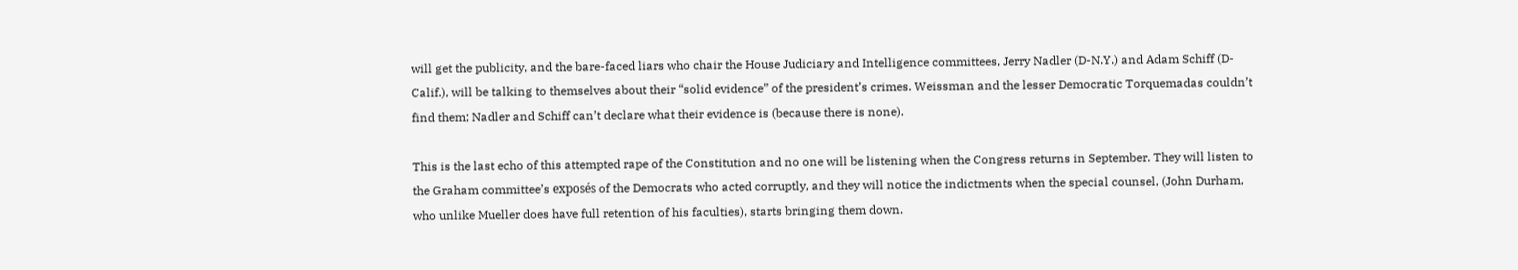will get the publicity, and the bare-faced liars who chair the House Judiciary and Intelligence committees, Jerry Nadler (D-N.Y.) and Adam Schiff (D-Calif.), will be talking to themselves about their “solid evidence” of the president’s crimes. Weissman and the lesser Democratic Torquemadas couldn’t find them; Nadler and Schiff can’t declare what their evidence is (because there is none).

This is the last echo of this attempted rape of the Constitution and no one will be listening when the Congress returns in September. They will listen to the Graham committee’s exposés of the Democrats who acted corruptly, and they will notice the indictments when the special counsel, (John Durham, who unlike Mueller does have full retention of his faculties), starts bringing them down.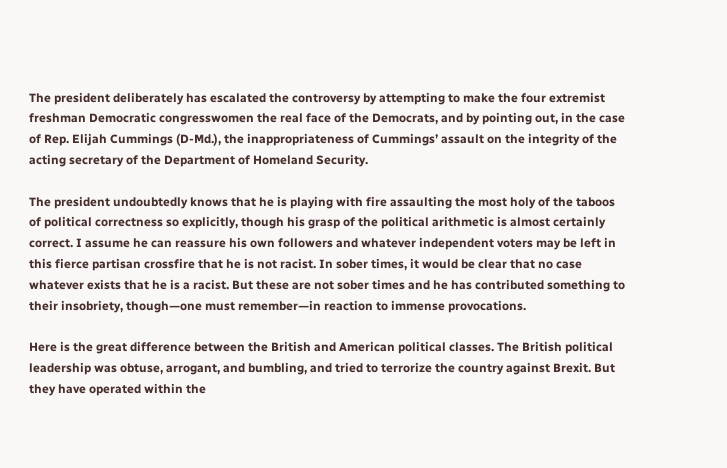The president deliberately has escalated the controversy by attempting to make the four extremist freshman Democratic congresswomen the real face of the Democrats, and by pointing out, in the case of Rep. Elijah Cummings (D-Md.), the inappropriateness of Cummings’ assault on the integrity of the acting secretary of the Department of Homeland Security.

The president undoubtedly knows that he is playing with fire assaulting the most holy of the taboos of political correctness so explicitly, though his grasp of the political arithmetic is almost certainly correct. I assume he can reassure his own followers and whatever independent voters may be left in this fierce partisan crossfire that he is not racist. In sober times, it would be clear that no case whatever exists that he is a racist. But these are not sober times and he has contributed something to their insobriety, though—one must remember—in reaction to immense provocations.

Here is the great difference between the British and American political classes. The British political leadership was obtuse, arrogant, and bumbling, and tried to terrorize the country against Brexit. But they have operated within the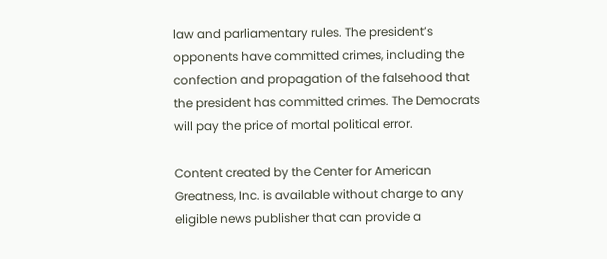law and parliamentary rules. The president’s opponents have committed crimes, including the confection and propagation of the falsehood that the president has committed crimes. The Democrats will pay the price of mortal political error.

Content created by the Center for American Greatness, Inc. is available without charge to any eligible news publisher that can provide a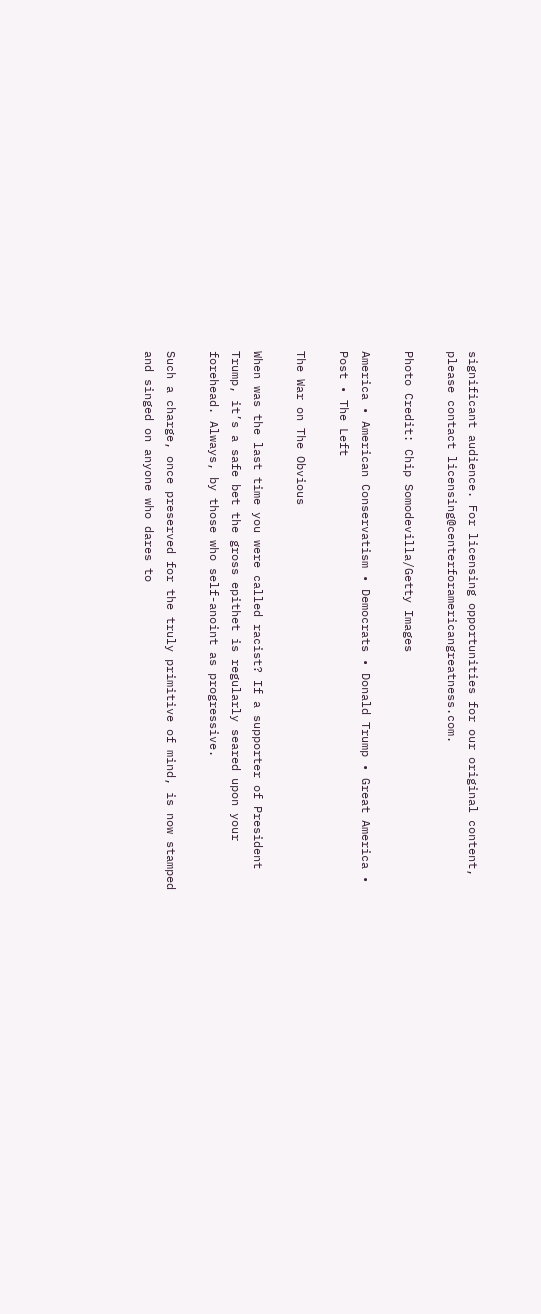significant audience. For licensing opportunities for our original content, please contact licensing@centerforamericangreatness.com.

Photo Credit: Chip Somodevilla/Getty Images

America • American Conservatism • Democrats • Donald Trump • Great America • Post • The Left

The War on The Obvious

When was the last time you were called racist? If a supporter of President Trump, it’s a safe bet the gross epithet is regularly seared upon your forehead. Always, by those who self-anoint as progressive.

Such a charge, once preserved for the truly primitive of mind, is now stamped and singed on anyone who dares to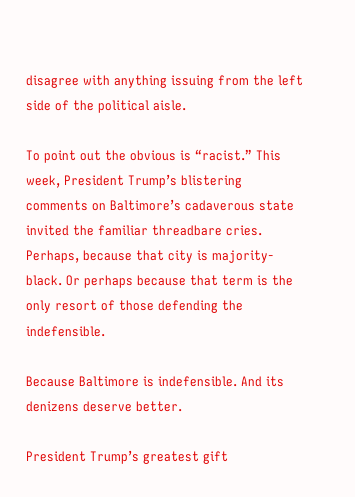disagree with anything issuing from the left side of the political aisle.

To point out the obvious is “racist.” This week, President Trump’s blistering comments on Baltimore’s cadaverous state invited the familiar threadbare cries. Perhaps, because that city is majority-black. Or perhaps because that term is the only resort of those defending the indefensible.

Because Baltimore is indefensible. And its denizens deserve better.

President Trump’s greatest gift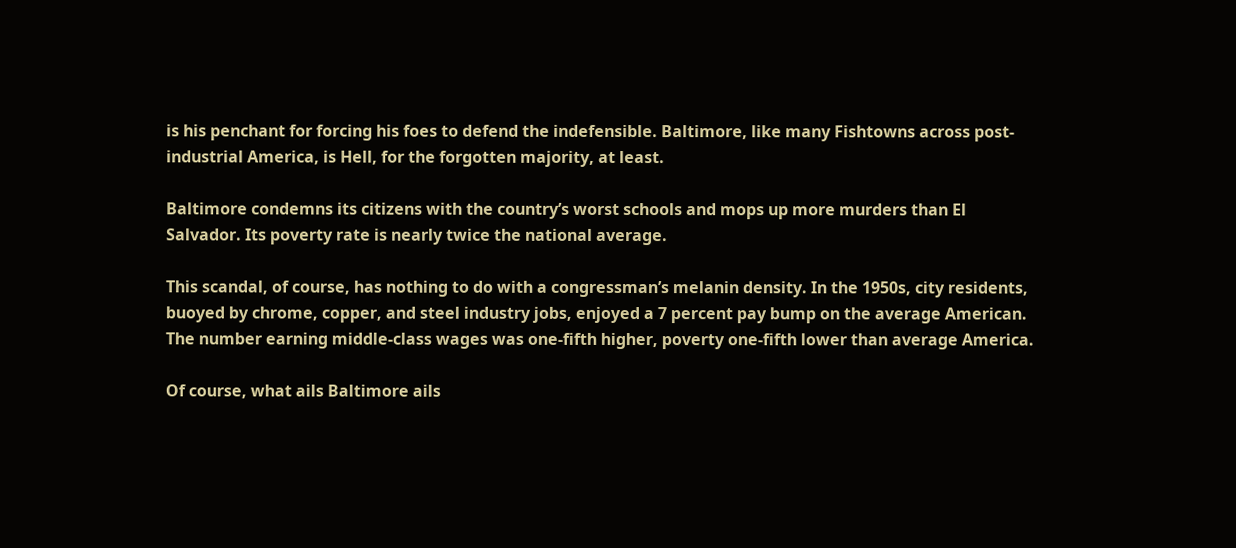is his penchant for forcing his foes to defend the indefensible. Baltimore, like many Fishtowns across post-industrial America, is Hell, for the forgotten majority, at least.

Baltimore condemns its citizens with the country’s worst schools and mops up more murders than El Salvador. Its poverty rate is nearly twice the national average.

This scandal, of course, has nothing to do with a congressman’s melanin density. In the 1950s, city residents, buoyed by chrome, copper, and steel industry jobs, enjoyed a 7 percent pay bump on the average American. The number earning middle-class wages was one-fifth higher, poverty one-fifth lower than average America.

Of course, what ails Baltimore ails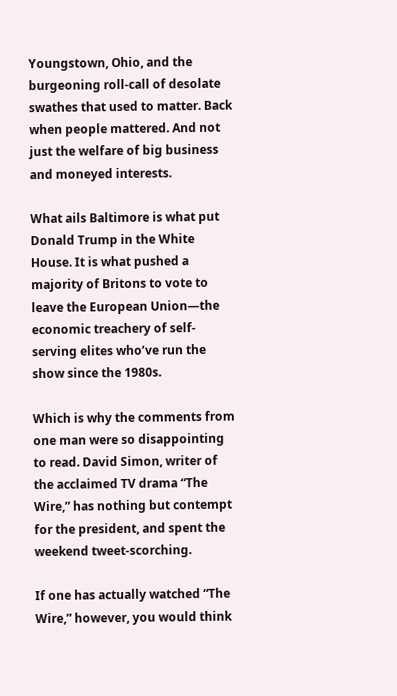Youngstown, Ohio, and the burgeoning roll-call of desolate swathes that used to matter. Back when people mattered. And not just the welfare of big business and moneyed interests.

What ails Baltimore is what put Donald Trump in the White House. It is what pushed a majority of Britons to vote to leave the European Union—the economic treachery of self-serving elites who’ve run the show since the 1980s.

Which is why the comments from one man were so disappointing to read. David Simon, writer of the acclaimed TV drama “The Wire,” has nothing but contempt for the president, and spent the weekend tweet-scorching.

If one has actually watched “The Wire,” however, you would think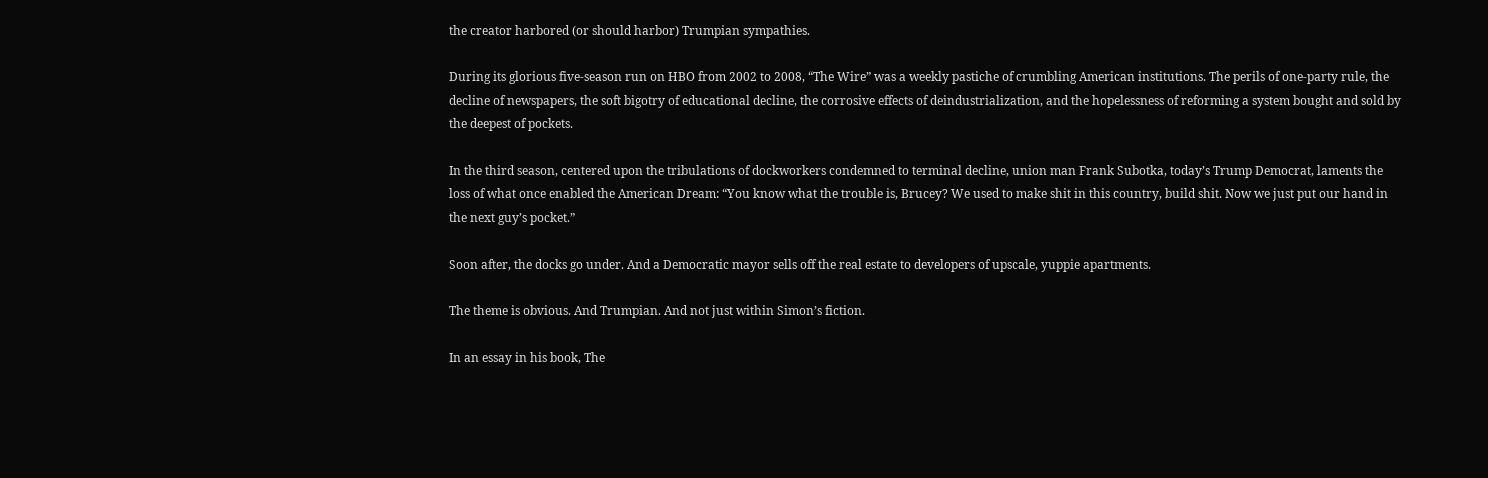the creator harbored (or should harbor) Trumpian sympathies.

During its glorious five-season run on HBO from 2002 to 2008, “The Wire” was a weekly pastiche of crumbling American institutions. The perils of one-party rule, the decline of newspapers, the soft bigotry of educational decline, the corrosive effects of deindustrialization, and the hopelessness of reforming a system bought and sold by the deepest of pockets.

In the third season, centered upon the tribulations of dockworkers condemned to terminal decline, union man Frank Subotka, today’s Trump Democrat, laments the loss of what once enabled the American Dream: “You know what the trouble is, Brucey? We used to make shit in this country, build shit. Now we just put our hand in the next guy’s pocket.”

Soon after, the docks go under. And a Democratic mayor sells off the real estate to developers of upscale, yuppie apartments.

The theme is obvious. And Trumpian. And not just within Simon’s fiction.

In an essay in his book, The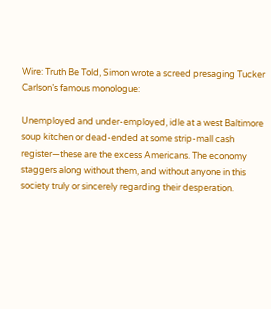Wire: Truth Be Told, Simon wrote a screed presaging Tucker Carlson’s famous monologue:

Unemployed and under-employed, idle at a west Baltimore soup kitchen or dead-ended at some strip-mall cash register—these are the excess Americans. The economy staggers along without them, and without anyone in this society truly or sincerely regarding their desperation.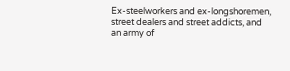Ex-steelworkers and ex-longshoremen, street dealers and street addicts, and an army of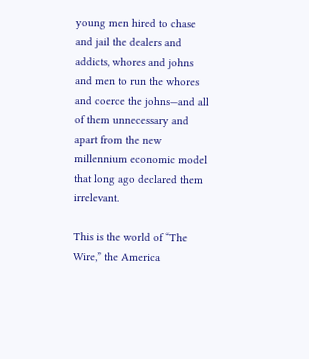young men hired to chase and jail the dealers and addicts, whores and johns and men to run the whores and coerce the johns—and all of them unnecessary and apart from the new millennium economic model that long ago declared them irrelevant.

This is the world of “The Wire,” the America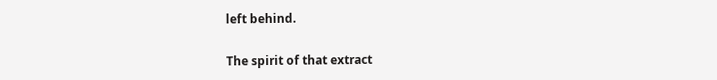left behind.

The spirit of that extract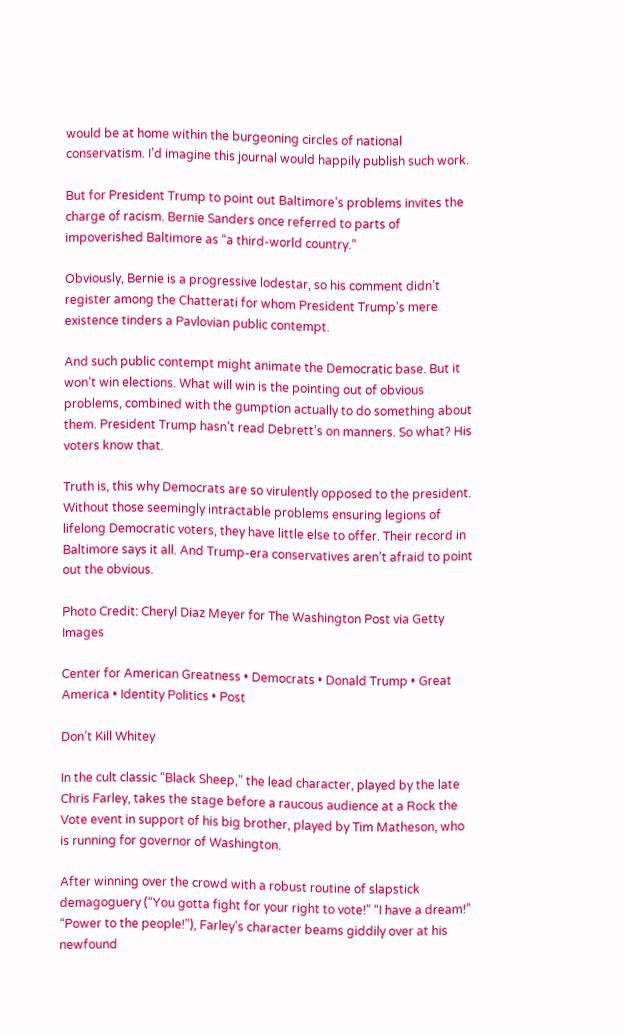would be at home within the burgeoning circles of national conservatism. I’d imagine this journal would happily publish such work.

But for President Trump to point out Baltimore’s problems invites the charge of racism. Bernie Sanders once referred to parts of impoverished Baltimore as “a third-world country.”

Obviously, Bernie is a progressive lodestar, so his comment didn’t register among the Chatterati for whom President Trump’s mere existence tinders a Pavlovian public contempt.

And such public contempt might animate the Democratic base. But it won’t win elections. What will win is the pointing out of obvious problems, combined with the gumption actually to do something about them. President Trump hasn’t read Debrett’s on manners. So what? His voters know that.

Truth is, this why Democrats are so virulently opposed to the president. Without those seemingly intractable problems ensuring legions of lifelong Democratic voters, they have little else to offer. Their record in Baltimore says it all. And Trump-era conservatives aren’t afraid to point out the obvious.

Photo Credit: Cheryl Diaz Meyer for The Washington Post via Getty Images

Center for American Greatness • Democrats • Donald Trump • Great America • Identity Politics • Post

Don’t Kill Whitey

In the cult classic “Black Sheep,” the lead character, played by the late Chris Farley, takes the stage before a raucous audience at a Rock the Vote event in support of his big brother, played by Tim Matheson, who is running for governor of Washington.

After winning over the crowd with a robust routine of slapstick demagoguery (“You gotta fight for your right to vote!” “I have a dream!” “Power to the people!”), Farley’s character beams giddily over at his newfound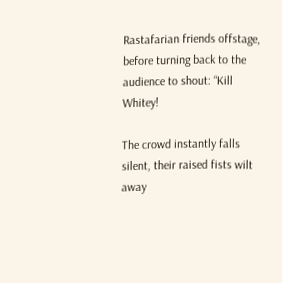Rastafarian friends offstage, before turning back to the audience to shout: “Kill Whitey!

The crowd instantly falls silent, their raised fists wilt away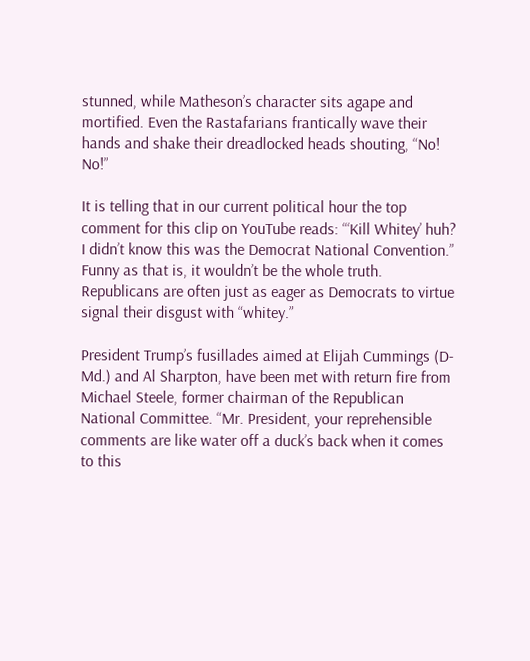stunned, while Matheson’s character sits agape and mortified. Even the Rastafarians frantically wave their hands and shake their dreadlocked heads shouting, “No! No!”

It is telling that in our current political hour the top comment for this clip on YouTube reads: “‘Kill Whitey’ huh? I didn’t know this was the Democrat National Convention.” Funny as that is, it wouldn’t be the whole truth. Republicans are often just as eager as Democrats to virtue signal their disgust with “whitey.”

President Trump’s fusillades aimed at Elijah Cummings (D-Md.) and Al Sharpton, have been met with return fire from Michael Steele, former chairman of the Republican National Committee. “Mr. President, your reprehensible comments are like water off a duck’s back when it comes to this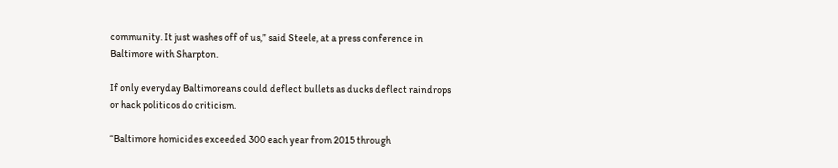community. It just washes off of us,” said Steele, at a press conference in Baltimore with Sharpton.

If only everyday Baltimoreans could deflect bullets as ducks deflect raindrops or hack politicos do criticism.

“Baltimore homicides exceeded 300 each year from 2015 through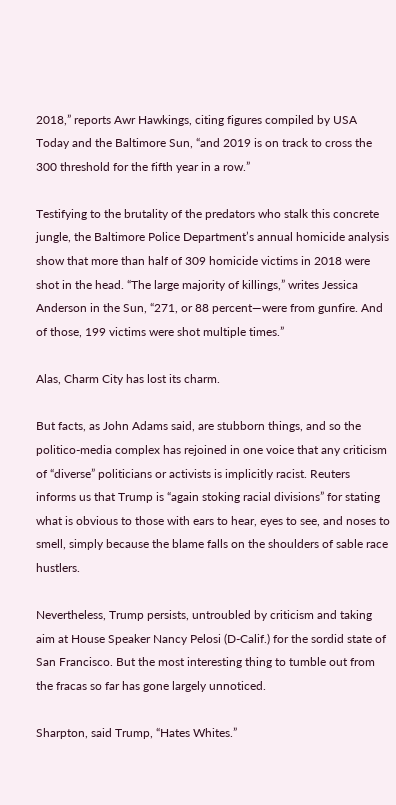2018,” reports Awr Hawkings, citing figures compiled by USA Today and the Baltimore Sun, “and 2019 is on track to cross the 300 threshold for the fifth year in a row.”

Testifying to the brutality of the predators who stalk this concrete jungle, the Baltimore Police Department’s annual homicide analysis show that more than half of 309 homicide victims in 2018 were shot in the head. “The large majority of killings,” writes Jessica Anderson in the Sun, “271, or 88 percent—were from gunfire. And of those, 199 victims were shot multiple times.”

Alas, Charm City has lost its charm.

But facts, as John Adams said, are stubborn things, and so the politico-media complex has rejoined in one voice that any criticism of “diverse” politicians or activists is implicitly racist. Reuters informs us that Trump is “again stoking racial divisions” for stating what is obvious to those with ears to hear, eyes to see, and noses to smell, simply because the blame falls on the shoulders of sable race hustlers.

Nevertheless, Trump persists, untroubled by criticism and taking aim at House Speaker Nancy Pelosi (D-Calif.) for the sordid state of San Francisco. But the most interesting thing to tumble out from the fracas so far has gone largely unnoticed.

Sharpton, said Trump, “Hates Whites.”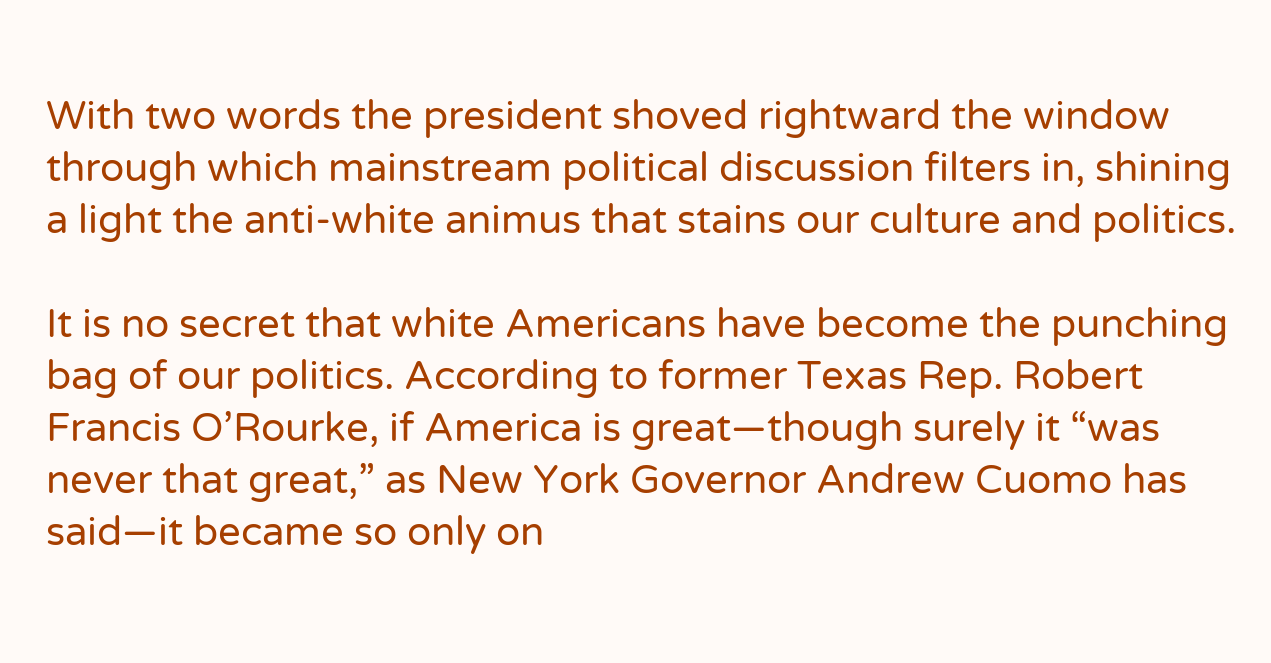With two words the president shoved rightward the window through which mainstream political discussion filters in, shining a light the anti-white animus that stains our culture and politics.

It is no secret that white Americans have become the punching bag of our politics. According to former Texas Rep. Robert Francis O’Rourke, if America is great—though surely it “was never that great,” as New York Governor Andrew Cuomo has said—it became so only on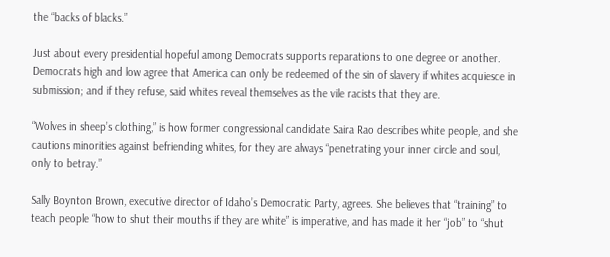the “backs of blacks.”

Just about every presidential hopeful among Democrats supports reparations to one degree or another. Democrats high and low agree that America can only be redeemed of the sin of slavery if whites acquiesce in submission; and if they refuse, said whites reveal themselves as the vile racists that they are.

“Wolves in sheep’s clothing,” is how former congressional candidate Saira Rao describes white people, and she cautions minorities against befriending whites, for they are always “penetrating your inner circle and soul, only to betray.”

Sally Boynton Brown, executive director of Idaho’s Democratic Party, agrees. She believes that “training” to teach people “how to shut their mouths if they are white” is imperative, and has made it her “job” to “shut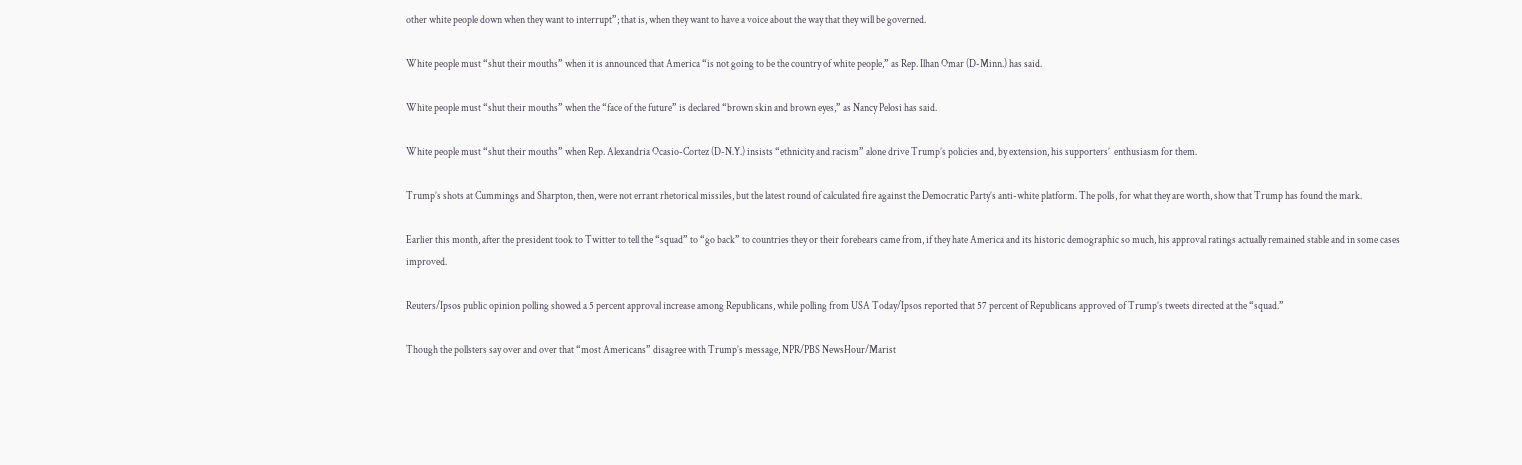other white people down when they want to interrupt”; that is, when they want to have a voice about the way that they will be governed.

White people must “shut their mouths” when it is announced that America “is not going to be the country of white people,” as Rep. Ilhan Omar (D-Minn.) has said.

White people must “shut their mouths” when the “face of the future” is declared “brown skin and brown eyes,” as Nancy Pelosi has said.

White people must “shut their mouths” when Rep. Alexandria Ocasio-Cortez (D-N.Y.) insists “ethnicity and racism” alone drive Trump’s policies and, by extension, his supporters’  enthusiasm for them.

Trump’s shots at Cummings and Sharpton, then, were not errant rhetorical missiles, but the latest round of calculated fire against the Democratic Party’s anti-white platform. The polls, for what they are worth, show that Trump has found the mark.

Earlier this month, after the president took to Twitter to tell the “squad” to “go back” to countries they or their forebears came from, if they hate America and its historic demographic so much, his approval ratings actually remained stable and in some cases improved.

Reuters/Ipsos public opinion polling showed a 5 percent approval increase among Republicans, while polling from USA Today/Ipsos reported that 57 percent of Republicans approved of Trump’s tweets directed at the “squad.”

Though the pollsters say over and over that “most Americans” disagree with Trump’s message, NPR/PBS NewsHour/Marist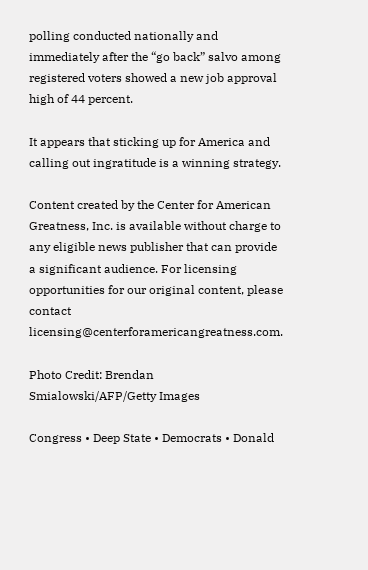polling conducted nationally and immediately after the “go back” salvo among registered voters showed a new job approval high of 44 percent.

It appears that sticking up for America and calling out ingratitude is a winning strategy.

Content created by the Center for American Greatness, Inc. is available without charge to any eligible news publisher that can provide a significant audience. For licensing opportunities for our original content, please contact licensing@centerforamericangreatness.com.

Photo Credit: Brendan Smialowski/AFP/Getty Images

Congress • Deep State • Democrats • Donald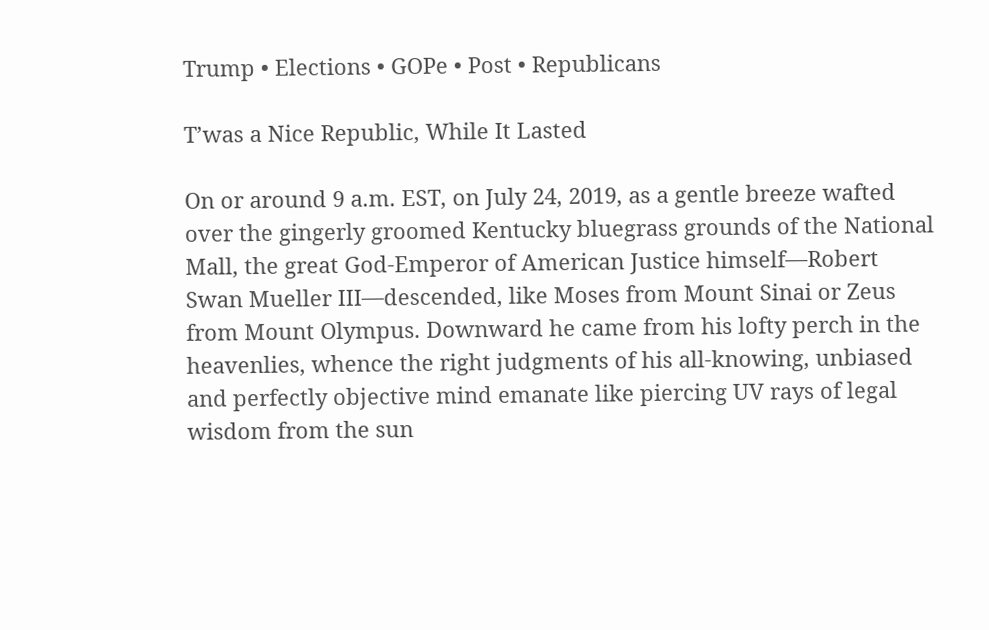Trump • Elections • GOPe • Post • Republicans

T’was a Nice Republic, While It Lasted

On or around 9 a.m. EST, on July 24, 2019, as a gentle breeze wafted over the gingerly groomed Kentucky bluegrass grounds of the National Mall, the great God-Emperor of American Justice himself—Robert Swan Mueller III—descended, like Moses from Mount Sinai or Zeus from Mount Olympus. Downward he came from his lofty perch in the heavenlies, whence the right judgments of his all-knowing, unbiased and perfectly objective mind emanate like piercing UV rays of legal wisdom from the sun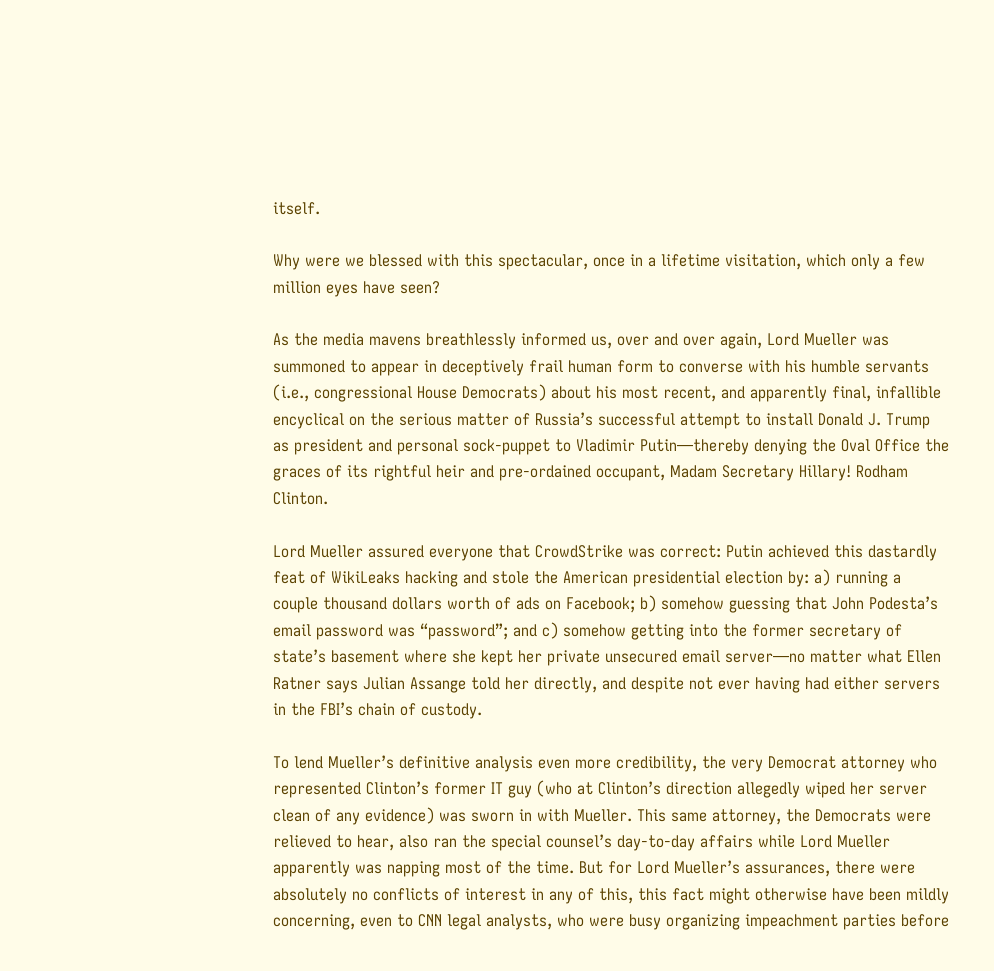itself.

Why were we blessed with this spectacular, once in a lifetime visitation, which only a few million eyes have seen?

As the media mavens breathlessly informed us, over and over again, Lord Mueller was summoned to appear in deceptively frail human form to converse with his humble servants (i.e., congressional House Democrats) about his most recent, and apparently final, infallible encyclical on the serious matter of Russia’s successful attempt to install Donald J. Trump as president and personal sock-puppet to Vladimir Putin—thereby denying the Oval Office the graces of its rightful heir and pre-ordained occupant, Madam Secretary Hillary! Rodham Clinton.

Lord Mueller assured everyone that CrowdStrike was correct: Putin achieved this dastardly feat of WikiLeaks hacking and stole the American presidential election by: a) running a couple thousand dollars worth of ads on Facebook; b) somehow guessing that John Podesta’s email password was “password”; and c) somehow getting into the former secretary of state’s basement where she kept her private unsecured email server—no matter what Ellen Ratner says Julian Assange told her directly, and despite not ever having had either servers in the FBI’s chain of custody.

To lend Mueller’s definitive analysis even more credibility, the very Democrat attorney who represented Clinton’s former IT guy (who at Clinton’s direction allegedly wiped her server clean of any evidence) was sworn in with Mueller. This same attorney, the Democrats were relieved to hear, also ran the special counsel’s day-to-day affairs while Lord Mueller apparently was napping most of the time. But for Lord Mueller’s assurances, there were absolutely no conflicts of interest in any of this, this fact might otherwise have been mildly concerning, even to CNN legal analysts, who were busy organizing impeachment parties before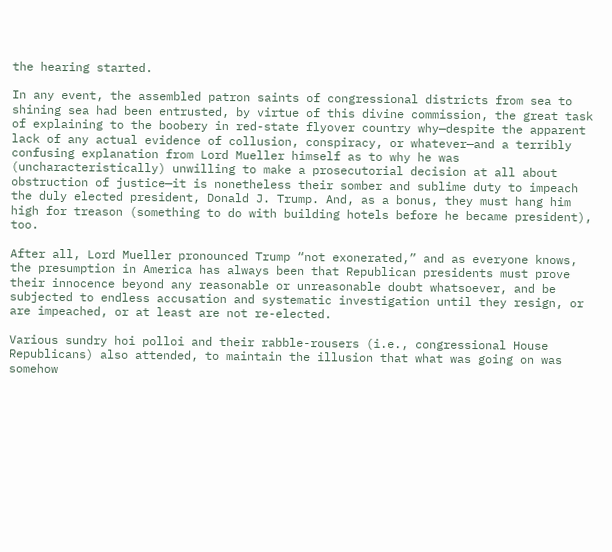the hearing started.

In any event, the assembled patron saints of congressional districts from sea to shining sea had been entrusted, by virtue of this divine commission, the great task of explaining to the boobery in red-state flyover country why—despite the apparent lack of any actual evidence of collusion, conspiracy, or whatever—and a terribly confusing explanation from Lord Mueller himself as to why he was (uncharacteristically) unwilling to make a prosecutorial decision at all about obstruction of justice—it is nonetheless their somber and sublime duty to impeach the duly elected president, Donald J. Trump. And, as a bonus, they must hang him high for treason (something to do with building hotels before he became president), too.

After all, Lord Mueller pronounced Trump “not exonerated,” and as everyone knows, the presumption in America has always been that Republican presidents must prove their innocence beyond any reasonable or unreasonable doubt whatsoever, and be subjected to endless accusation and systematic investigation until they resign, or are impeached, or at least are not re-elected.

Various sundry hoi polloi and their rabble-rousers (i.e., congressional House Republicans) also attended, to maintain the illusion that what was going on was somehow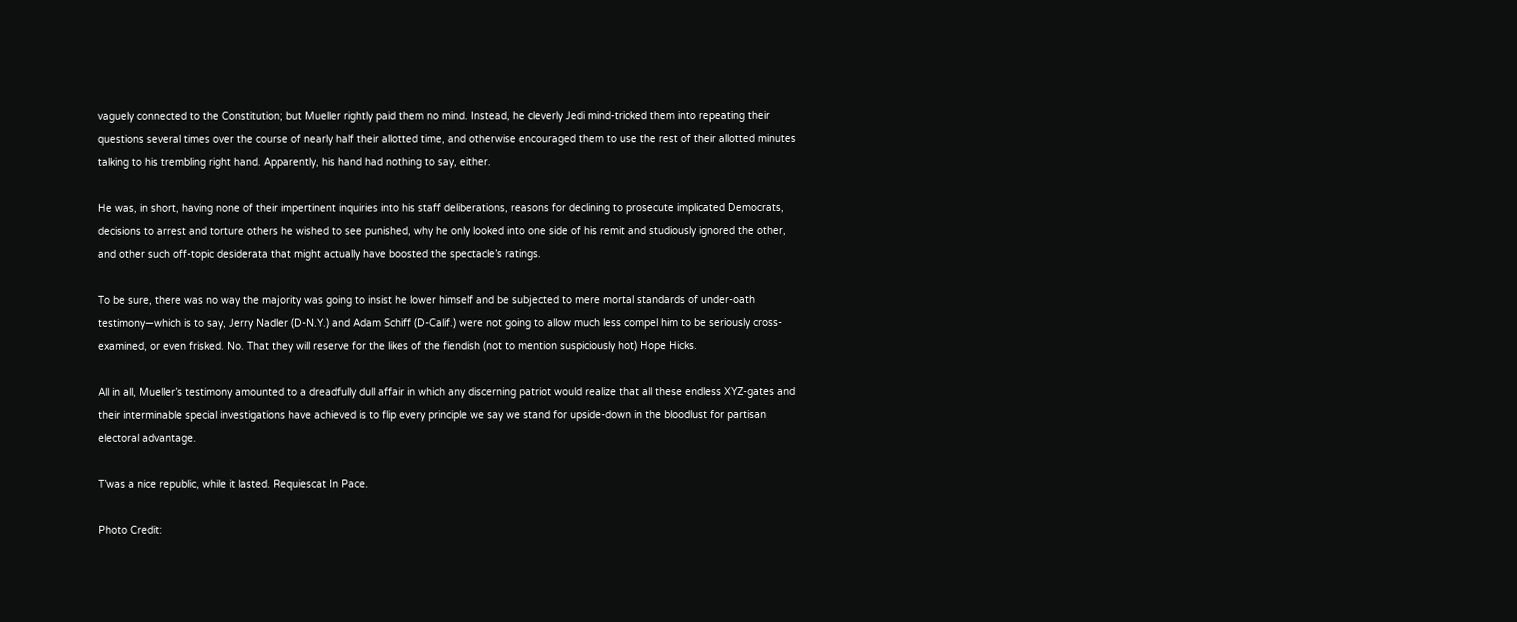vaguely connected to the Constitution; but Mueller rightly paid them no mind. Instead, he cleverly Jedi mind-tricked them into repeating their questions several times over the course of nearly half their allotted time, and otherwise encouraged them to use the rest of their allotted minutes talking to his trembling right hand. Apparently, his hand had nothing to say, either.

He was, in short, having none of their impertinent inquiries into his staff deliberations, reasons for declining to prosecute implicated Democrats, decisions to arrest and torture others he wished to see punished, why he only looked into one side of his remit and studiously ignored the other, and other such off-topic desiderata that might actually have boosted the spectacle’s ratings.

To be sure, there was no way the majority was going to insist he lower himself and be subjected to mere mortal standards of under-oath testimony—which is to say, Jerry Nadler (D-N.Y.) and Adam Schiff (D-Calif.) were not going to allow much less compel him to be seriously cross-examined, or even frisked. No. That they will reserve for the likes of the fiendish (not to mention suspiciously hot) Hope Hicks.

All in all, Mueller’s testimony amounted to a dreadfully dull affair in which any discerning patriot would realize that all these endless XYZ-gates and their interminable special investigations have achieved is to flip every principle we say we stand for upside-down in the bloodlust for partisan electoral advantage.

T’was a nice republic, while it lasted. Requiescat In Pace.

Photo Credit: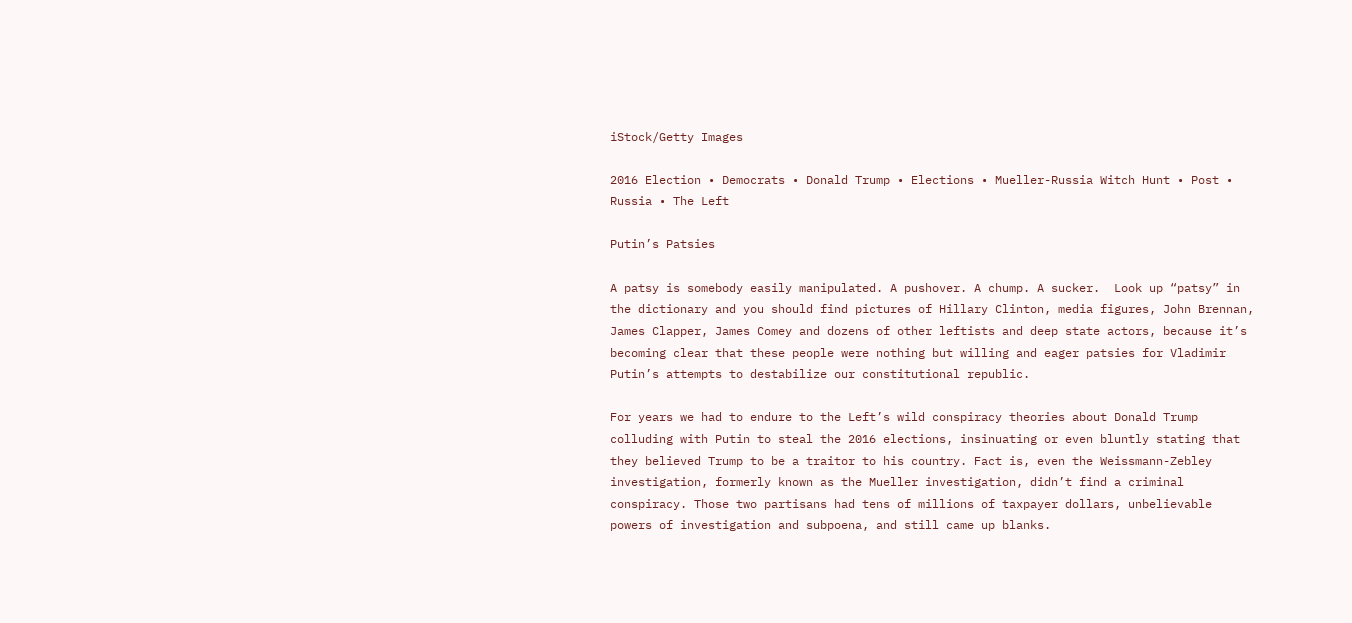iStock/Getty Images

2016 Election • Democrats • Donald Trump • Elections • Mueller-Russia Witch Hunt • Post • Russia • The Left

Putin’s Patsies

A patsy is somebody easily manipulated. A pushover. A chump. A sucker.  Look up “patsy” in the dictionary and you should find pictures of Hillary Clinton, media figures, John Brennan, James Clapper, James Comey and dozens of other leftists and deep state actors, because it’s becoming clear that these people were nothing but willing and eager patsies for Vladimir Putin’s attempts to destabilize our constitutional republic.

For years we had to endure to the Left’s wild conspiracy theories about Donald Trump colluding with Putin to steal the 2016 elections, insinuating or even bluntly stating that they believed Trump to be a traitor to his country. Fact is, even the Weissmann-Zebley investigation, formerly known as the Mueller investigation, didn’t find a criminal conspiracy. Those two partisans had tens of millions of taxpayer dollars, unbelievable powers of investigation and subpoena, and still came up blanks.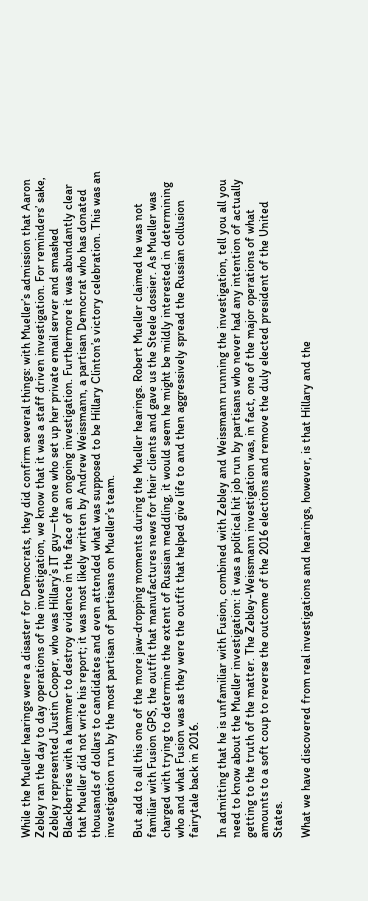While the Mueller hearings were a disaster for Democrats, they did confirm several things: with Mueller’s admission that Aaron Zebley ran the day to day operations of the investigation, we know that it was a staff driven investigation. For reminders’ sake, Zebley represented Justin Cooper, who was Hillary’s IT guy—the one who set up her private email server and smashed Blackberries with a hammer to destroy evidence in the face of an ongoing investigation. Furthermore it was abundantly clear that Mueller did not write his report; it was most likely written by Andrew Weissmann, a partisan Democrat who has donated thousands of dollars to candidates and even attended what was supposed to be Hillary Clinton’s victory celebration. This was an investigation run by the most partisan of partisans on Mueller’s team.

But add to all this one of the more jaw-dropping moments during the Mueller hearings. Robert Mueller claimed he was not familiar with Fusion GPS, the outfit that manufactures news for their clients and gave us the Steele dossier. As Mueller was charged with trying to determine the extent of Russian meddling, it would seem he might be mildly interested in determining who and what Fusion was as they were the outfit that helped give life to and then aggressively spread the Russian collusion fairytale back in 2016.

In admitting that he is unfamiliar with Fusion, combined with Zebley and Weissmann running the investigation, tell you all you need to know about the Mueller investigation: it was a political hit job run by partisans who never had any intention of actually getting to the truth of the matter. The Zebley-Weissmann investigation was, in fact, one of the major operations of what amounts to a soft coup to reverse the outcome of the 2016 elections and remove the duly elected president of the United States.

What we have discovered from real investigations and hearings, however, is that Hillary and the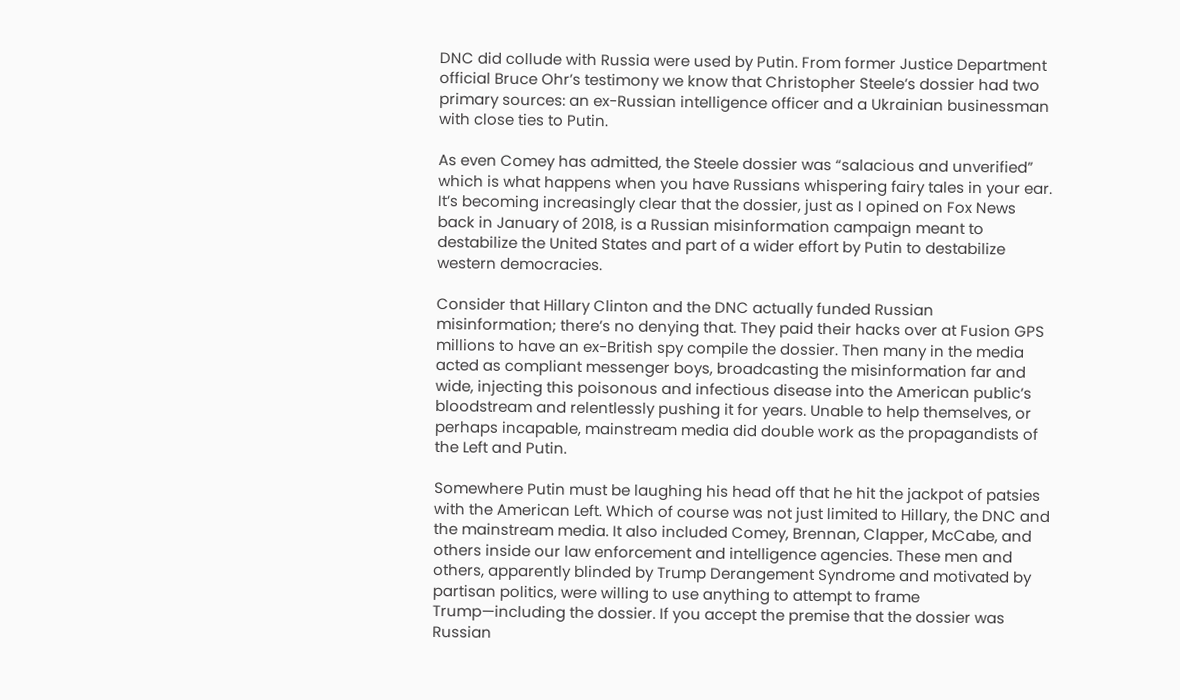DNC did collude with Russia were used by Putin. From former Justice Department official Bruce Ohr’s testimony we know that Christopher Steele’s dossier had two primary sources: an ex-Russian intelligence officer and a Ukrainian businessman with close ties to Putin.

As even Comey has admitted, the Steele dossier was “salacious and unverified” which is what happens when you have Russians whispering fairy tales in your ear. It’s becoming increasingly clear that the dossier, just as I opined on Fox News back in January of 2018, is a Russian misinformation campaign meant to destabilize the United States and part of a wider effort by Putin to destabilize western democracies.

Consider that Hillary Clinton and the DNC actually funded Russian misinformation; there’s no denying that. They paid their hacks over at Fusion GPS millions to have an ex-British spy compile the dossier. Then many in the media acted as compliant messenger boys, broadcasting the misinformation far and wide, injecting this poisonous and infectious disease into the American public’s bloodstream and relentlessly pushing it for years. Unable to help themselves, or perhaps incapable, mainstream media did double work as the propagandists of the Left and Putin.

Somewhere Putin must be laughing his head off that he hit the jackpot of patsies with the American Left. Which of course was not just limited to Hillary, the DNC and the mainstream media. It also included Comey, Brennan, Clapper, McCabe, and others inside our law enforcement and intelligence agencies. These men and others, apparently blinded by Trump Derangement Syndrome and motivated by partisan politics, were willing to use anything to attempt to frame Trump—including the dossier. If you accept the premise that the dossier was Russian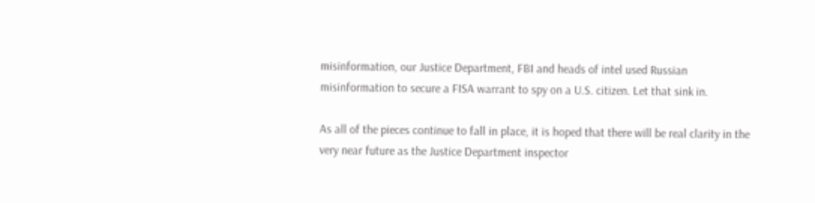misinformation, our Justice Department, FBI and heads of intel used Russian misinformation to secure a FISA warrant to spy on a U.S. citizen. Let that sink in.

As all of the pieces continue to fall in place, it is hoped that there will be real clarity in the very near future as the Justice Department inspector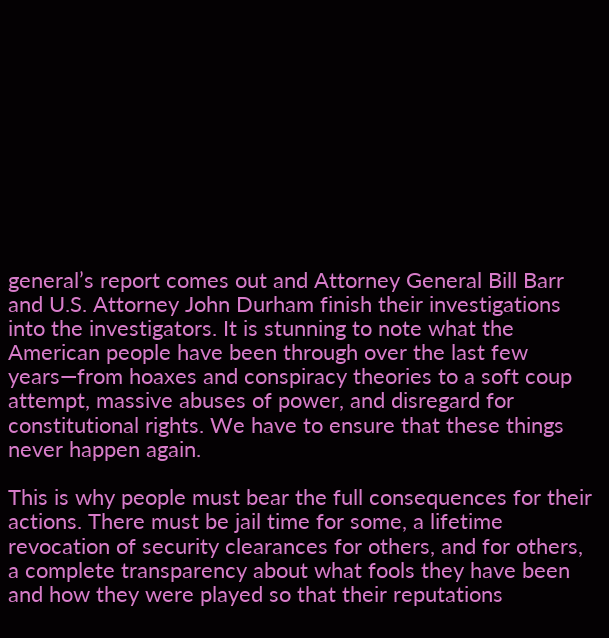general’s report comes out and Attorney General Bill Barr and U.S. Attorney John Durham finish their investigations into the investigators. It is stunning to note what the American people have been through over the last few years—from hoaxes and conspiracy theories to a soft coup attempt, massive abuses of power, and disregard for constitutional rights. We have to ensure that these things never happen again.

This is why people must bear the full consequences for their actions. There must be jail time for some, a lifetime revocation of security clearances for others, and for others, a complete transparency about what fools they have been and how they were played so that their reputations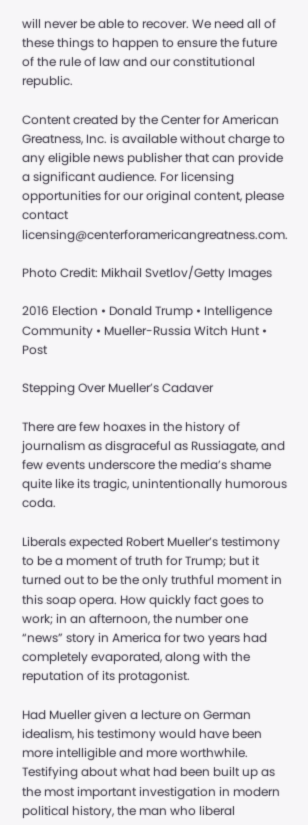will never be able to recover. We need all of these things to happen to ensure the future of the rule of law and our constitutional republic.

Content created by the Center for American Greatness, Inc. is available without charge to any eligible news publisher that can provide a significant audience. For licensing opportunities for our original content, please contact licensing@centerforamericangreatness.com.

Photo Credit: Mikhail Svetlov/Getty Images

2016 Election • Donald Trump • Intelligence Community • Mueller-Russia Witch Hunt • Post

Stepping Over Mueller’s Cadaver

There are few hoaxes in the history of journalism as disgraceful as Russiagate, and few events underscore the media’s shame quite like its tragic, unintentionally humorous  coda.

Liberals expected Robert Mueller’s testimony to be a moment of truth for Trump; but it turned out to be the only truthful moment in this soap opera. How quickly fact goes to work; in an afternoon, the number one “news” story in America for two years had completely evaporated, along with the reputation of its protagonist.

Had Mueller given a lecture on German idealism, his testimony would have been more intelligible and more worthwhile. Testifying about what had been built up as the most important investigation in modern political history, the man who liberal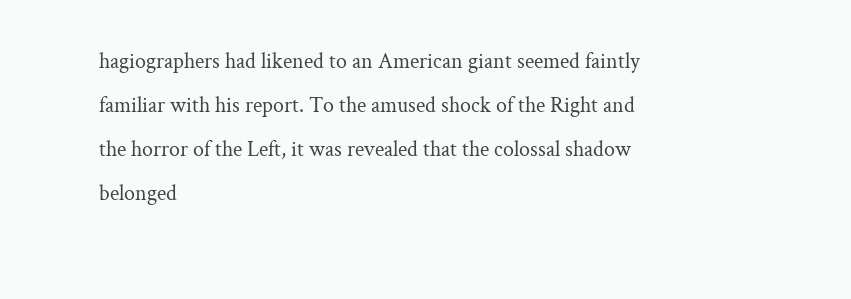hagiographers had likened to an American giant seemed faintly familiar with his report. To the amused shock of the Right and the horror of the Left, it was revealed that the colossal shadow belonged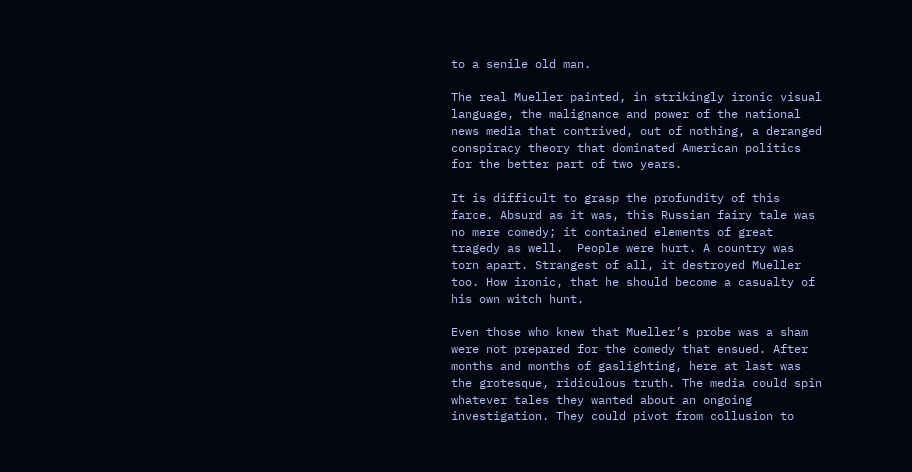to a senile old man.

The real Mueller painted, in strikingly ironic visual language, the malignance and power of the national news media that contrived, out of nothing, a deranged conspiracy theory that dominated American politics for the better part of two years.

It is difficult to grasp the profundity of this farce. Absurd as it was, this Russian fairy tale was no mere comedy; it contained elements of great tragedy as well.  People were hurt. A country was torn apart. Strangest of all, it destroyed Mueller too. How ironic, that he should become a casualty of his own witch hunt.

Even those who knew that Mueller’s probe was a sham were not prepared for the comedy that ensued. After months and months of gaslighting, here at last was the grotesque, ridiculous truth. The media could spin whatever tales they wanted about an ongoing investigation. They could pivot from collusion to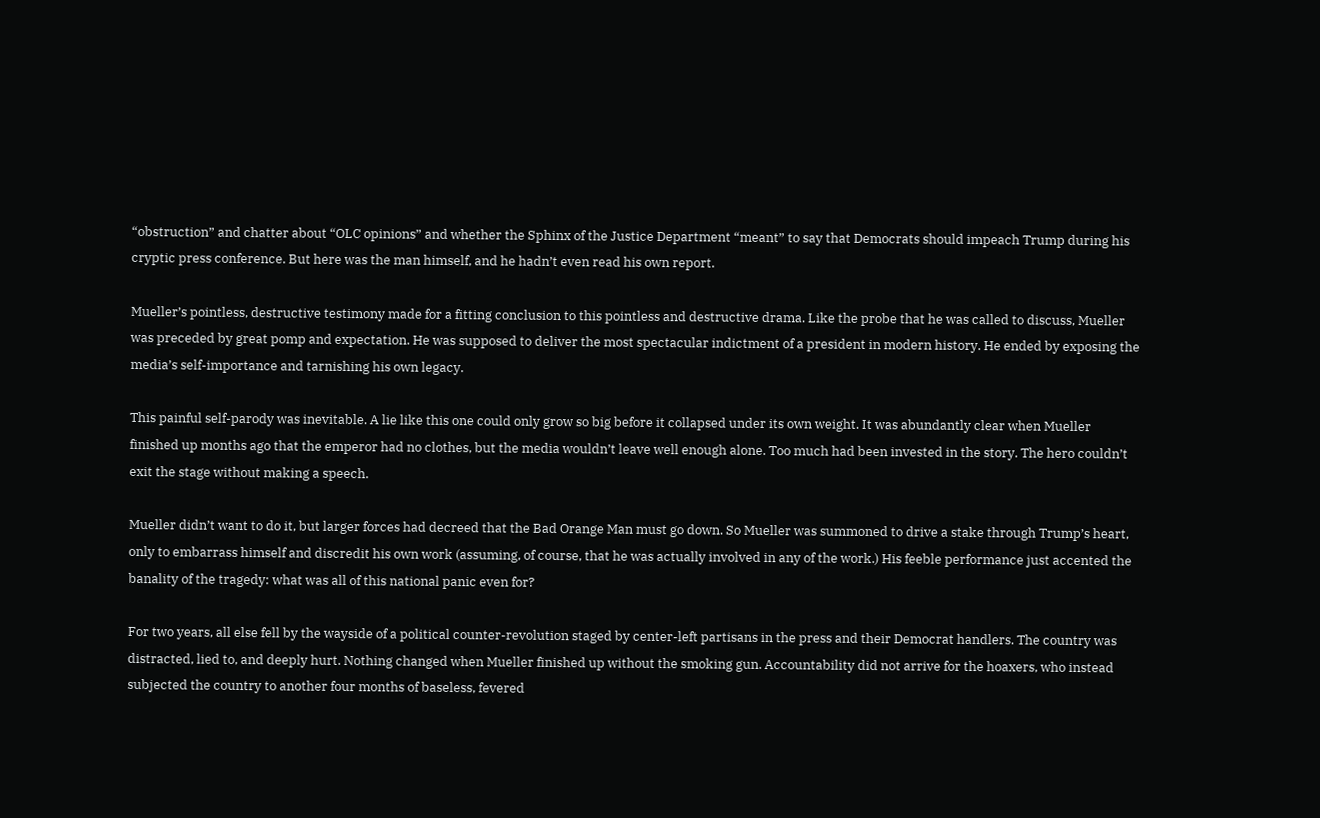“obstruction” and chatter about “OLC opinions” and whether the Sphinx of the Justice Department “meant” to say that Democrats should impeach Trump during his cryptic press conference. But here was the man himself, and he hadn’t even read his own report.

Mueller’s pointless, destructive testimony made for a fitting conclusion to this pointless and destructive drama. Like the probe that he was called to discuss, Mueller was preceded by great pomp and expectation. He was supposed to deliver the most spectacular indictment of a president in modern history. He ended by exposing the media’s self-importance and tarnishing his own legacy.

This painful self-parody was inevitable. A lie like this one could only grow so big before it collapsed under its own weight. It was abundantly clear when Mueller finished up months ago that the emperor had no clothes, but the media wouldn’t leave well enough alone. Too much had been invested in the story. The hero couldn’t exit the stage without making a speech.

Mueller didn’t want to do it, but larger forces had decreed that the Bad Orange Man must go down. So Mueller was summoned to drive a stake through Trump’s heart, only to embarrass himself and discredit his own work (assuming, of course, that he was actually involved in any of the work.) His feeble performance just accented the banality of the tragedy: what was all of this national panic even for?

For two years, all else fell by the wayside of a political counter-revolution staged by center-left partisans in the press and their Democrat handlers. The country was distracted, lied to, and deeply hurt. Nothing changed when Mueller finished up without the smoking gun. Accountability did not arrive for the hoaxers, who instead subjected the country to another four months of baseless, fevered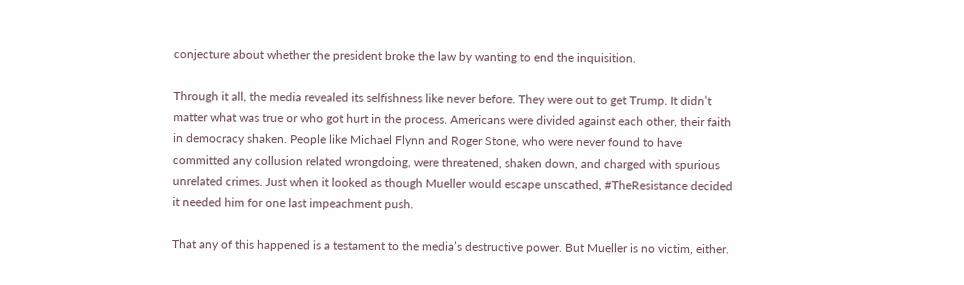conjecture about whether the president broke the law by wanting to end the inquisition.

Through it all, the media revealed its selfishness like never before. They were out to get Trump. It didn’t matter what was true or who got hurt in the process. Americans were divided against each other, their faith in democracy shaken. People like Michael Flynn and Roger Stone, who were never found to have committed any collusion related wrongdoing, were threatened, shaken down, and charged with spurious unrelated crimes. Just when it looked as though Mueller would escape unscathed, #TheResistance decided it needed him for one last impeachment push.

That any of this happened is a testament to the media’s destructive power. But Mueller is no victim, either.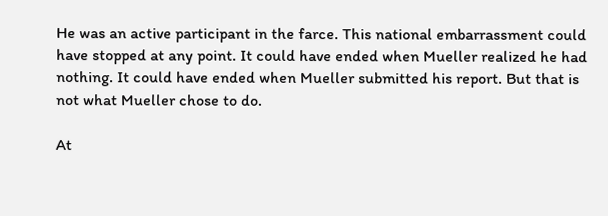He was an active participant in the farce. This national embarrassment could have stopped at any point. It could have ended when Mueller realized he had nothing. It could have ended when Mueller submitted his report. But that is not what Mueller chose to do.

At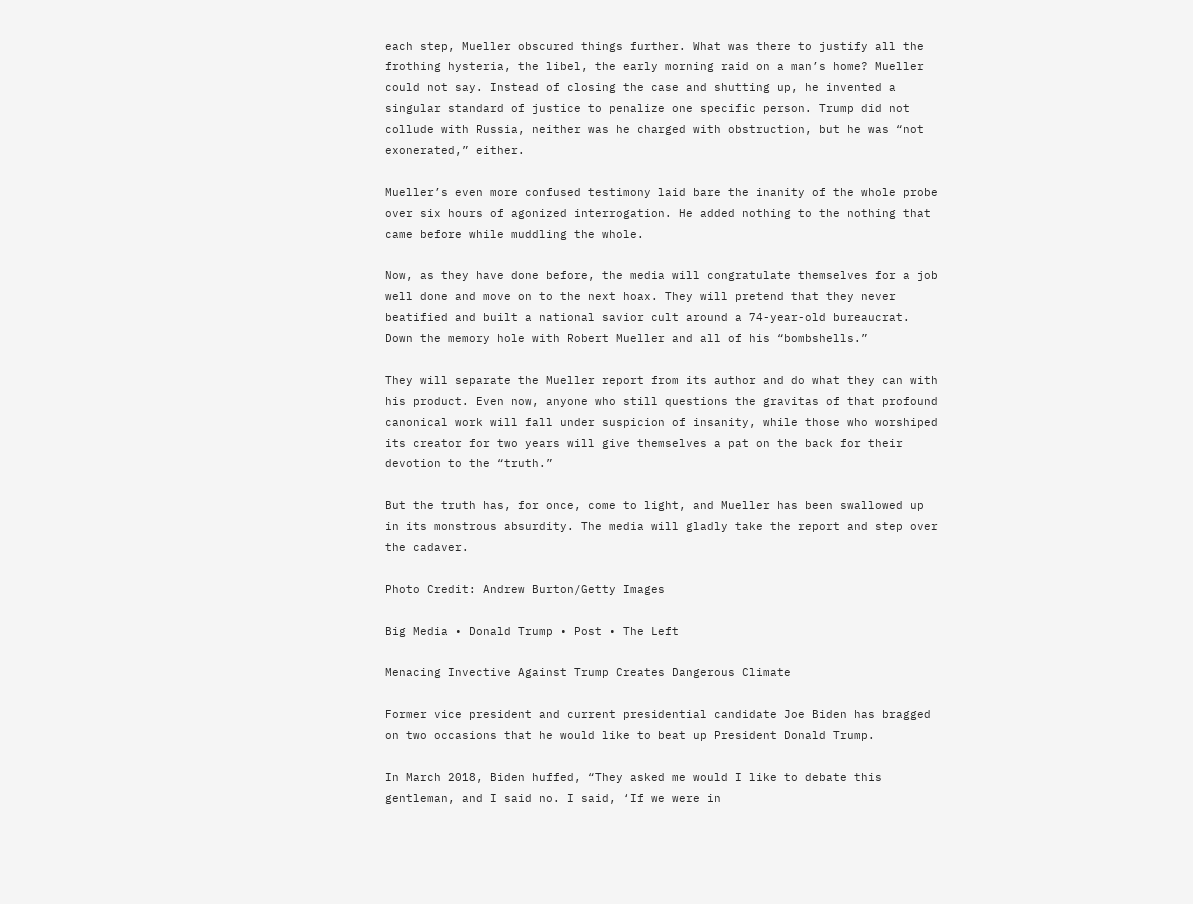each step, Mueller obscured things further. What was there to justify all the frothing hysteria, the libel, the early morning raid on a man’s home? Mueller could not say. Instead of closing the case and shutting up, he invented a singular standard of justice to penalize one specific person. Trump did not collude with Russia, neither was he charged with obstruction, but he was “not exonerated,” either.

Mueller’s even more confused testimony laid bare the inanity of the whole probe over six hours of agonized interrogation. He added nothing to the nothing that came before while muddling the whole.

Now, as they have done before, the media will congratulate themselves for a job well done and move on to the next hoax. They will pretend that they never beatified and built a national savior cult around a 74-year-old bureaucrat. Down the memory hole with Robert Mueller and all of his “bombshells.”

They will separate the Mueller report from its author and do what they can with his product. Even now, anyone who still questions the gravitas of that profound canonical work will fall under suspicion of insanity, while those who worshiped its creator for two years will give themselves a pat on the back for their devotion to the “truth.”

But the truth has, for once, come to light, and Mueller has been swallowed up in its monstrous absurdity. The media will gladly take the report and step over the cadaver.

Photo Credit: Andrew Burton/Getty Images

Big Media • Donald Trump • Post • The Left

Menacing Invective Against Trump Creates Dangerous Climate

Former vice president and current presidential candidate Joe Biden has bragged on two occasions that he would like to beat up President Donald Trump.

In March 2018, Biden huffed, “They asked me would I like to debate this gentleman, and I said no. I said, ‘If we were in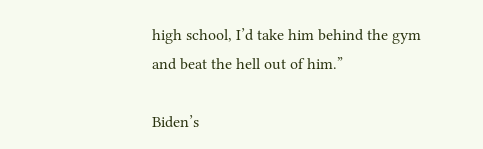high school, I’d take him behind the gym and beat the hell out of him.”

Biden’s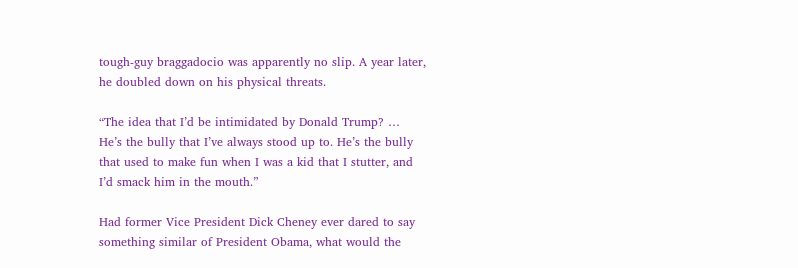tough-guy braggadocio was apparently no slip. A year later, he doubled down on his physical threats.

“The idea that I’d be intimidated by Donald Trump? … He’s the bully that I’ve always stood up to. He’s the bully that used to make fun when I was a kid that I stutter, and I’d smack him in the mouth.”

Had former Vice President Dick Cheney ever dared to say something similar of President Obama, what would the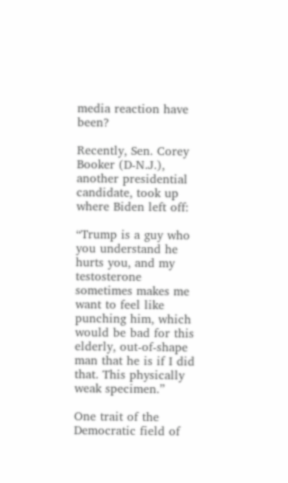media reaction have been?

Recently, Sen. Corey Booker (D-N.J.), another presidential candidate, took up where Biden left off:

“Trump is a guy who you understand he hurts you, and my testosterone sometimes makes me want to feel like punching him, which would be bad for this elderly, out-of-shape man that he is if I did that. This physically weak specimen.”

One trait of the Democratic field of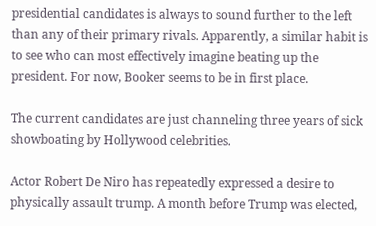presidential candidates is always to sound further to the left than any of their primary rivals. Apparently, a similar habit is to see who can most effectively imagine beating up the president. For now, Booker seems to be in first place.

The current candidates are just channeling three years of sick showboating by Hollywood celebrities.

Actor Robert De Niro has repeatedly expressed a desire to physically assault trump. A month before Trump was elected,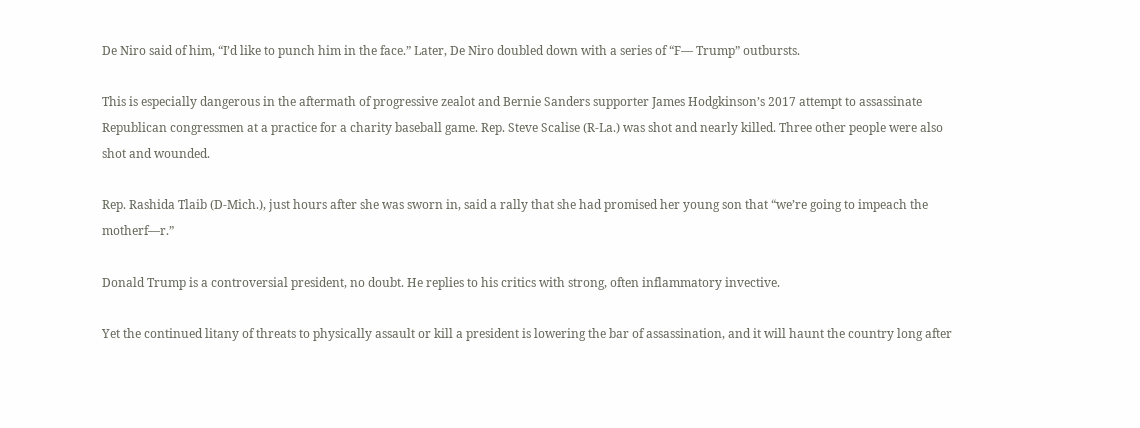De Niro said of him, “I’d like to punch him in the face.” Later, De Niro doubled down with a series of “F— Trump” outbursts.

This is especially dangerous in the aftermath of progressive zealot and Bernie Sanders supporter James Hodgkinson’s 2017 attempt to assassinate Republican congressmen at a practice for a charity baseball game. Rep. Steve Scalise (R-La.) was shot and nearly killed. Three other people were also shot and wounded.

Rep. Rashida Tlaib (D-Mich.), just hours after she was sworn in, said a rally that she had promised her young son that “we’re going to impeach the motherf—r.”

Donald Trump is a controversial president, no doubt. He replies to his critics with strong, often inflammatory invective.

Yet the continued litany of threats to physically assault or kill a president is lowering the bar of assassination, and it will haunt the country long after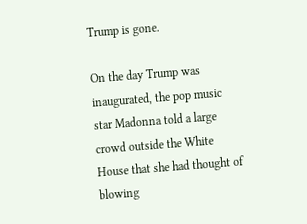Trump is gone.

On the day Trump was inaugurated, the pop music star Madonna told a large crowd outside the White House that she had thought of blowing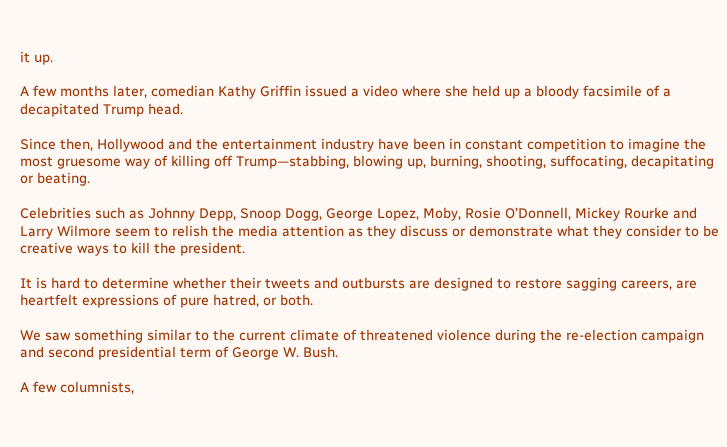it up.

A few months later, comedian Kathy Griffin issued a video where she held up a bloody facsimile of a decapitated Trump head.

Since then, Hollywood and the entertainment industry have been in constant competition to imagine the most gruesome way of killing off Trump—stabbing, blowing up, burning, shooting, suffocating, decapitating or beating.

Celebrities such as Johnny Depp, Snoop Dogg, George Lopez, Moby, Rosie O’Donnell, Mickey Rourke and Larry Wilmore seem to relish the media attention as they discuss or demonstrate what they consider to be creative ways to kill the president.

It is hard to determine whether their tweets and outbursts are designed to restore sagging careers, are heartfelt expressions of pure hatred, or both.

We saw something similar to the current climate of threatened violence during the re-election campaign and second presidential term of George W. Bush.

A few columnists,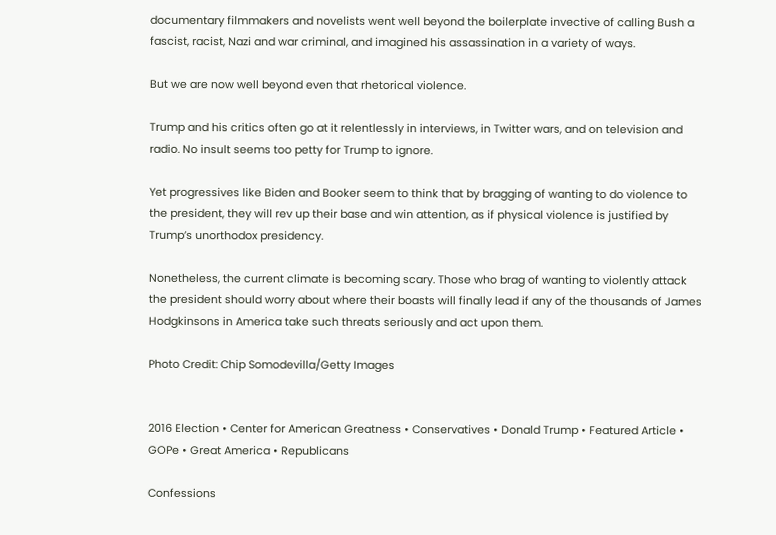documentary filmmakers and novelists went well beyond the boilerplate invective of calling Bush a fascist, racist, Nazi and war criminal, and imagined his assassination in a variety of ways.

But we are now well beyond even that rhetorical violence.

Trump and his critics often go at it relentlessly in interviews, in Twitter wars, and on television and radio. No insult seems too petty for Trump to ignore.

Yet progressives like Biden and Booker seem to think that by bragging of wanting to do violence to the president, they will rev up their base and win attention, as if physical violence is justified by Trump’s unorthodox presidency.

Nonetheless, the current climate is becoming scary. Those who brag of wanting to violently attack the president should worry about where their boasts will finally lead if any of the thousands of James Hodgkinsons in America take such threats seriously and act upon them.

Photo Credit: Chip Somodevilla/Getty Images


2016 Election • Center for American Greatness • Conservatives • Donald Trump • Featured Article • GOPe • Great America • Republicans

Confessions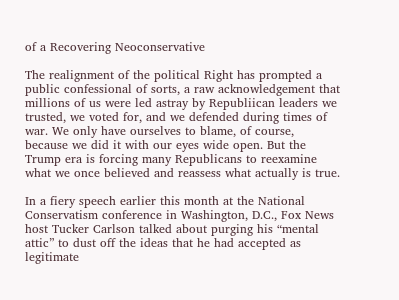of a Recovering Neoconservative

The realignment of the political Right has prompted a public confessional of sorts, a raw acknowledgement that millions of us were led astray by Republiican leaders we trusted, we voted for, and we defended during times of war. We only have ourselves to blame, of course, because we did it with our eyes wide open. But the Trump era is forcing many Republicans to reexamine what we once believed and reassess what actually is true.

In a fiery speech earlier this month at the National Conservatism conference in Washington, D.C., Fox News host Tucker Carlson talked about purging his “mental attic” to dust off the ideas that he had accepted as legitimate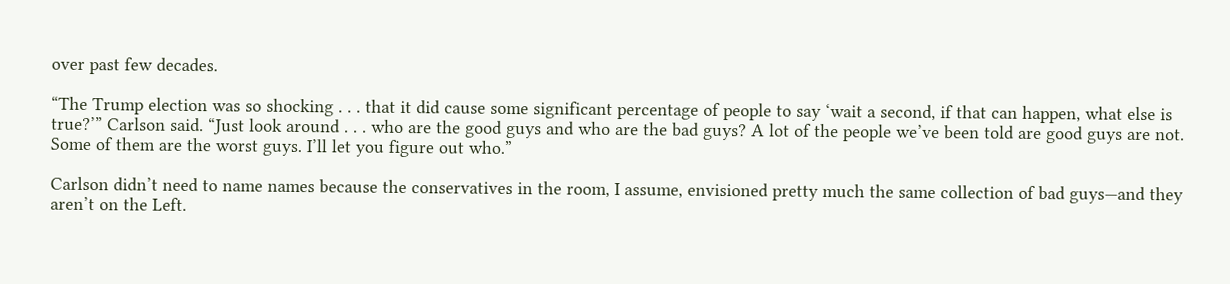over past few decades.

“The Trump election was so shocking . . . that it did cause some significant percentage of people to say ‘wait a second, if that can happen, what else is true?’” Carlson said. “Just look around . . . who are the good guys and who are the bad guys? A lot of the people we’ve been told are good guys are not. Some of them are the worst guys. I’ll let you figure out who.”

Carlson didn’t need to name names because the conservatives in the room, I assume, envisioned pretty much the same collection of bad guys—and they aren’t on the Left.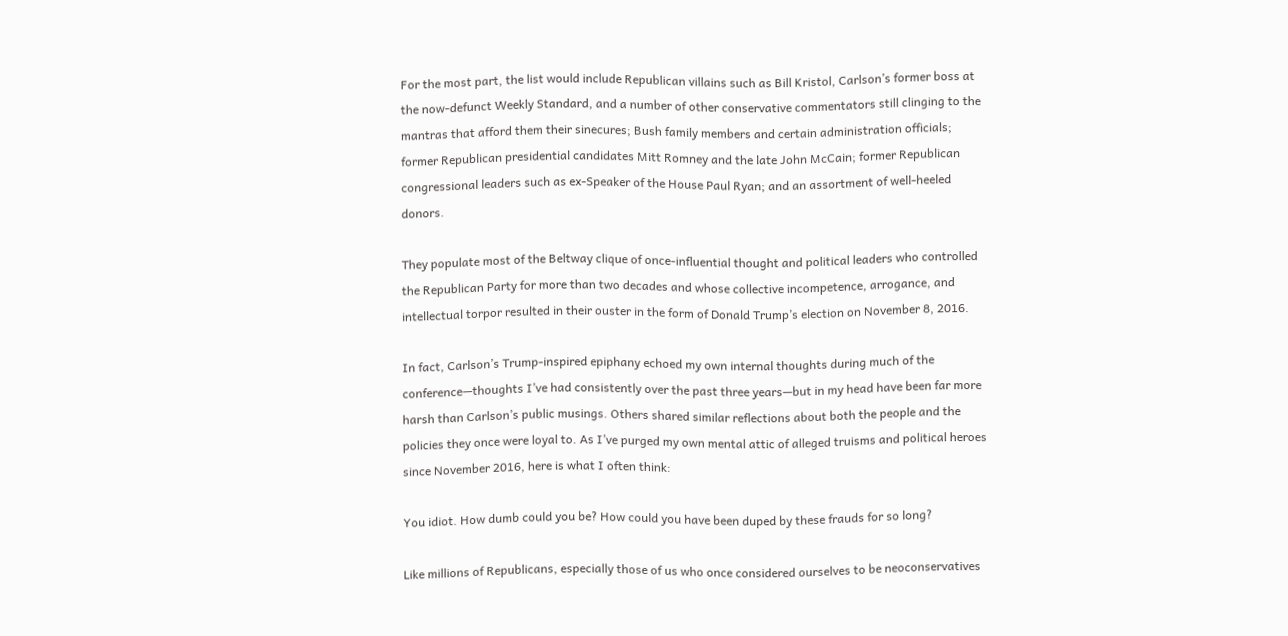For the most part, the list would include Republican villains such as Bill Kristol, Carlson’s former boss at the now-defunct Weekly Standard, and a number of other conservative commentators still clinging to the mantras that afford them their sinecures; Bush family members and certain administration officials; former Republican presidential candidates Mitt Romney and the late John McCain; former Republican congressional leaders such as ex-Speaker of the House Paul Ryan; and an assortment of well-heeled donors.

They populate most of the Beltway clique of once-influential thought and political leaders who controlled the Republican Party for more than two decades and whose collective incompetence, arrogance, and intellectual torpor resulted in their ouster in the form of Donald Trump’s election on November 8, 2016.

In fact, Carlson’s Trump-inspired epiphany echoed my own internal thoughts during much of the conference—thoughts I’ve had consistently over the past three years—but in my head have been far more harsh than Carlson’s public musings. Others shared similar reflections about both the people and the policies they once were loyal to. As I’ve purged my own mental attic of alleged truisms and political heroes since November 2016, here is what I often think:

You idiot. How dumb could you be? How could you have been duped by these frauds for so long?

Like millions of Republicans, especially those of us who once considered ourselves to be neoconservatives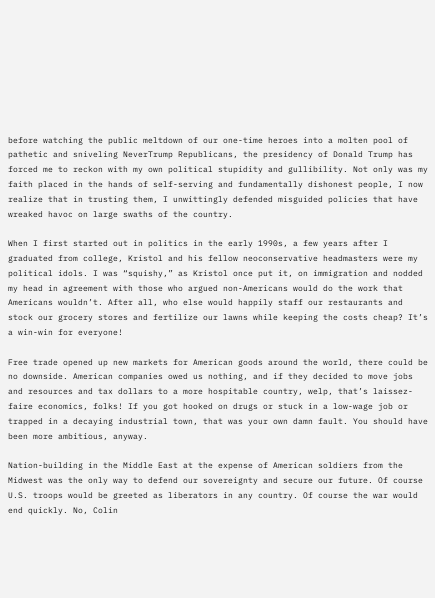before watching the public meltdown of our one-time heroes into a molten pool of pathetic and sniveling NeverTrump Republicans, the presidency of Donald Trump has forced me to reckon with my own political stupidity and gullibility. Not only was my faith placed in the hands of self-serving and fundamentally dishonest people, I now realize that in trusting them, I unwittingly defended misguided policies that have wreaked havoc on large swaths of the country.

When I first started out in politics in the early 1990s, a few years after I graduated from college, Kristol and his fellow neoconservative headmasters were my political idols. I was “squishy,” as Kristol once put it, on immigration and nodded my head in agreement with those who argued non-Americans would do the work that Americans wouldn’t. After all, who else would happily staff our restaurants and stock our grocery stores and fertilize our lawns while keeping the costs cheap? It’s a win-win for everyone!

Free trade opened up new markets for American goods around the world, there could be no downside. American companies owed us nothing, and if they decided to move jobs and resources and tax dollars to a more hospitable country, welp, that’s laissez-faire economics, folks! If you got hooked on drugs or stuck in a low-wage job or trapped in a decaying industrial town, that was your own damn fault. You should have been more ambitious, anyway.

Nation-building in the Middle East at the expense of American soldiers from the Midwest was the only way to defend our sovereignty and secure our future. Of course U.S. troops would be greeted as liberators in any country. Of course the war would end quickly. No, Colin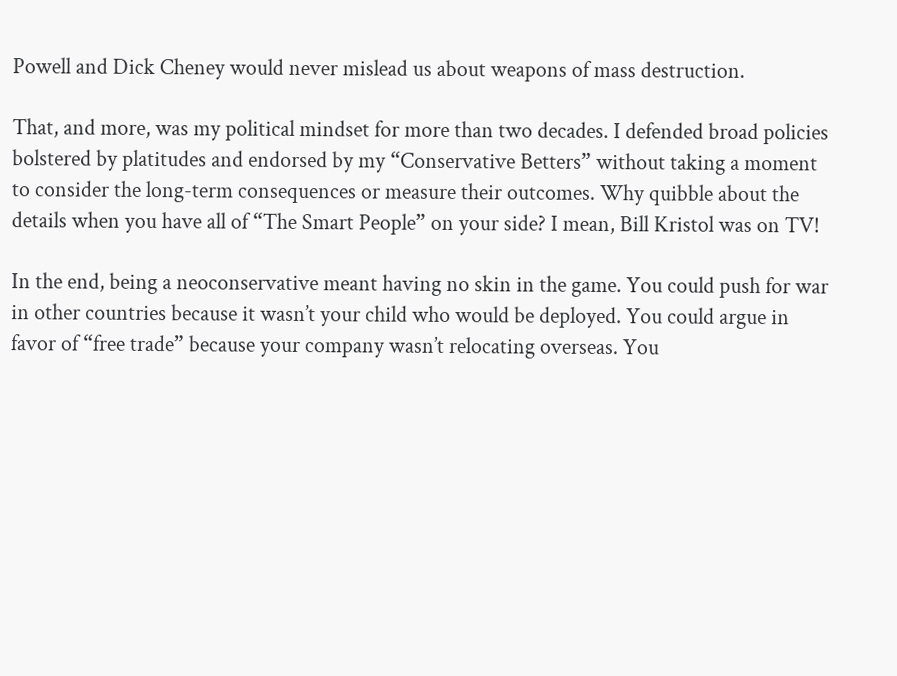Powell and Dick Cheney would never mislead us about weapons of mass destruction.

That, and more, was my political mindset for more than two decades. I defended broad policies bolstered by platitudes and endorsed by my “Conservative Betters” without taking a moment to consider the long-term consequences or measure their outcomes. Why quibble about the details when you have all of “The Smart People” on your side? I mean, Bill Kristol was on TV!

In the end, being a neoconservative meant having no skin in the game. You could push for war in other countries because it wasn’t your child who would be deployed. You could argue in favor of “free trade” because your company wasn’t relocating overseas. You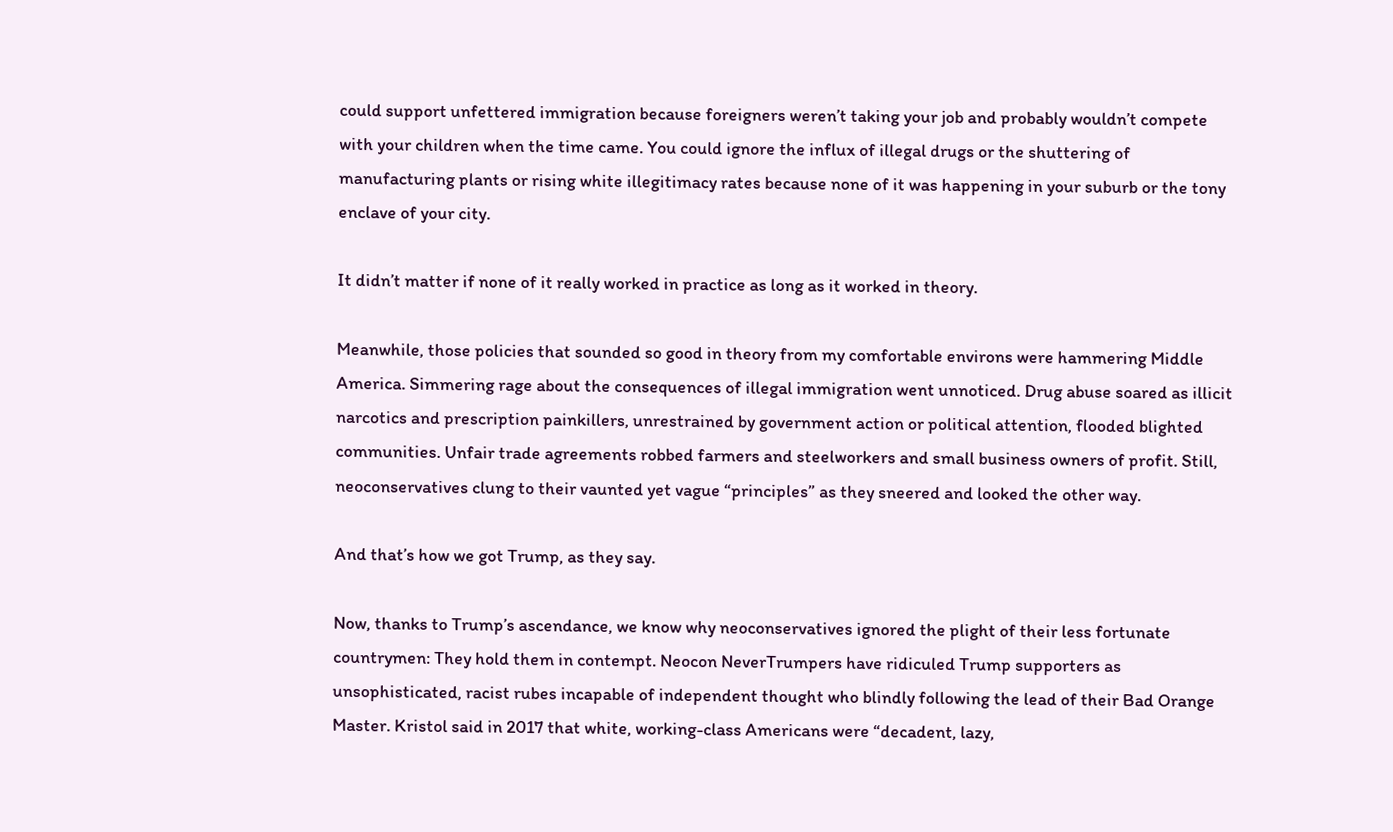could support unfettered immigration because foreigners weren’t taking your job and probably wouldn’t compete with your children when the time came. You could ignore the influx of illegal drugs or the shuttering of manufacturing plants or rising white illegitimacy rates because none of it was happening in your suburb or the tony enclave of your city.

It didn’t matter if none of it really worked in practice as long as it worked in theory.

Meanwhile, those policies that sounded so good in theory from my comfortable environs were hammering Middle America. Simmering rage about the consequences of illegal immigration went unnoticed. Drug abuse soared as illicit narcotics and prescription painkillers, unrestrained by government action or political attention, flooded blighted communities. Unfair trade agreements robbed farmers and steelworkers and small business owners of profit. Still, neoconservatives clung to their vaunted yet vague “principles” as they sneered and looked the other way.

And that’s how we got Trump, as they say.

Now, thanks to Trump’s ascendance, we know why neoconservatives ignored the plight of their less fortunate countrymen: They hold them in contempt. Neocon NeverTrumpers have ridiculed Trump supporters as unsophisticated, racist rubes incapable of independent thought who blindly following the lead of their Bad Orange Master. Kristol said in 2017 that white, working-class Americans were “decadent, lazy,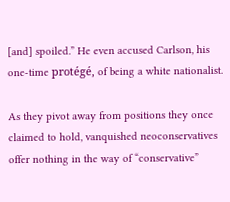[and] spoiled.” He even accused Carlson, his one-time protégé, of being a white nationalist.

As they pivot away from positions they once claimed to hold, vanquished neoconservatives offer nothing in the way of “conservative”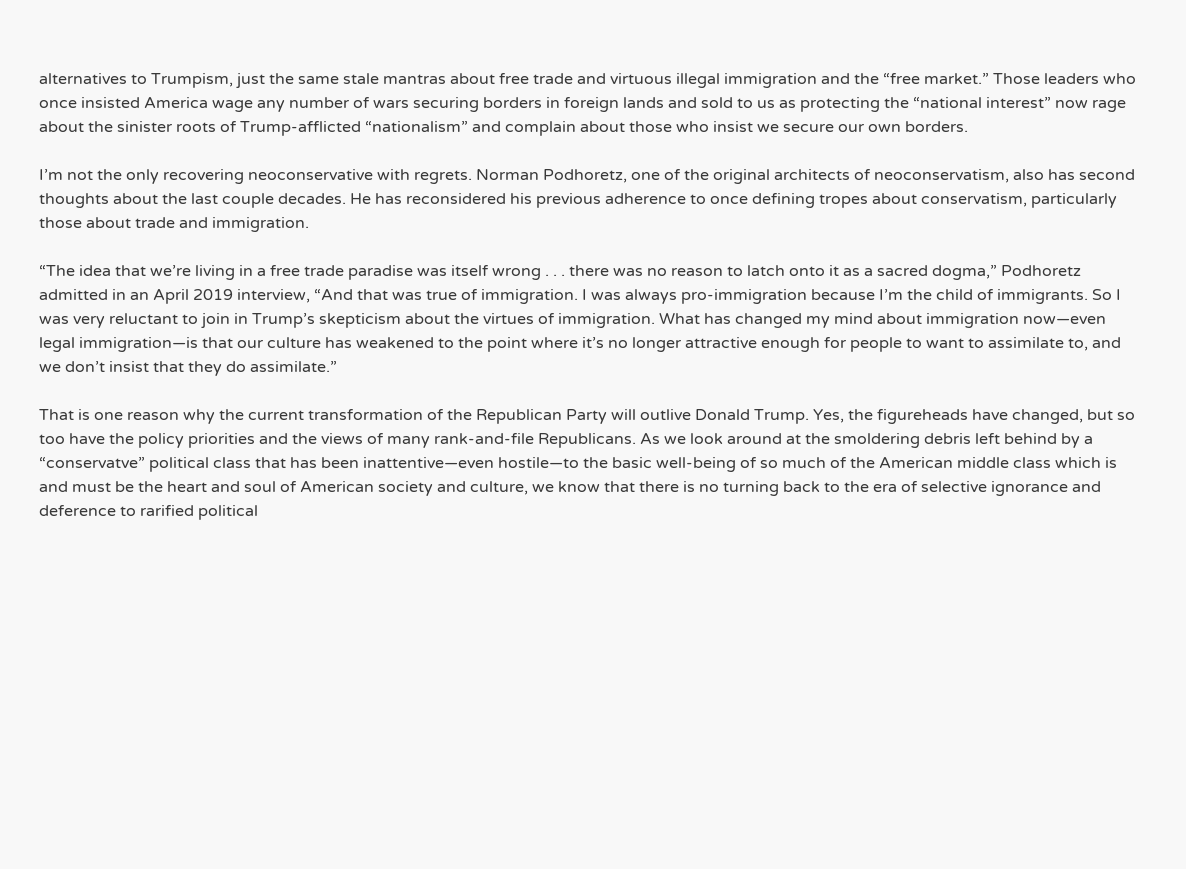alternatives to Trumpism, just the same stale mantras about free trade and virtuous illegal immigration and the “free market.” Those leaders who once insisted America wage any number of wars securing borders in foreign lands and sold to us as protecting the “national interest” now rage about the sinister roots of Trump-afflicted “nationalism” and complain about those who insist we secure our own borders.

I’m not the only recovering neoconservative with regrets. Norman Podhoretz, one of the original architects of neoconservatism, also has second thoughts about the last couple decades. He has reconsidered his previous adherence to once defining tropes about conservatism, particularly those about trade and immigration.

“The idea that we’re living in a free trade paradise was itself wrong . . . there was no reason to latch onto it as a sacred dogma,” Podhoretz admitted in an April 2019 interview, “And that was true of immigration. I was always pro-immigration because I’m the child of immigrants. So I was very reluctant to join in Trump’s skepticism about the virtues of immigration. What has changed my mind about immigration now—even legal immigration—is that our culture has weakened to the point where it’s no longer attractive enough for people to want to assimilate to, and we don’t insist that they do assimilate.”

That is one reason why the current transformation of the Republican Party will outlive Donald Trump. Yes, the figureheads have changed, but so too have the policy priorities and the views of many rank-and-file Republicans. As we look around at the smoldering debris left behind by a “conservatve” political class that has been inattentive—even hostile—to the basic well-being of so much of the American middle class which is and must be the heart and soul of American society and culture, we know that there is no turning back to the era of selective ignorance and deference to rarified political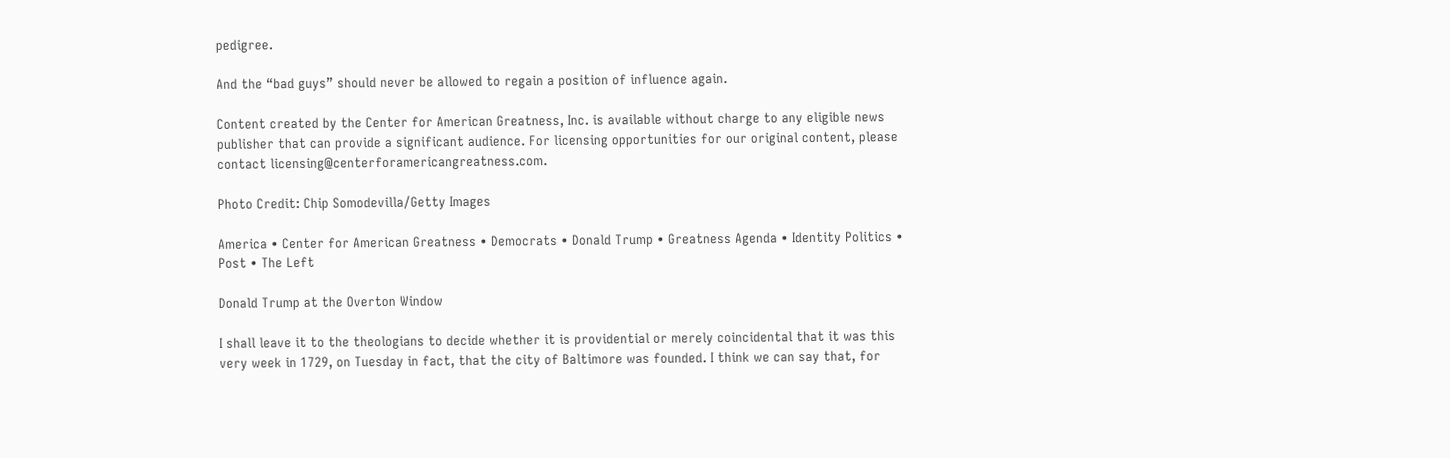pedigree.

And the “bad guys” should never be allowed to regain a position of influence again.

Content created by the Center for American Greatness, Inc. is available without charge to any eligible news publisher that can provide a significant audience. For licensing opportunities for our original content, please contact licensing@centerforamericangreatness.com.

Photo Credit: Chip Somodevilla/Getty Images

America • Center for American Greatness • Democrats • Donald Trump • Greatness Agenda • Identity Politics • Post • The Left

Donald Trump at the Overton Window

I shall leave it to the theologians to decide whether it is providential or merely coincidental that it was this very week in 1729, on Tuesday in fact, that the city of Baltimore was founded. I think we can say that, for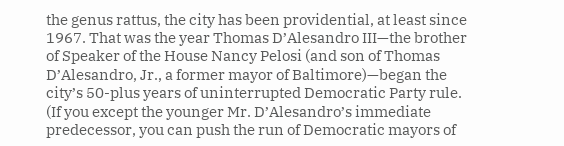the genus rattus, the city has been providential, at least since 1967. That was the year Thomas D’Alesandro III—the brother of Speaker of the House Nancy Pelosi (and son of Thomas D’Alesandro, Jr., a former mayor of Baltimore)—began the city’s 50-plus years of uninterrupted Democratic Party rule. (If you except the younger Mr. D’Alesandro’s immediate predecessor, you can push the run of Democratic mayors of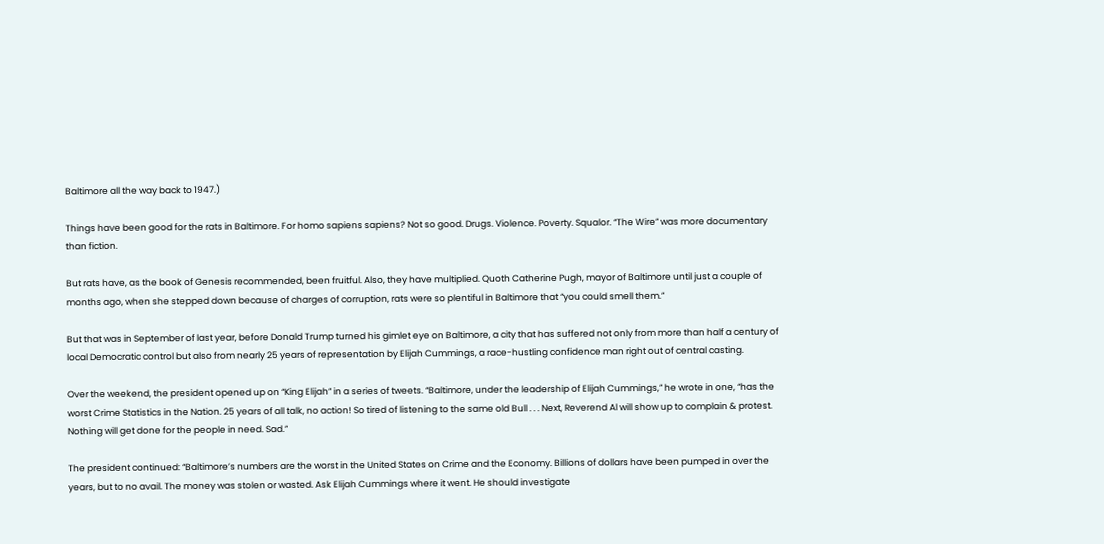Baltimore all the way back to 1947.)

Things have been good for the rats in Baltimore. For homo sapiens sapiens? Not so good. Drugs. Violence. Poverty. Squalor. “The Wire” was more documentary than fiction.

But rats have, as the book of Genesis recommended, been fruitful. Also, they have multiplied. Quoth Catherine Pugh, mayor of Baltimore until just a couple of months ago, when she stepped down because of charges of corruption, rats were so plentiful in Baltimore that “you could smell them.”

But that was in September of last year, before Donald Trump turned his gimlet eye on Baltimore, a city that has suffered not only from more than half a century of local Democratic control but also from nearly 25 years of representation by Elijah Cummings, a race-hustling confidence man right out of central casting.

Over the weekend, the president opened up on “King Elijah” in a series of tweets. “Baltimore, under the leadership of Elijah Cummings,” he wrote in one, “has the worst Crime Statistics in the Nation. 25 years of all talk, no action! So tired of listening to the same old Bull . . . Next, Reverend Al will show up to complain & protest. Nothing will get done for the people in need. Sad.”

The president continued: “Baltimore’s numbers are the worst in the United States on Crime and the Economy. Billions of dollars have been pumped in over the years, but to no avail. The money was stolen or wasted. Ask Elijah Cummings where it went. He should investigate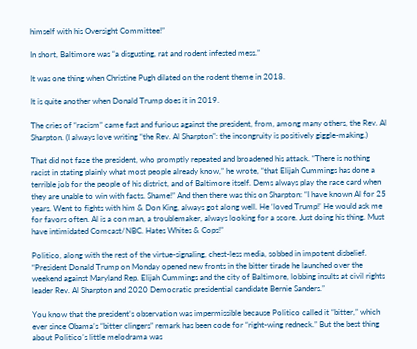himself with his Oversight Committee!”

In short, Baltimore was “a disgusting, rat and rodent infested mess.”

It was one thing when Christine Pugh dilated on the rodent theme in 2018.

It is quite another when Donald Trump does it in 2019.

The cries of “racism” came fast and furious against the president, from, among many others, the Rev. Al Sharpton. (I always love writing “the Rev. Al Sharpton”: the incongruity is positively giggle-making.)

That did not faze the president, who promptly repeated and broadened his attack. “There is nothing racist in stating plainly what most people already know,” he wrote, “that Elijah Cummings has done a terrible job for the people of his district, and of Baltimore itself. Dems always play the race card when they are unable to win with facts. Shame!” And then there was this on Sharpton: “I have known Al for 25 years. Went to fights with him & Don King, always got along well. He ‘loved Trump!’ He would ask me for favors often. Al is a con man, a troublemaker, always looking for a score. Just doing his thing. Must have intimidated Comcast/NBC. Hates Whites & Cops!”

Politico, along with the rest of the virtue-signaling, chest-less media, sobbed in impotent disbelief. “President Donald Trump on Monday opened new fronts in the bitter tirade he launched over the weekend against Maryland Rep. Elijah Cummings and the city of Baltimore, lobbing insults at civil rights leader Rev. Al Sharpton and 2020 Democratic presidential candidate Bernie Sanders.”

You know that the president’s observation was impermissible because Politico called it “bitter,” which ever since Obama’s “bitter clingers” remark has been code for “right-wing redneck.” But the best thing about Politico’s little melodrama was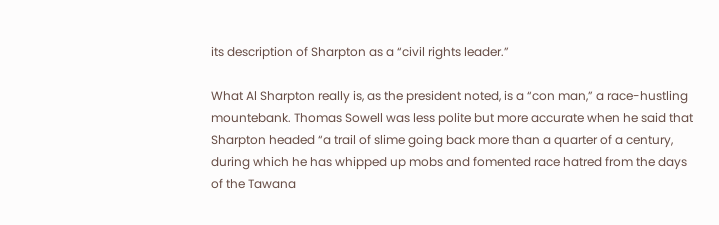its description of Sharpton as a “civil rights leader.”

What Al Sharpton really is, as the president noted, is a “con man,” a race-hustling mountebank. Thomas Sowell was less polite but more accurate when he said that Sharpton headed “a trail of slime going back more than a quarter of a century, during which he has whipped up mobs and fomented race hatred from the days of the Tawana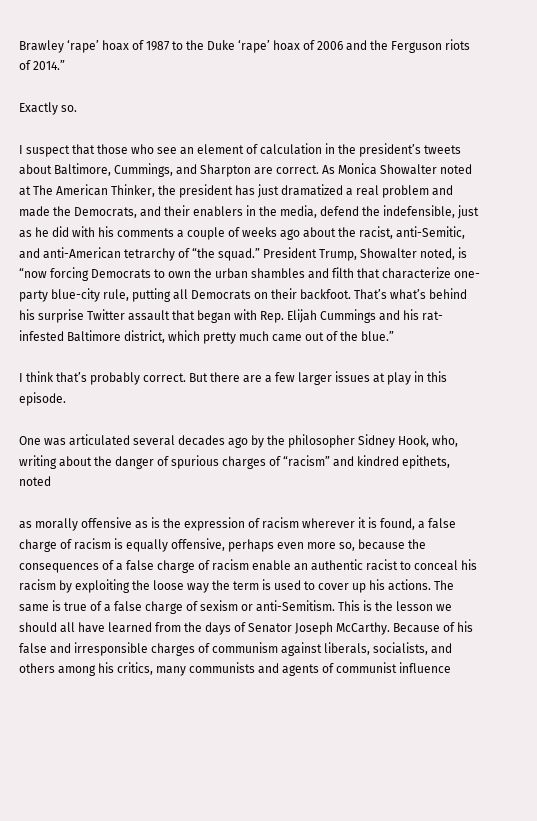Brawley ‘rape’ hoax of 1987 to the Duke ‘rape’ hoax of 2006 and the Ferguson riots of 2014.”

Exactly so.

I suspect that those who see an element of calculation in the president’s tweets about Baltimore, Cummings, and Sharpton are correct. As Monica Showalter noted at The American Thinker, the president has just dramatized a real problem and made the Democrats, and their enablers in the media, defend the indefensible, just as he did with his comments a couple of weeks ago about the racist, anti-Semitic, and anti-American tetrarchy of “the squad.” President Trump, Showalter noted, is “now forcing Democrats to own the urban shambles and filth that characterize one-party blue-city rule, putting all Democrats on their backfoot. That’s what’s behind his surprise Twitter assault that began with Rep. Elijah Cummings and his rat-infested Baltimore district, which pretty much came out of the blue.”

I think that’s probably correct. But there are a few larger issues at play in this episode.

One was articulated several decades ago by the philosopher Sidney Hook, who, writing about the danger of spurious charges of “racism” and kindred epithets, noted

as morally offensive as is the expression of racism wherever it is found, a false charge of racism is equally offensive, perhaps even more so, because the consequences of a false charge of racism enable an authentic racist to conceal his racism by exploiting the loose way the term is used to cover up his actions. The same is true of a false charge of sexism or anti-Semitism. This is the lesson we should all have learned from the days of Senator Joseph McCarthy. Because of his false and irresponsible charges of communism against liberals, socialists, and others among his critics, many communists and agents of communist influence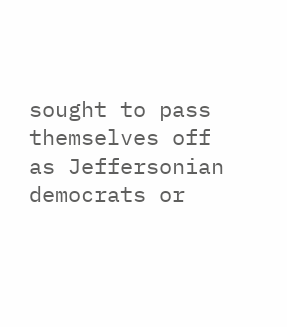sought to pass themselves off as Jeffersonian democrats or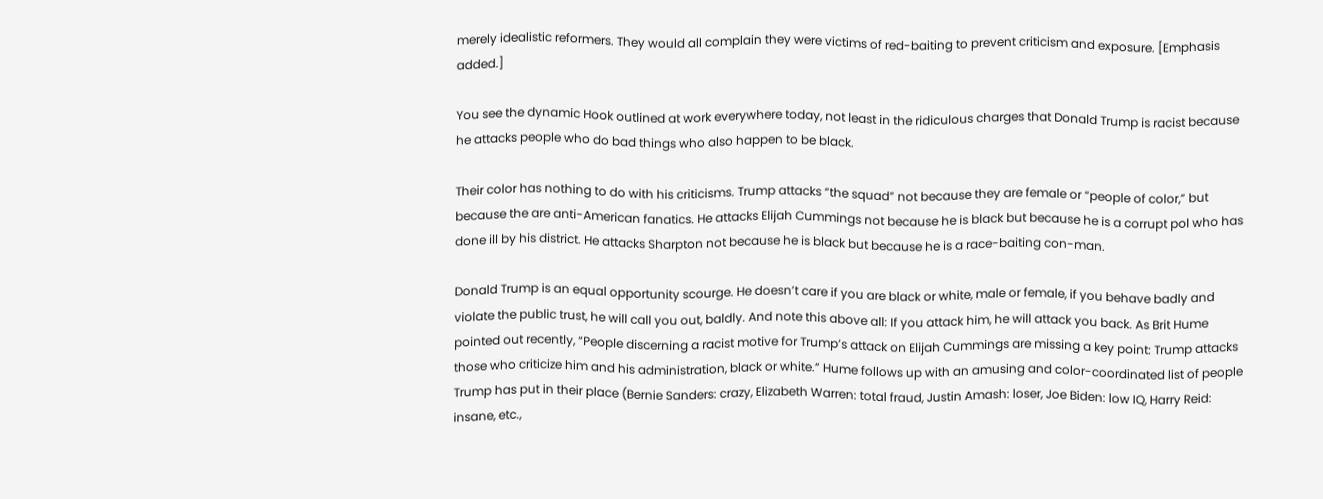merely idealistic reformers. They would all complain they were victims of red-baiting to prevent criticism and exposure. [Emphasis added.]

You see the dynamic Hook outlined at work everywhere today, not least in the ridiculous charges that Donald Trump is racist because he attacks people who do bad things who also happen to be black.

Their color has nothing to do with his criticisms. Trump attacks “the squad” not because they are female or “people of color,” but because the are anti-American fanatics. He attacks Elijah Cummings not because he is black but because he is a corrupt pol who has done ill by his district. He attacks Sharpton not because he is black but because he is a race-baiting con-man.

Donald Trump is an equal opportunity scourge. He doesn’t care if you are black or white, male or female, if you behave badly and violate the public trust, he will call you out, baldly. And note this above all: If you attack him, he will attack you back. As Brit Hume pointed out recently, “People discerning a racist motive for Trump’s attack on Elijah Cummings are missing a key point: Trump attacks those who criticize him and his administration, black or white.” Hume follows up with an amusing and color-coordinated list of people Trump has put in their place (Bernie Sanders: crazy, Elizabeth Warren: total fraud, Justin Amash: loser, Joe Biden: low IQ, Harry Reid: insane, etc.,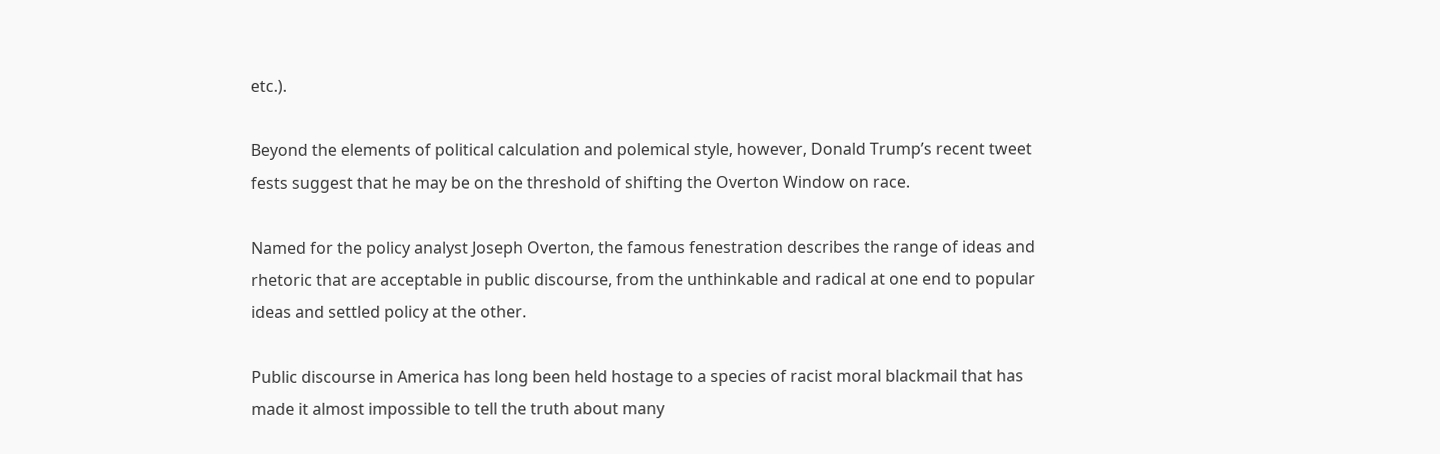etc.).

Beyond the elements of political calculation and polemical style, however, Donald Trump’s recent tweet fests suggest that he may be on the threshold of shifting the Overton Window on race.

Named for the policy analyst Joseph Overton, the famous fenestration describes the range of ideas and rhetoric that are acceptable in public discourse, from the unthinkable and radical at one end to popular ideas and settled policy at the other.

Public discourse in America has long been held hostage to a species of racist moral blackmail that has made it almost impossible to tell the truth about many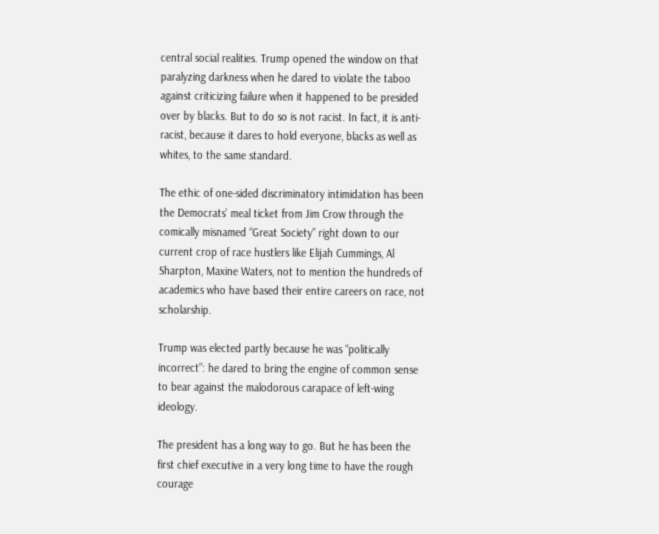central social realities. Trump opened the window on that paralyzing darkness when he dared to violate the taboo against criticizing failure when it happened to be presided over by blacks. But to do so is not racist. In fact, it is anti-racist, because it dares to hold everyone, blacks as well as whites, to the same standard.

The ethic of one-sided discriminatory intimidation has been the Democrats’ meal ticket from Jim Crow through the comically misnamed “Great Society” right down to our current crop of race hustlers like Elijah Cummings, Al Sharpton, Maxine Waters, not to mention the hundreds of academics who have based their entire careers on race, not scholarship.

Trump was elected partly because he was “politically incorrect”: he dared to bring the engine of common sense to bear against the malodorous carapace of left-wing ideology.

The president has a long way to go. But he has been the first chief executive in a very long time to have the rough courage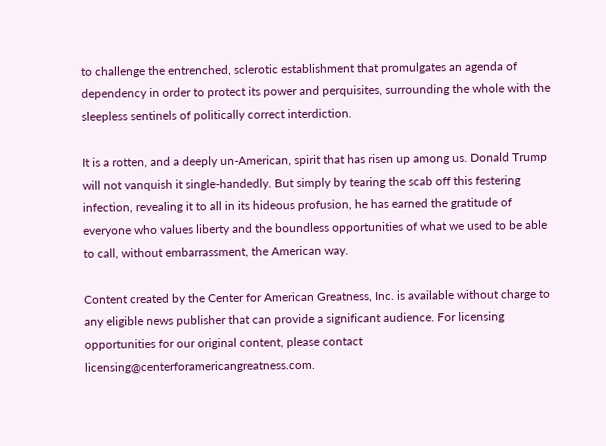to challenge the entrenched, sclerotic establishment that promulgates an agenda of dependency in order to protect its power and perquisites, surrounding the whole with the sleepless sentinels of politically correct interdiction.

It is a rotten, and a deeply un-American, spirit that has risen up among us. Donald Trump will not vanquish it single-handedly. But simply by tearing the scab off this festering infection, revealing it to all in its hideous profusion, he has earned the gratitude of everyone who values liberty and the boundless opportunities of what we used to be able to call, without embarrassment, the American way.

Content created by the Center for American Greatness, Inc. is available without charge to any eligible news publisher that can provide a significant audience. For licensing opportunities for our original content, please contact licensing@centerforamericangreatness.com.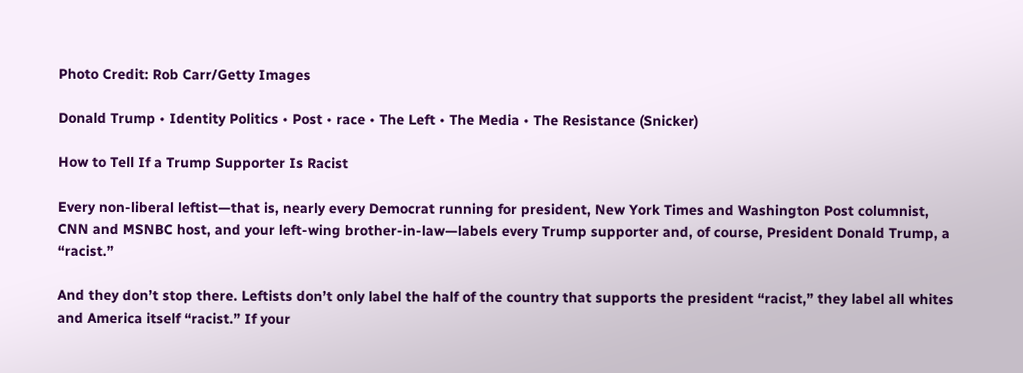Photo Credit: Rob Carr/Getty Images

Donald Trump • Identity Politics • Post • race • The Left • The Media • The Resistance (Snicker)

How to Tell If a Trump Supporter Is Racist

Every non-liberal leftist—that is, nearly every Democrat running for president, New York Times and Washington Post columnist, CNN and MSNBC host, and your left-wing brother-in-law—labels every Trump supporter and, of course, President Donald Trump, a “racist.”

And they don’t stop there. Leftists don’t only label the half of the country that supports the president “racist,” they label all whites and America itself “racist.” If your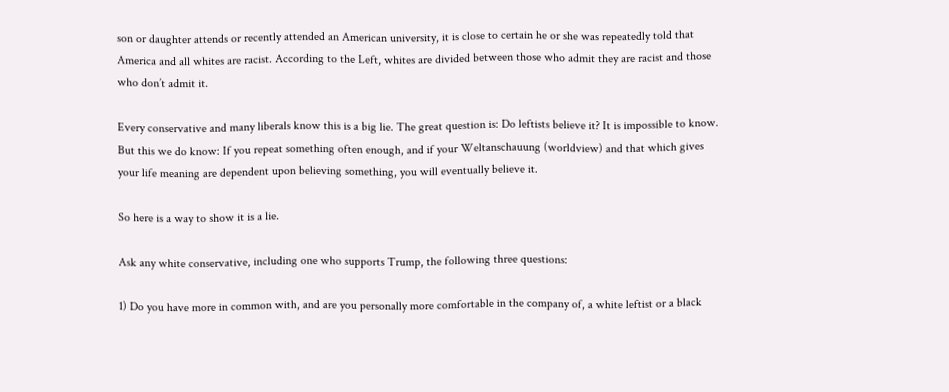son or daughter attends or recently attended an American university, it is close to certain he or she was repeatedly told that America and all whites are racist. According to the Left, whites are divided between those who admit they are racist and those who don’t admit it.

Every conservative and many liberals know this is a big lie. The great question is: Do leftists believe it? It is impossible to know. But this we do know: If you repeat something often enough, and if your Weltanschauung (worldview) and that which gives your life meaning are dependent upon believing something, you will eventually believe it.

So here is a way to show it is a lie.

Ask any white conservative, including one who supports Trump, the following three questions:

1) Do you have more in common with, and are you personally more comfortable in the company of, a white leftist or a black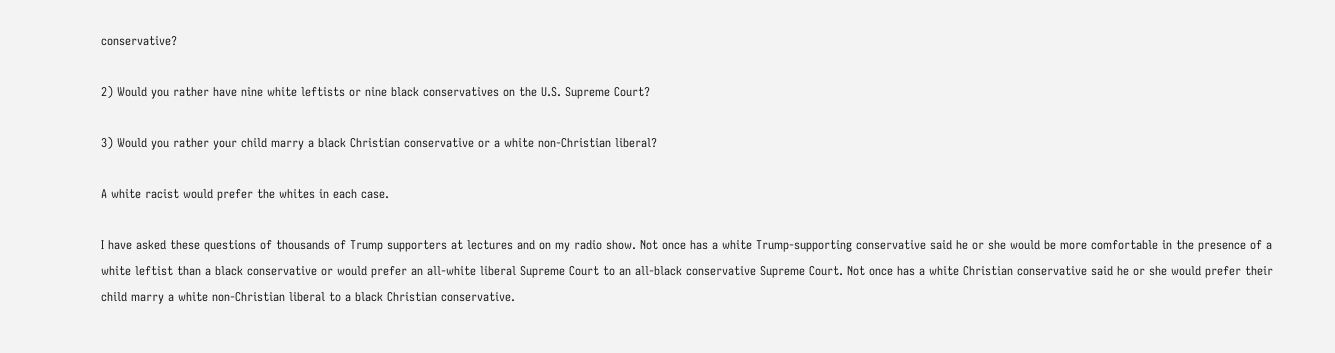conservative?

2) Would you rather have nine white leftists or nine black conservatives on the U.S. Supreme Court?

3) Would you rather your child marry a black Christian conservative or a white non-Christian liberal?

A white racist would prefer the whites in each case.

I have asked these questions of thousands of Trump supporters at lectures and on my radio show. Not once has a white Trump-supporting conservative said he or she would be more comfortable in the presence of a white leftist than a black conservative or would prefer an all-white liberal Supreme Court to an all-black conservative Supreme Court. Not once has a white Christian conservative said he or she would prefer their child marry a white non-Christian liberal to a black Christian conservative.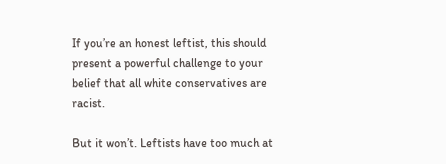If you’re an honest leftist, this should present a powerful challenge to your belief that all white conservatives are racist.

But it won’t. Leftists have too much at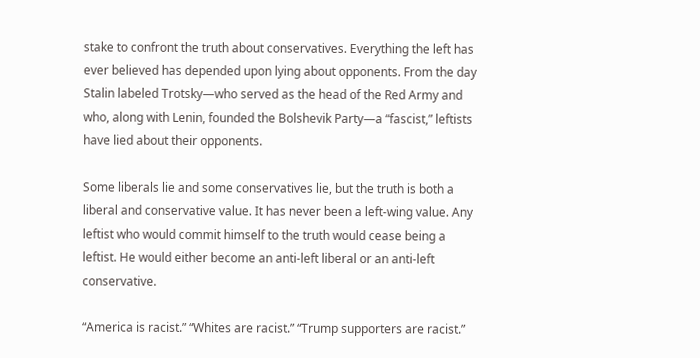stake to confront the truth about conservatives. Everything the left has ever believed has depended upon lying about opponents. From the day Stalin labeled Trotsky—who served as the head of the Red Army and who, along with Lenin, founded the Bolshevik Party—a “fascist,” leftists have lied about their opponents.

Some liberals lie and some conservatives lie, but the truth is both a liberal and conservative value. It has never been a left-wing value. Any leftist who would commit himself to the truth would cease being a leftist. He would either become an anti-left liberal or an anti-left conservative.

“America is racist.” “Whites are racist.” “Trump supporters are racist.”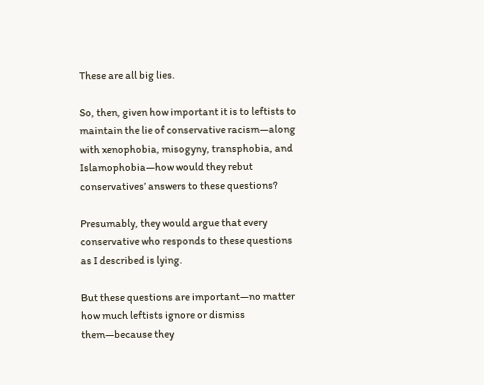These are all big lies.

So, then, given how important it is to leftists to maintain the lie of conservative racism—along with xenophobia, misogyny, transphobia, and Islamophobia—how would they rebut conservatives’ answers to these questions?

Presumably, they would argue that every conservative who responds to these questions as I described is lying.

But these questions are important—no matter how much leftists ignore or dismiss them—because they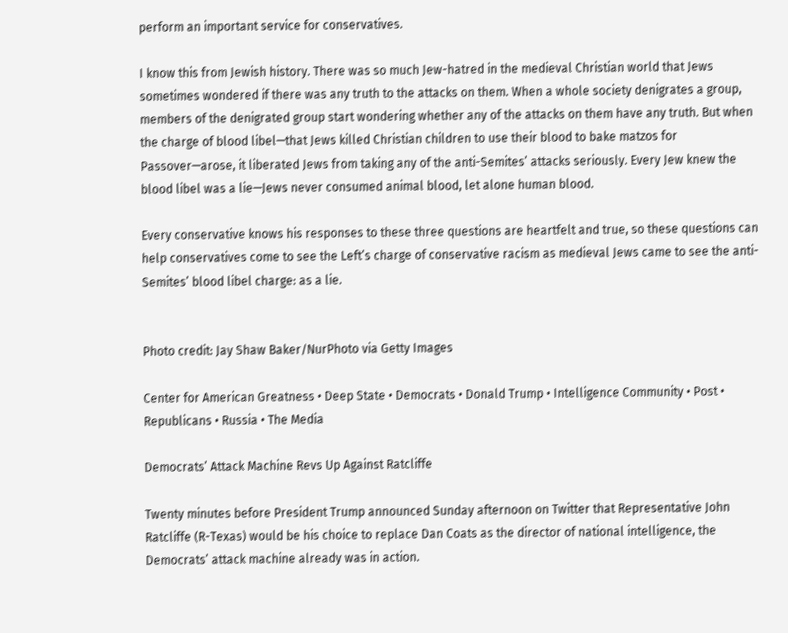perform an important service for conservatives.

I know this from Jewish history. There was so much Jew-hatred in the medieval Christian world that Jews sometimes wondered if there was any truth to the attacks on them. When a whole society denigrates a group, members of the denigrated group start wondering whether any of the attacks on them have any truth. But when the charge of blood libel—that Jews killed Christian children to use their blood to bake matzos for Passover—arose, it liberated Jews from taking any of the anti-Semites’ attacks seriously. Every Jew knew the blood libel was a lie—Jews never consumed animal blood, let alone human blood.

Every conservative knows his responses to these three questions are heartfelt and true, so these questions can help conservatives come to see the Left’s charge of conservative racism as medieval Jews came to see the anti-Semites’ blood libel charge: as a lie.


Photo credit: Jay Shaw Baker/NurPhoto via Getty Images

Center for American Greatness • Deep State • Democrats • Donald Trump • Intelligence Community • Post • Republicans • Russia • The Media

Democrats’ Attack Machine Revs Up Against Ratcliffe

Twenty minutes before President Trump announced Sunday afternoon on Twitter that Representative John Ratcliffe (R-Texas) would be his choice to replace Dan Coats as the director of national intelligence, the Democrats’ attack machine already was in action.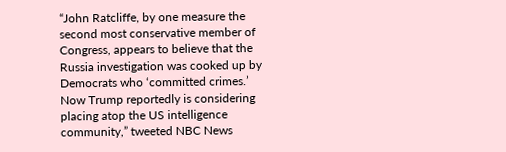“John Ratcliffe, by one measure the second most conservative member of Congress, appears to believe that the Russia investigation was cooked up by Democrats who ‘committed crimes.’ Now Trump reportedly is considering placing atop the US intelligence community,” tweeted NBC News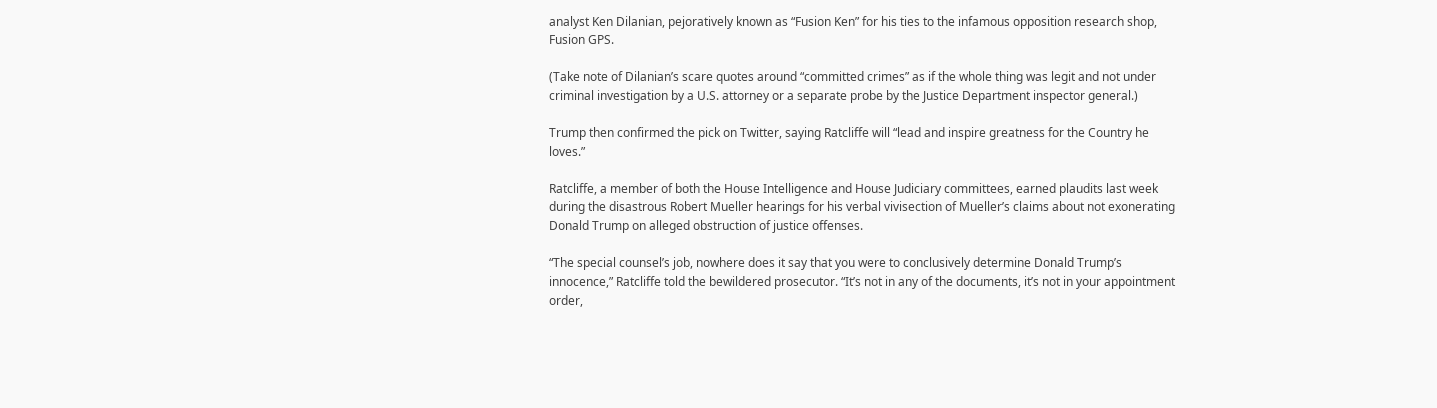analyst Ken Dilanian, pejoratively known as “Fusion Ken” for his ties to the infamous opposition research shop, Fusion GPS.

(Take note of Dilanian’s scare quotes around “committed crimes” as if the whole thing was legit and not under criminal investigation by a U.S. attorney or a separate probe by the Justice Department inspector general.)

Trump then confirmed the pick on Twitter, saying Ratcliffe will “lead and inspire greatness for the Country he loves.”

Ratcliffe, a member of both the House Intelligence and House Judiciary committees, earned plaudits last week during the disastrous Robert Mueller hearings for his verbal vivisection of Mueller’s claims about not exonerating Donald Trump on alleged obstruction of justice offenses.

“The special counsel’s job, nowhere does it say that you were to conclusively determine Donald Trump’s innocence,” Ratcliffe told the bewildered prosecutor. “It’s not in any of the documents, it’s not in your appointment order,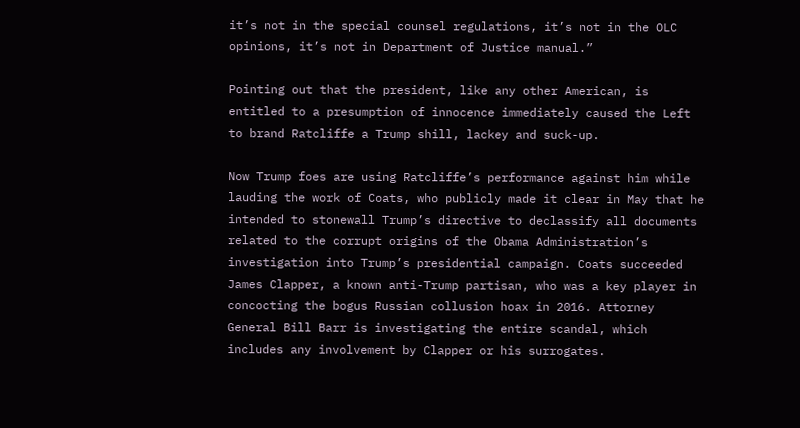it’s not in the special counsel regulations, it’s not in the OLC opinions, it’s not in Department of Justice manual.”

Pointing out that the president, like any other American, is entitled to a presumption of innocence immediately caused the Left to brand Ratcliffe a Trump shill, lackey and suck-up.

Now Trump foes are using Ratcliffe’s performance against him while lauding the work of Coats, who publicly made it clear in May that he intended to stonewall Trump’s directive to declassify all documents related to the corrupt origins of the Obama Administration’s investigation into Trump’s presidential campaign. Coats succeeded James Clapper, a known anti-Trump partisan, who was a key player in concocting the bogus Russian collusion hoax in 2016. Attorney General Bill Barr is investigating the entire scandal, which includes any involvement by Clapper or his surrogates.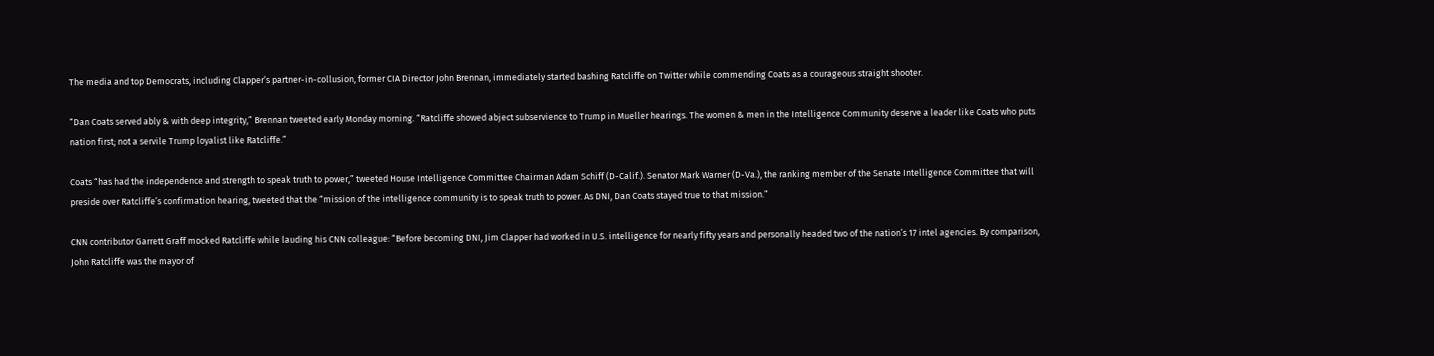The media and top Democrats, including Clapper’s partner-in-collusion, former CIA Director John Brennan, immediately started bashing Ratcliffe on Twitter while commending Coats as a courageous straight shooter.

“Dan Coats served ably & with deep integrity,” Brennan tweeted early Monday morning. “Ratcliffe showed abject subservience to Trump in Mueller hearings. The women & men in the Intelligence Community deserve a leader like Coats who puts nation first; not a servile Trump loyalist like Ratcliffe.”

Coats “has had the independence and strength to speak truth to power,” tweeted House Intelligence Committee Chairman Adam Schiff (D-Calif.). Senator Mark Warner (D-Va.), the ranking member of the Senate Intelligence Committee that will preside over Ratcliffe’s confirmation hearing, tweeted that the “mission of the intelligence community is to speak truth to power. As DNI, Dan Coats stayed true to that mission.”

CNN contributor Garrett Graff mocked Ratcliffe while lauding his CNN colleague: “Before becoming DNI, Jim Clapper had worked in U.S. intelligence for nearly fifty years and personally headed two of the nation’s 17 intel agencies. By comparison, John Ratcliffe was the mayor of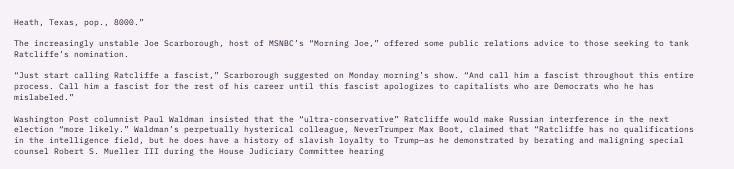Heath, Texas, pop., 8000.”

The increasingly unstable Joe Scarborough, host of MSNBC’s “Morning Joe,” offered some public relations advice to those seeking to tank Ratcliffe’s nomination.

“Just start calling Ratcliffe a fascist,” Scarborough suggested on Monday morning’s show. “And call him a fascist throughout this entire process. Call him a fascist for the rest of his career until this fascist apologizes to capitalists who are Democrats who he has mislabeled.”

Washington Post columnist Paul Waldman insisted that the “ultra-conservative” Ratcliffe would make Russian interference in the next election “more likely.” Waldman’s perpetually hysterical colleague, NeverTrumper Max Boot, claimed that “Ratcliffe has no qualifications in the intelligence field, but he does have a history of slavish loyalty to Trump—as he demonstrated by berating and maligning special counsel Robert S. Mueller III during the House Judiciary Committee hearing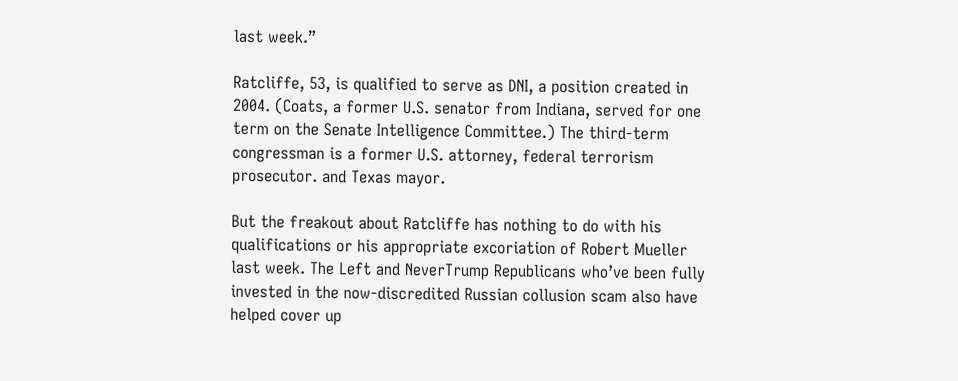last week.”

Ratcliffe, 53, is qualified to serve as DNI, a position created in 2004. (Coats, a former U.S. senator from Indiana, served for one term on the Senate Intelligence Committee.) The third-term congressman is a former U.S. attorney, federal terrorism prosecutor. and Texas mayor.

But the freakout about Ratcliffe has nothing to do with his qualifications or his appropriate excoriation of Robert Mueller last week. The Left and NeverTrump Republicans who’ve been fully invested in the now-discredited Russian collusion scam also have helped cover up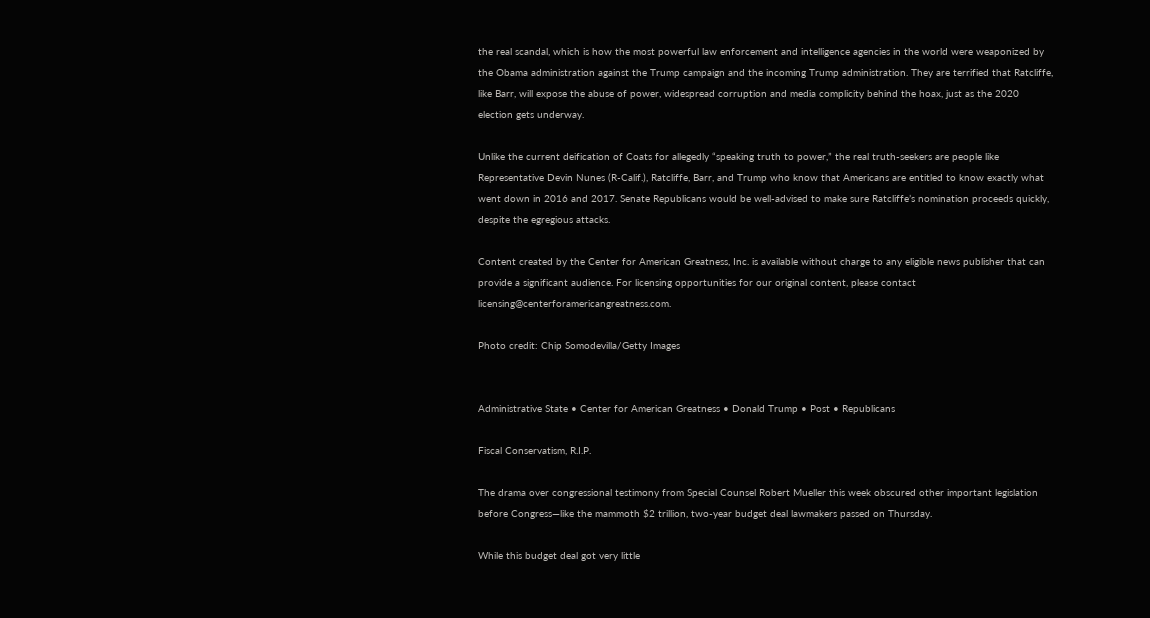the real scandal, which is how the most powerful law enforcement and intelligence agencies in the world were weaponized by the Obama administration against the Trump campaign and the incoming Trump administration. They are terrified that Ratcliffe, like Barr, will expose the abuse of power, widespread corruption and media complicity behind the hoax, just as the 2020 election gets underway.

Unlike the current deification of Coats for allegedly “speaking truth to power,” the real truth-seekers are people like Representative Devin Nunes (R-Calif.), Ratcliffe, Barr, and Trump who know that Americans are entitled to know exactly what went down in 2016 and 2017. Senate Republicans would be well-advised to make sure Ratcliffe’s nomination proceeds quickly, despite the egregious attacks.

Content created by the Center for American Greatness, Inc. is available without charge to any eligible news publisher that can provide a significant audience. For licensing opportunities for our original content, please contact licensing@centerforamericangreatness.com.

Photo credit: Chip Somodevilla/Getty Images


Administrative State • Center for American Greatness • Donald Trump • Post • Republicans

Fiscal Conservatism, R.I.P.

The drama over congressional testimony from Special Counsel Robert Mueller this week obscured other important legislation before Congress—like the mammoth $2 trillion, two-year budget deal lawmakers passed on Thursday.

While this budget deal got very little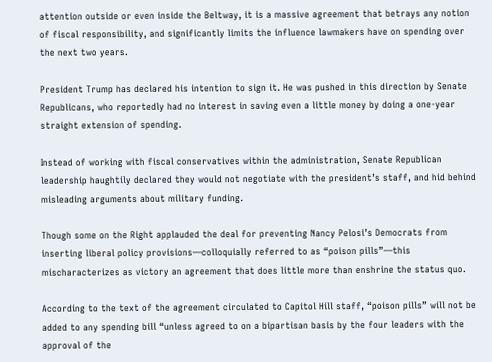attention outside or even inside the Beltway, it is a massive agreement that betrays any notion of fiscal responsibility, and significantly limits the influence lawmakers have on spending over the next two years.

President Trump has declared his intention to sign it. He was pushed in this direction by Senate Republicans, who reportedly had no interest in saving even a little money by doing a one-year straight extension of spending.

Instead of working with fiscal conservatives within the administration, Senate Republican leadership haughtily declared they would not negotiate with the president’s staff, and hid behind misleading arguments about military funding.

Though some on the Right applauded the deal for preventing Nancy Pelosi’s Democrats from inserting liberal policy provisions—colloquially referred to as “poison pills”—this mischaracterizes as victory an agreement that does little more than enshrine the status quo.

According to the text of the agreement circulated to Capitol Hill staff, “poison pills” will not be added to any spending bill “unless agreed to on a bipartisan basis by the four leaders with the approval of the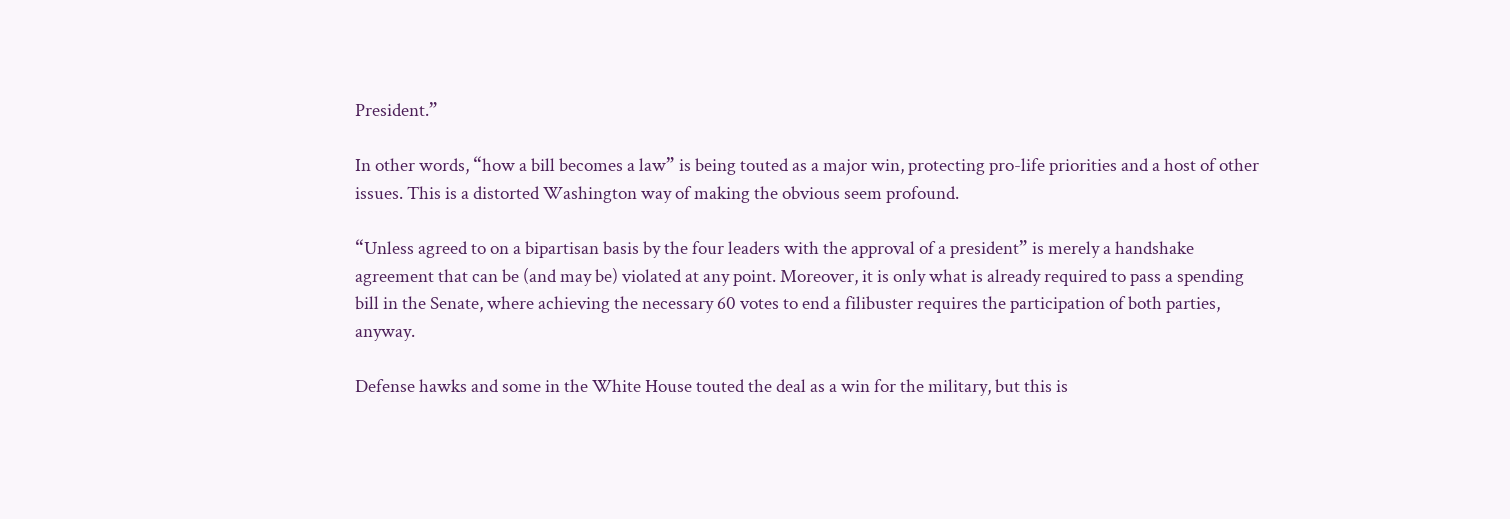President.”

In other words, “how a bill becomes a law” is being touted as a major win, protecting pro-life priorities and a host of other issues. This is a distorted Washington way of making the obvious seem profound.

“Unless agreed to on a bipartisan basis by the four leaders with the approval of a president” is merely a handshake agreement that can be (and may be) violated at any point. Moreover, it is only what is already required to pass a spending bill in the Senate, where achieving the necessary 60 votes to end a filibuster requires the participation of both parties, anyway.

Defense hawks and some in the White House touted the deal as a win for the military, but this is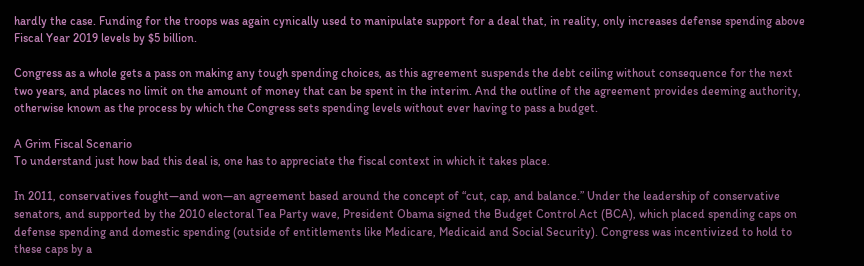hardly the case. Funding for the troops was again cynically used to manipulate support for a deal that, in reality, only increases defense spending above Fiscal Year 2019 levels by $5 billion.

Congress as a whole gets a pass on making any tough spending choices, as this agreement suspends the debt ceiling without consequence for the next two years, and places no limit on the amount of money that can be spent in the interim. And the outline of the agreement provides deeming authority, otherwise known as the process by which the Congress sets spending levels without ever having to pass a budget.

A Grim Fiscal Scenario
To understand just how bad this deal is, one has to appreciate the fiscal context in which it takes place.

In 2011, conservatives fought—and won—an agreement based around the concept of “cut, cap, and balance.” Under the leadership of conservative senators, and supported by the 2010 electoral Tea Party wave, President Obama signed the Budget Control Act (BCA), which placed spending caps on defense spending and domestic spending (outside of entitlements like Medicare, Medicaid and Social Security). Congress was incentivized to hold to these caps by a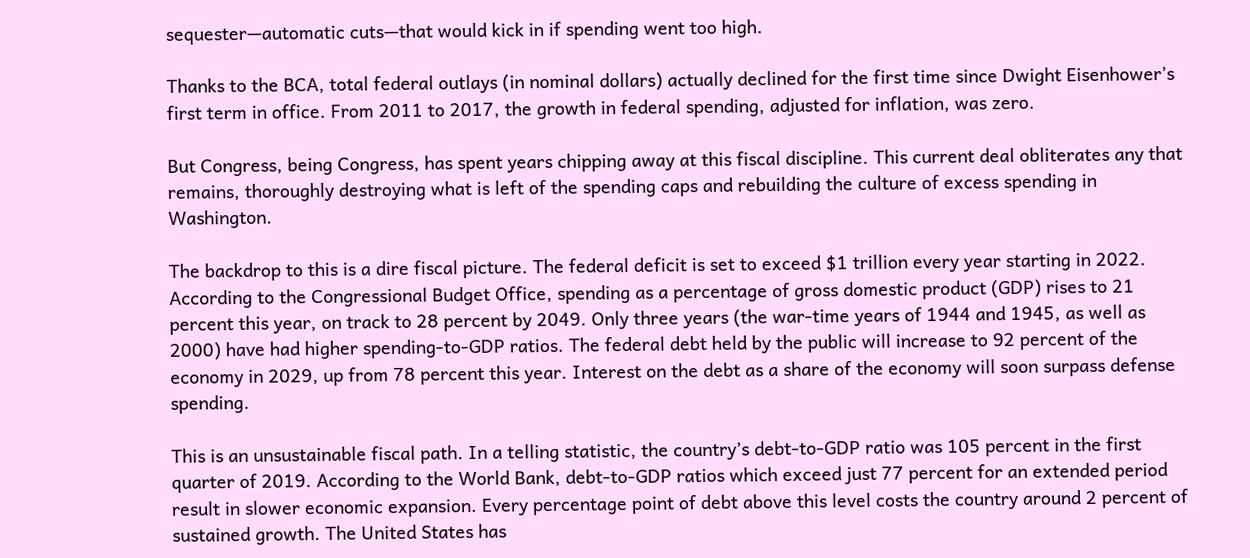sequester—automatic cuts—that would kick in if spending went too high.

Thanks to the BCA, total federal outlays (in nominal dollars) actually declined for the first time since Dwight Eisenhower’s first term in office. From 2011 to 2017, the growth in federal spending, adjusted for inflation, was zero.

But Congress, being Congress, has spent years chipping away at this fiscal discipline. This current deal obliterates any that remains, thoroughly destroying what is left of the spending caps and rebuilding the culture of excess spending in Washington.

The backdrop to this is a dire fiscal picture. The federal deficit is set to exceed $1 trillion every year starting in 2022. According to the Congressional Budget Office, spending as a percentage of gross domestic product (GDP) rises to 21 percent this year, on track to 28 percent by 2049. Only three years (the war-time years of 1944 and 1945, as well as 2000) have had higher spending-to-GDP ratios. The federal debt held by the public will increase to 92 percent of the economy in 2029, up from 78 percent this year. Interest on the debt as a share of the economy will soon surpass defense spending.

This is an unsustainable fiscal path. In a telling statistic, the country’s debt-to-GDP ratio was 105 percent in the first quarter of 2019. According to the World Bank, debt-to-GDP ratios which exceed just 77 percent for an extended period result in slower economic expansion. Every percentage point of debt above this level costs the country around 2 percent of sustained growth. The United States has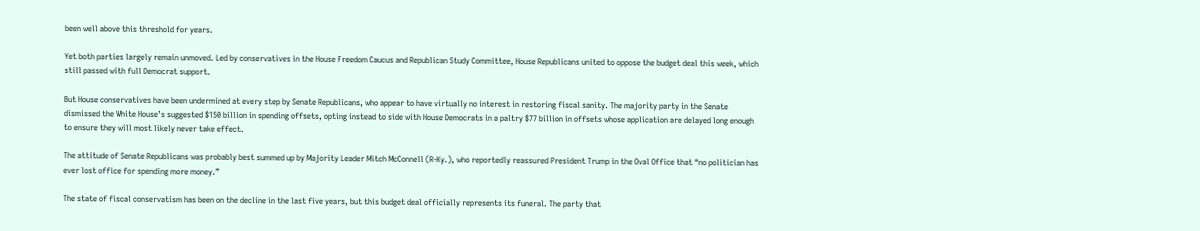been well above this threshold for years.

Yet both parties largely remain unmoved. Led by conservatives in the House Freedom Caucus and Republican Study Committee, House Republicans united to oppose the budget deal this week, which still passed with full Democrat support.

But House conservatives have been undermined at every step by Senate Republicans, who appear to have virtually no interest in restoring fiscal sanity. The majority party in the Senate dismissed the White House’s suggested $150 billion in spending offsets, opting instead to side with House Democrats in a paltry $77 billion in offsets whose application are delayed long enough to ensure they will most likely never take effect.

The attitude of Senate Republicans was probably best summed up by Majority Leader Mitch McConnell (R-Ky.), who reportedly reassured President Trump in the Oval Office that “no politician has ever lost office for spending more money.”

The state of fiscal conservatism has been on the decline in the last five years, but this budget deal officially represents its funeral. The party that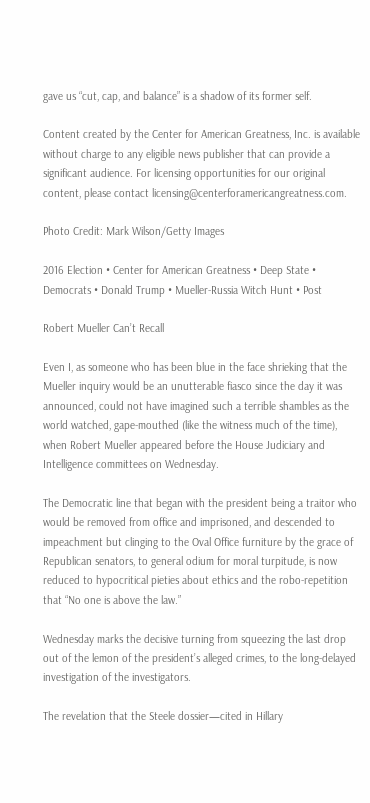gave us “cut, cap, and balance” is a shadow of its former self.

Content created by the Center for American Greatness, Inc. is available without charge to any eligible news publisher that can provide a significant audience. For licensing opportunities for our original content, please contact licensing@centerforamericangreatness.com.

Photo Credit: Mark Wilson/Getty Images

2016 Election • Center for American Greatness • Deep State • Democrats • Donald Trump • Mueller-Russia Witch Hunt • Post

Robert Mueller Can’t Recall

Even I, as someone who has been blue in the face shrieking that the Mueller inquiry would be an unutterable fiasco since the day it was announced, could not have imagined such a terrible shambles as the world watched, gape-mouthed (like the witness much of the time), when Robert Mueller appeared before the House Judiciary and Intelligence committees on Wednesday.

The Democratic line that began with the president being a traitor who would be removed from office and imprisoned, and descended to impeachment but clinging to the Oval Office furniture by the grace of Republican senators, to general odium for moral turpitude, is now reduced to hypocritical pieties about ethics and the robo-repetition that “No one is above the law.”

Wednesday marks the decisive turning from squeezing the last drop out of the lemon of the president’s alleged crimes, to the long-delayed investigation of the investigators.

The revelation that the Steele dossier—cited in Hillary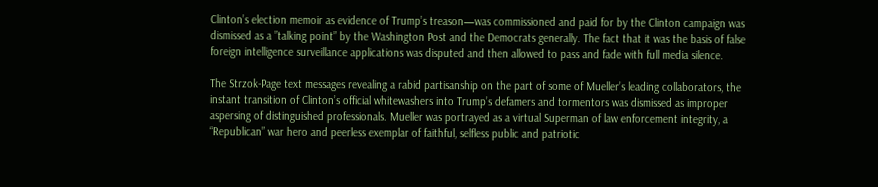Clinton’s election memoir as evidence of Trump’s treason—was commissioned and paid for by the Clinton campaign was dismissed as a ”talking point” by the Washington Post and the Democrats generally. The fact that it was the basis of false foreign intelligence surveillance applications was disputed and then allowed to pass and fade with full media silence.

The Strzok-Page text messages revealing a rabid partisanship on the part of some of Mueller’s leading collaborators, the instant transition of Clinton’s official whitewashers into Trump’s defamers and tormentors was dismissed as improper aspersing of distinguished professionals. Mueller was portrayed as a virtual Superman of law enforcement integrity, a “Republican” war hero and peerless exemplar of faithful, selfless public and patriotic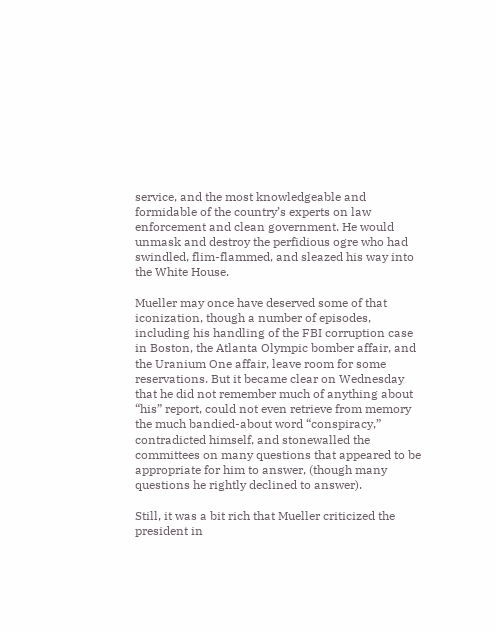service, and the most knowledgeable and formidable of the country’s experts on law enforcement and clean government. He would unmask and destroy the perfidious ogre who had swindled, flim-flammed, and sleazed his way into the White House.

Mueller may once have deserved some of that iconization, though a number of episodes, including his handling of the FBI corruption case in Boston, the Atlanta Olympic bomber affair, and the Uranium One affair, leave room for some reservations. But it became clear on Wednesday that he did not remember much of anything about “his” report, could not even retrieve from memory the much bandied-about word “conspiracy,” contradicted himself, and stonewalled the committees on many questions that appeared to be appropriate for him to answer, (though many questions he rightly declined to answer).

Still, it was a bit rich that Mueller criticized the president in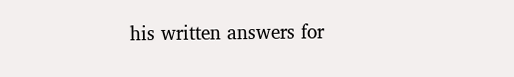his written answers for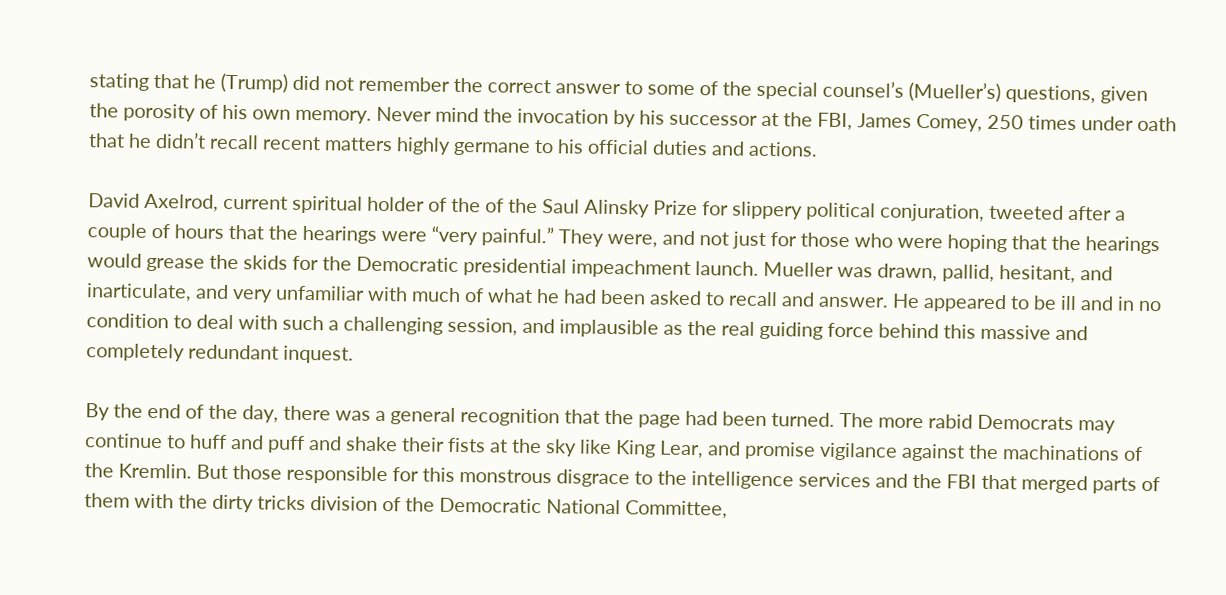stating that he (Trump) did not remember the correct answer to some of the special counsel’s (Mueller’s) questions, given the porosity of his own memory. Never mind the invocation by his successor at the FBI, James Comey, 250 times under oath that he didn’t recall recent matters highly germane to his official duties and actions.

David Axelrod, current spiritual holder of the of the Saul Alinsky Prize for slippery political conjuration, tweeted after a couple of hours that the hearings were “very painful.” They were, and not just for those who were hoping that the hearings would grease the skids for the Democratic presidential impeachment launch. Mueller was drawn, pallid, hesitant, and inarticulate, and very unfamiliar with much of what he had been asked to recall and answer. He appeared to be ill and in no condition to deal with such a challenging session, and implausible as the real guiding force behind this massive and completely redundant inquest.

By the end of the day, there was a general recognition that the page had been turned. The more rabid Democrats may continue to huff and puff and shake their fists at the sky like King Lear, and promise vigilance against the machinations of the Kremlin. But those responsible for this monstrous disgrace to the intelligence services and the FBI that merged parts of them with the dirty tricks division of the Democratic National Committee,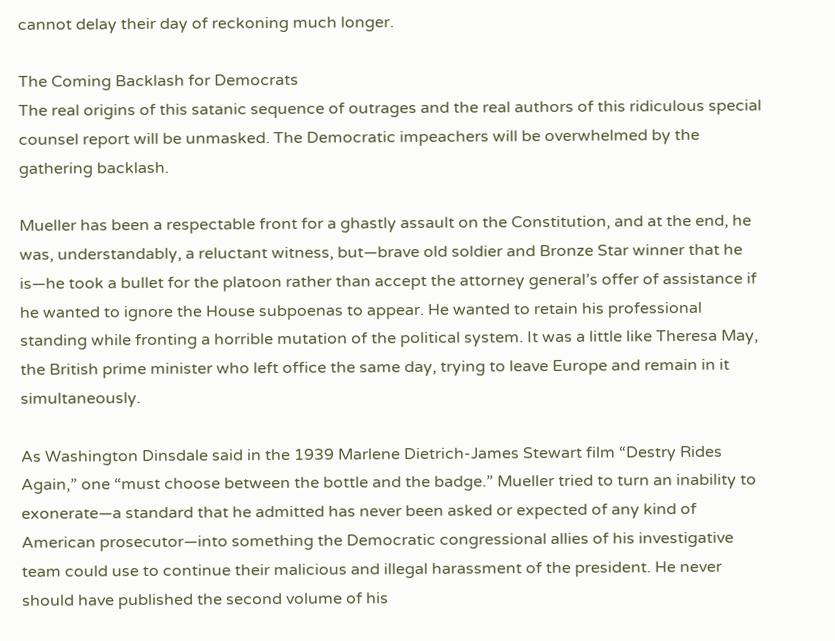cannot delay their day of reckoning much longer.

The Coming Backlash for Democrats
The real origins of this satanic sequence of outrages and the real authors of this ridiculous special counsel report will be unmasked. The Democratic impeachers will be overwhelmed by the gathering backlash.

Mueller has been a respectable front for a ghastly assault on the Constitution, and at the end, he was, understandably, a reluctant witness, but—brave old soldier and Bronze Star winner that he is—he took a bullet for the platoon rather than accept the attorney general’s offer of assistance if he wanted to ignore the House subpoenas to appear. He wanted to retain his professional standing while fronting a horrible mutation of the political system. It was a little like Theresa May, the British prime minister who left office the same day, trying to leave Europe and remain in it simultaneously.

As Washington Dinsdale said in the 1939 Marlene Dietrich-James Stewart film “Destry Rides Again,” one “must choose between the bottle and the badge.” Mueller tried to turn an inability to exonerate—a standard that he admitted has never been asked or expected of any kind of American prosecutor—into something the Democratic congressional allies of his investigative team could use to continue their malicious and illegal harassment of the president. He never should have published the second volume of his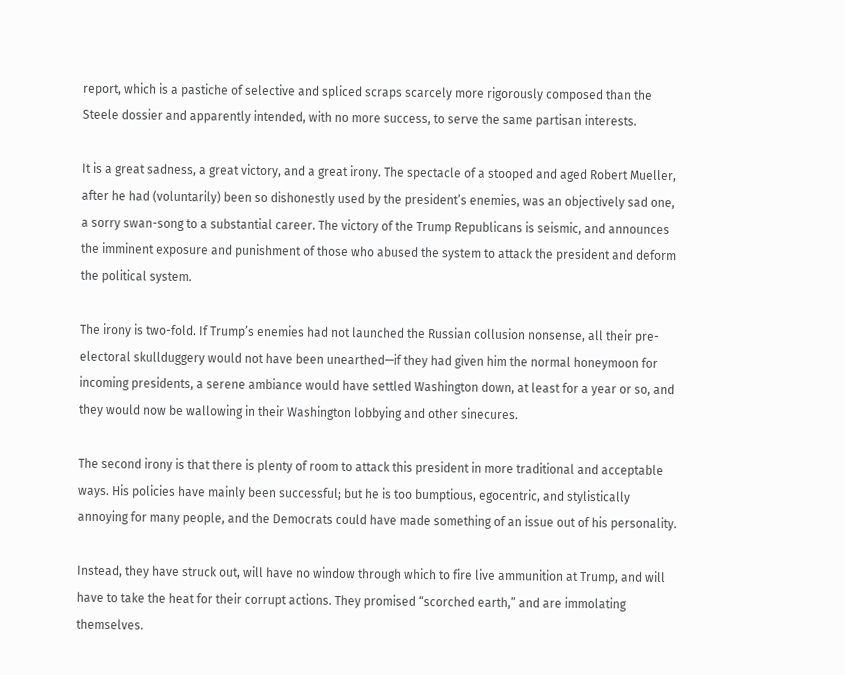report, which is a pastiche of selective and spliced scraps scarcely more rigorously composed than the Steele dossier and apparently intended, with no more success, to serve the same partisan interests.

It is a great sadness, a great victory, and a great irony. The spectacle of a stooped and aged Robert Mueller, after he had (voluntarily) been so dishonestly used by the president’s enemies, was an objectively sad one, a sorry swan-song to a substantial career. The victory of the Trump Republicans is seismic, and announces the imminent exposure and punishment of those who abused the system to attack the president and deform the political system.

The irony is two-fold. If Trump’s enemies had not launched the Russian collusion nonsense, all their pre-electoral skullduggery would not have been unearthed—if they had given him the normal honeymoon for incoming presidents, a serene ambiance would have settled Washington down, at least for a year or so, and they would now be wallowing in their Washington lobbying and other sinecures.

The second irony is that there is plenty of room to attack this president in more traditional and acceptable ways. His policies have mainly been successful; but he is too bumptious, egocentric, and stylistically annoying for many people, and the Democrats could have made something of an issue out of his personality.

Instead, they have struck out, will have no window through which to fire live ammunition at Trump, and will have to take the heat for their corrupt actions. They promised “scorched earth,” and are immolating themselves.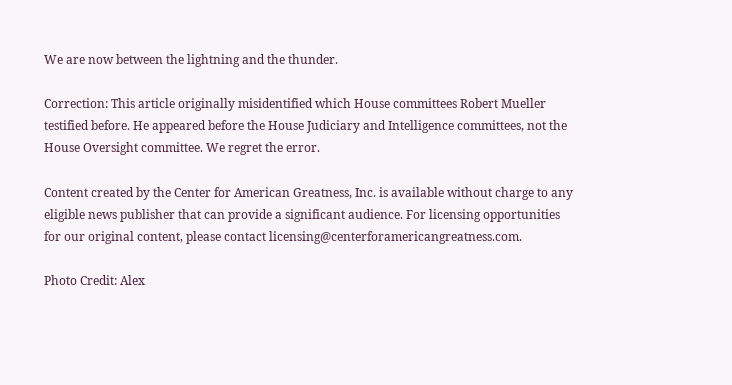We are now between the lightning and the thunder.

Correction: This article originally misidentified which House committees Robert Mueller testified before. He appeared before the House Judiciary and Intelligence committees, not the House Oversight committee. We regret the error.

Content created by the Center for American Greatness, Inc. is available without charge to any eligible news publisher that can provide a significant audience. For licensing opportunities for our original content, please contact licensing@centerforamericangreatness.com.

Photo Credit: Alex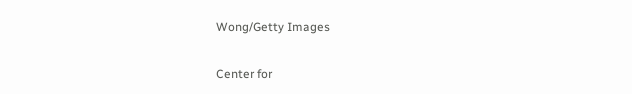Wong/Getty Images

Center for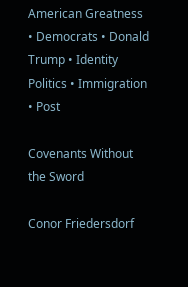American Greatness • Democrats • Donald Trump • Identity Politics • Immigration • Post

Covenants Without the Sword

Conor Friedersdorf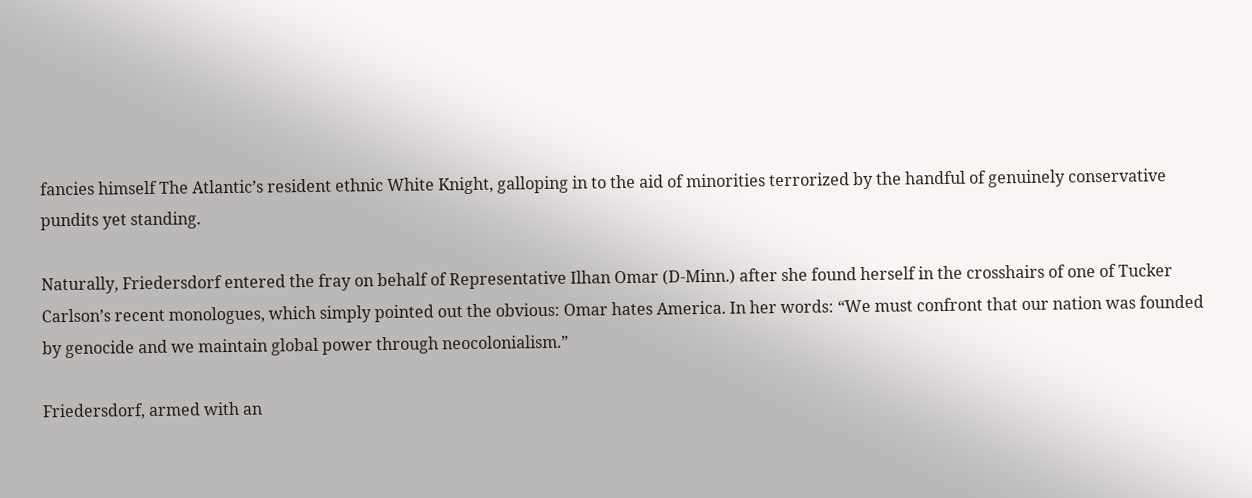fancies himself The Atlantic’s resident ethnic White Knight, galloping in to the aid of minorities terrorized by the handful of genuinely conservative pundits yet standing.

Naturally, Friedersdorf entered the fray on behalf of Representative Ilhan Omar (D-Minn.) after she found herself in the crosshairs of one of Tucker Carlson’s recent monologues, which simply pointed out the obvious: Omar hates America. In her words: “We must confront that our nation was founded by genocide and we maintain global power through neocolonialism.”

Friedersdorf, armed with an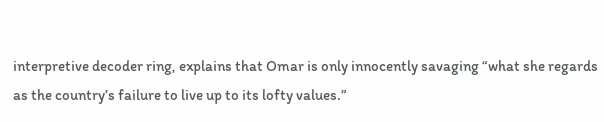interpretive decoder ring, explains that Omar is only innocently savaging “what she regards as the country’s failure to live up to its lofty values.”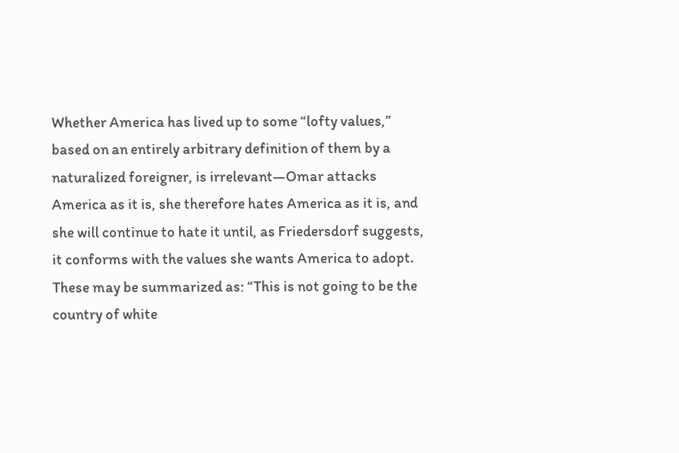Whether America has lived up to some “lofty values,” based on an entirely arbitrary definition of them by a naturalized foreigner, is irrelevant—Omar attacks America as it is, she therefore hates America as it is, and she will continue to hate it until, as Friedersdorf suggests, it conforms with the values she wants America to adopt. These may be summarized as: “This is not going to be the country of white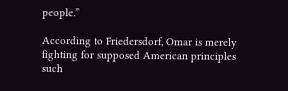people.”

According to Friedersdorf, Omar is merely fighting for supposed American principles such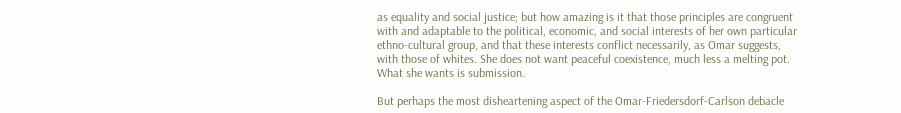as equality and social justice; but how amazing is it that those principles are congruent with and adaptable to the political, economic, and social interests of her own particular ethno-cultural group, and that these interests conflict necessarily, as Omar suggests, with those of whites. She does not want peaceful coexistence, much less a melting pot. What she wants is submission.

But perhaps the most disheartening aspect of the Omar-Friedersdorf-Carlson debacle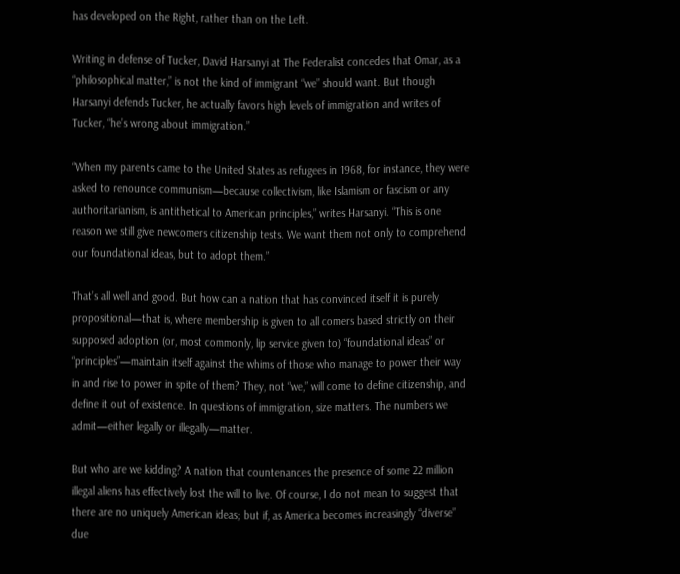has developed on the Right, rather than on the Left.

Writing in defense of Tucker, David Harsanyi at The Federalist concedes that Omar, as a “philosophical matter,” is not the kind of immigrant “we” should want. But though Harsanyi defends Tucker, he actually favors high levels of immigration and writes of Tucker, “he’s wrong about immigration.”

“When my parents came to the United States as refugees in 1968, for instance, they were asked to renounce communism—because collectivism, like Islamism or fascism or any authoritarianism, is antithetical to American principles,” writes Harsanyi. “This is one reason we still give newcomers citizenship tests. We want them not only to comprehend our foundational ideas, but to adopt them.”

That’s all well and good. But how can a nation that has convinced itself it is purely propositional—that is, where membership is given to all comers based strictly on their supposed adoption (or, most commonly, lip service given to) “foundational ideas” or “principles”—maintain itself against the whims of those who manage to power their way in and rise to power in spite of them? They, not “we,” will come to define citizenship, and define it out of existence. In questions of immigration, size matters. The numbers we admit—either legally or illegally—matter.

But who are we kidding? A nation that countenances the presence of some 22 million illegal aliens has effectively lost the will to live. Of course, I do not mean to suggest that there are no uniquely American ideas; but if, as America becomes increasingly “diverse” due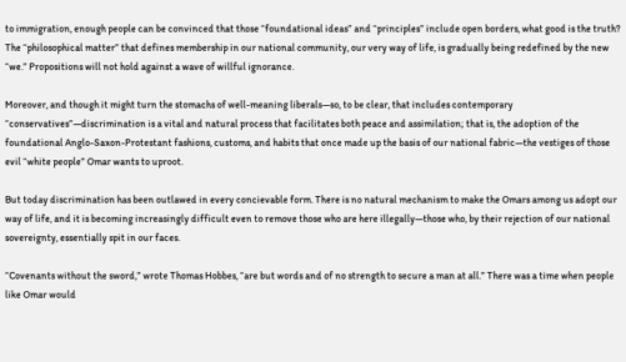to immigration, enough people can be convinced that those “foundational ideas” and “principles” include open borders, what good is the truth? The “philosophical matter” that defines membership in our national community, our very way of life, is gradually being redefined by the new “we.” Propositions will not hold against a wave of willful ignorance.

Moreover, and though it might turn the stomachs of well-meaning liberals—so, to be clear, that includes contemporary “conservatives”—discrimination is a vital and natural process that facilitates both peace and assimilation; that is, the adoption of the foundational Anglo-Saxon-Protestant fashions, customs, and habits that once made up the basis of our national fabric—the vestiges of those evil “white people” Omar wants to uproot.

But today discrimination has been outlawed in every concievable form. There is no natural mechanism to make the Omars among us adopt our way of life, and it is becoming increasingly difficult even to remove those who are here illegally—those who, by their rejection of our national sovereignty, essentially spit in our faces.

“Covenants without the sword,” wrote Thomas Hobbes, “are but words and of no strength to secure a man at all.” There was a time when people like Omar would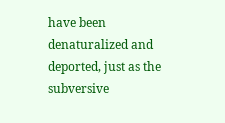have been denaturalized and deported, just as the subversive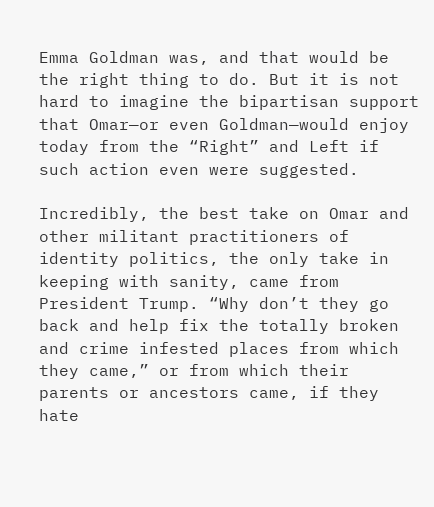Emma Goldman was, and that would be the right thing to do. But it is not hard to imagine the bipartisan support that Omar—or even Goldman—would enjoy today from the “Right” and Left if such action even were suggested.

Incredibly, the best take on Omar and other militant practitioners of identity politics, the only take in keeping with sanity, came from President Trump. “Why don’t they go back and help fix the totally broken and crime infested places from which they came,” or from which their parents or ancestors came, if they hate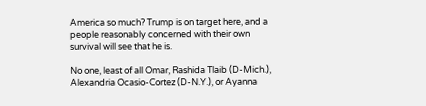America so much? Trump is on target here, and a people reasonably concerned with their own survival will see that he is.

No one, least of all Omar, Rashida Tlaib (D-Mich.), Alexandria Ocasio-Cortez (D-N.Y.), or Ayanna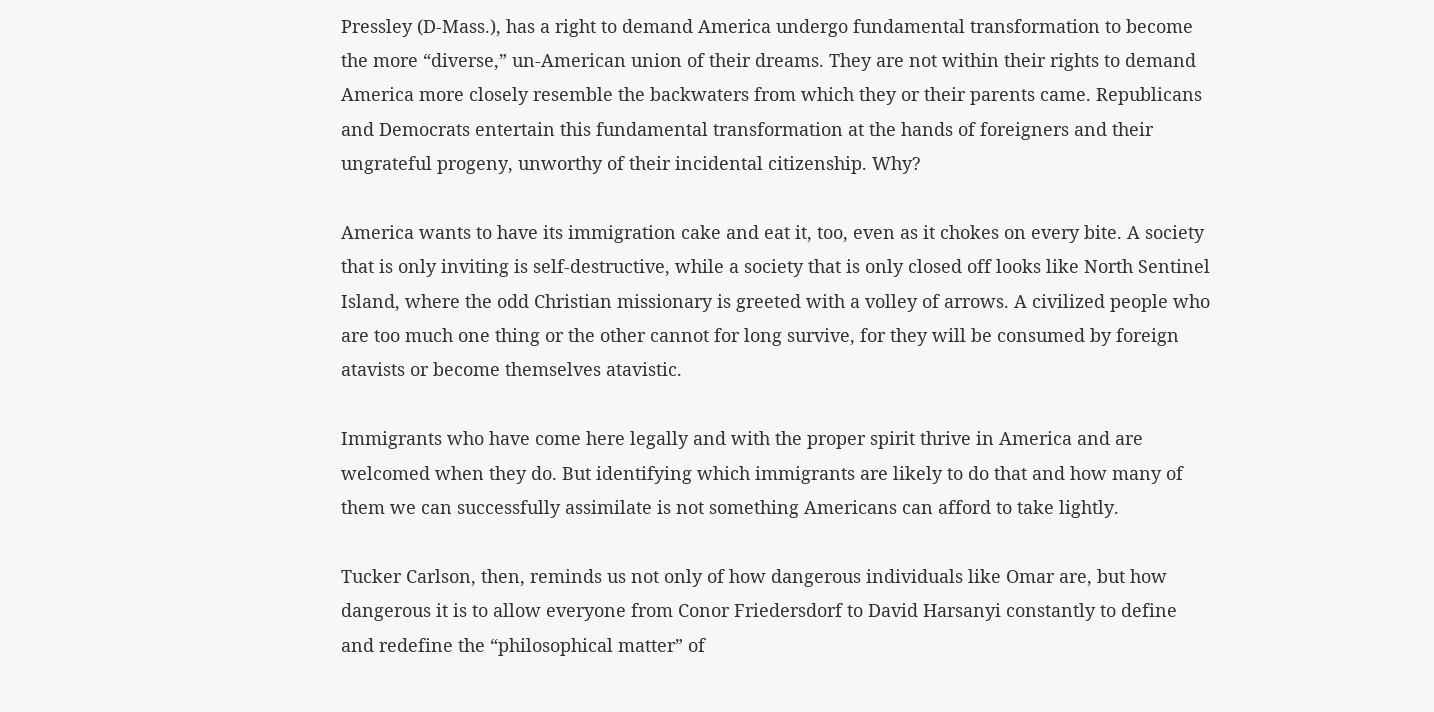Pressley (D-Mass.), has a right to demand America undergo fundamental transformation to become the more “diverse,” un-American union of their dreams. They are not within their rights to demand America more closely resemble the backwaters from which they or their parents came. Republicans and Democrats entertain this fundamental transformation at the hands of foreigners and their ungrateful progeny, unworthy of their incidental citizenship. Why?

America wants to have its immigration cake and eat it, too, even as it chokes on every bite. A society that is only inviting is self-destructive, while a society that is only closed off looks like North Sentinel Island, where the odd Christian missionary is greeted with a volley of arrows. A civilized people who are too much one thing or the other cannot for long survive, for they will be consumed by foreign atavists or become themselves atavistic.

Immigrants who have come here legally and with the proper spirit thrive in America and are welcomed when they do. But identifying which immigrants are likely to do that and how many of them we can successfully assimilate is not something Americans can afford to take lightly.

Tucker Carlson, then, reminds us not only of how dangerous individuals like Omar are, but how dangerous it is to allow everyone from Conor Friedersdorf to David Harsanyi constantly to define and redefine the “philosophical matter” of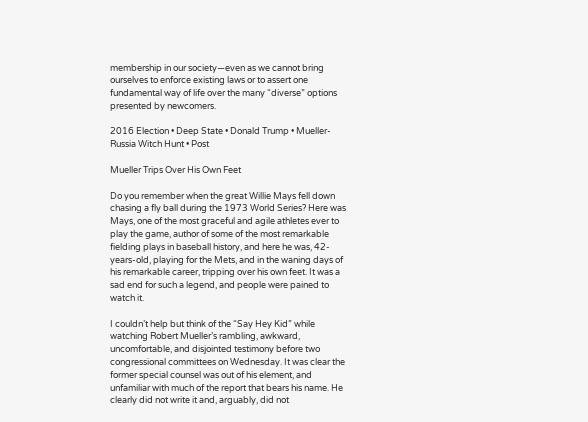membership in our society—even as we cannot bring ourselves to enforce existing laws or to assert one fundamental way of life over the many “diverse” options presented by newcomers.

2016 Election • Deep State • Donald Trump • Mueller-Russia Witch Hunt • Post

Mueller Trips Over His Own Feet

Do you remember when the great Willie Mays fell down chasing a fly ball during the 1973 World Series? Here was Mays, one of the most graceful and agile athletes ever to play the game, author of some of the most remarkable fielding plays in baseball history, and here he was, 42-years-old, playing for the Mets, and in the waning days of his remarkable career, tripping over his own feet. It was a sad end for such a legend, and people were pained to watch it.

I couldn’t help but think of the “Say Hey Kid” while watching Robert Mueller’s rambling, awkward, uncomfortable, and disjointed testimony before two congressional committees on Wednesday. It was clear the former special counsel was out of his element, and unfamiliar with much of the report that bears his name. He clearly did not write it and, arguably, did not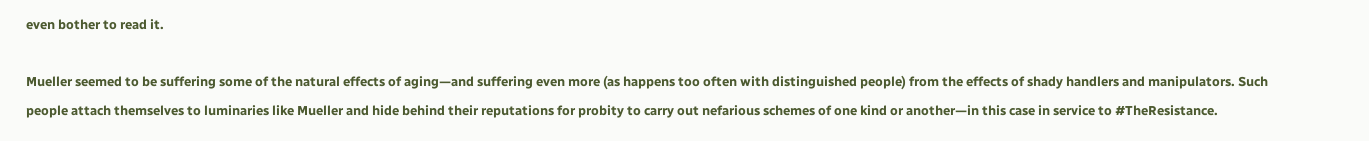even bother to read it.

Mueller seemed to be suffering some of the natural effects of aging—and suffering even more (as happens too often with distinguished people) from the effects of shady handlers and manipulators. Such people attach themselves to luminaries like Mueller and hide behind their reputations for probity to carry out nefarious schemes of one kind or another—in this case in service to #TheResistance.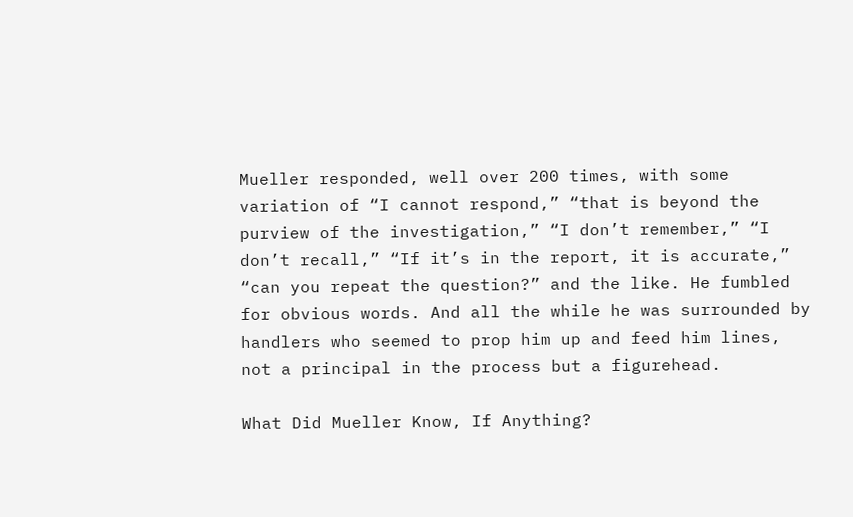Mueller responded, well over 200 times, with some variation of “I cannot respond,” “that is beyond the purview of the investigation,” “I don’t remember,” “I don’t recall,” “If it’s in the report, it is accurate,” “can you repeat the question?” and the like. He fumbled for obvious words. And all the while he was surrounded by handlers who seemed to prop him up and feed him lines, not a principal in the process but a figurehead.

What Did Mueller Know, If Anything?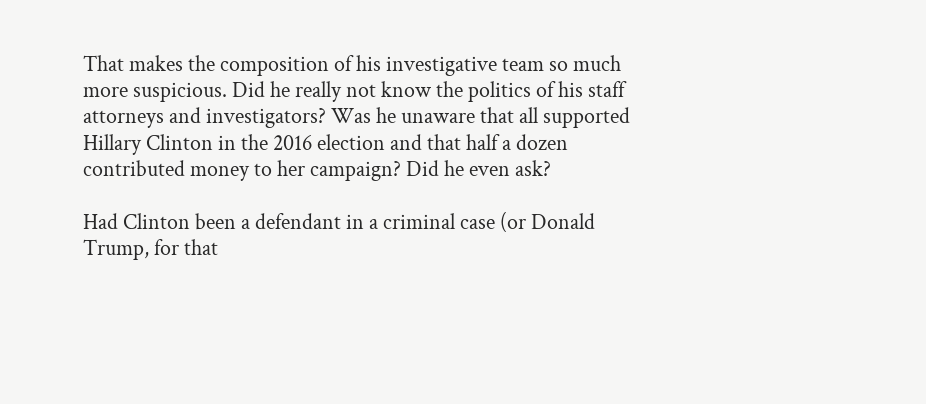That makes the composition of his investigative team so much more suspicious. Did he really not know the politics of his staff attorneys and investigators? Was he unaware that all supported Hillary Clinton in the 2016 election and that half a dozen contributed money to her campaign? Did he even ask?

Had Clinton been a defendant in a criminal case (or Donald Trump, for that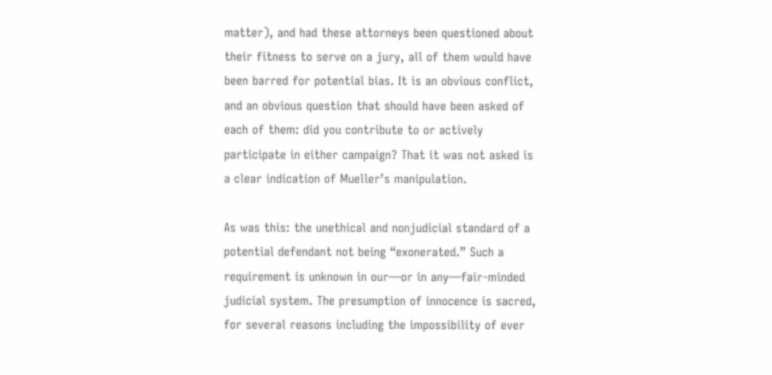matter), and had these attorneys been questioned about their fitness to serve on a jury, all of them would have been barred for potential bias. It is an obvious conflict, and an obvious question that should have been asked of each of them: did you contribute to or actively participate in either campaign? That it was not asked is a clear indication of Mueller’s manipulation.

As was this: the unethical and nonjudicial standard of a potential defendant not being “exonerated.” Such a requirement is unknown in our—or in any—fair-minded judicial system. The presumption of innocence is sacred, for several reasons including the impossibility of ever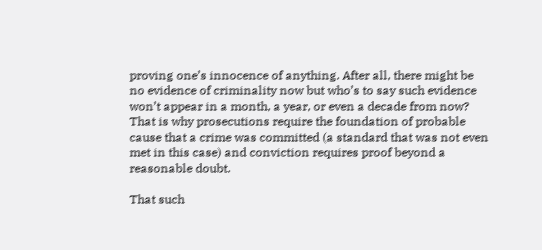proving one’s innocence of anything. After all, there might be no evidence of criminality now but who’s to say such evidence won’t appear in a month, a year, or even a decade from now? That is why prosecutions require the foundation of probable cause that a crime was committed (a standard that was not even met in this case) and conviction requires proof beyond a reasonable doubt.

That such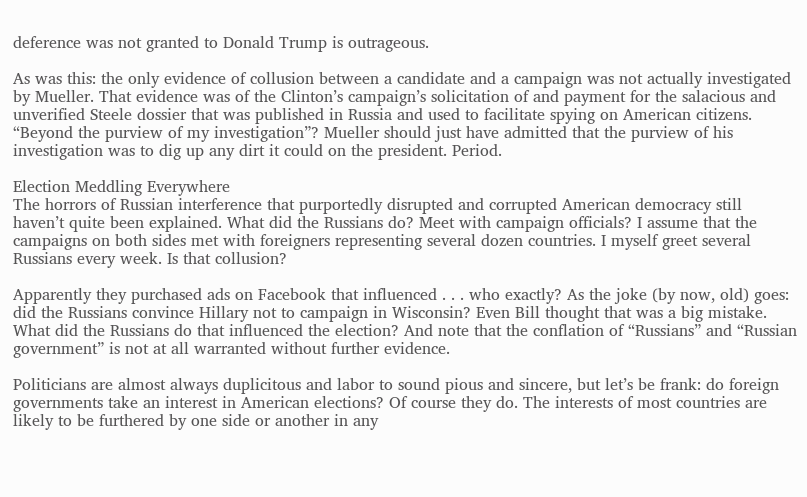deference was not granted to Donald Trump is outrageous.

As was this: the only evidence of collusion between a candidate and a campaign was not actually investigated by Mueller. That evidence was of the Clinton’s campaign’s solicitation of and payment for the salacious and unverified Steele dossier that was published in Russia and used to facilitate spying on American citizens. “Beyond the purview of my investigation”? Mueller should just have admitted that the purview of his investigation was to dig up any dirt it could on the president. Period.

Election Meddling Everywhere
The horrors of Russian interference that purportedly disrupted and corrupted American democracy still haven’t quite been explained. What did the Russians do? Meet with campaign officials? I assume that the campaigns on both sides met with foreigners representing several dozen countries. I myself greet several Russians every week. Is that collusion?

Apparently they purchased ads on Facebook that influenced . . . who exactly? As the joke (by now, old) goes: did the Russians convince Hillary not to campaign in Wisconsin? Even Bill thought that was a big mistake. What did the Russians do that influenced the election? And note that the conflation of “Russians” and “Russian government” is not at all warranted without further evidence.

Politicians are almost always duplicitous and labor to sound pious and sincere, but let’s be frank: do foreign governments take an interest in American elections? Of course they do. The interests of most countries are likely to be furthered by one side or another in any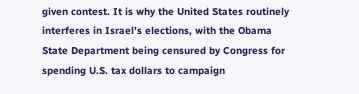given contest. It is why the United States routinely interferes in Israel’s elections, with the Obama State Department being censured by Congress for spending U.S. tax dollars to campaign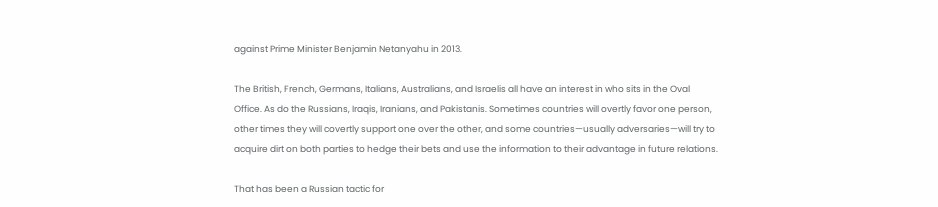against Prime Minister Benjamin Netanyahu in 2013.

The British, French, Germans, Italians, Australians, and Israelis all have an interest in who sits in the Oval Office. As do the Russians, Iraqis, Iranians, and Pakistanis. Sometimes countries will overtly favor one person, other times they will covertly support one over the other, and some countries—usually adversaries—will try to acquire dirt on both parties to hedge their bets and use the information to their advantage in future relations.

That has been a Russian tactic for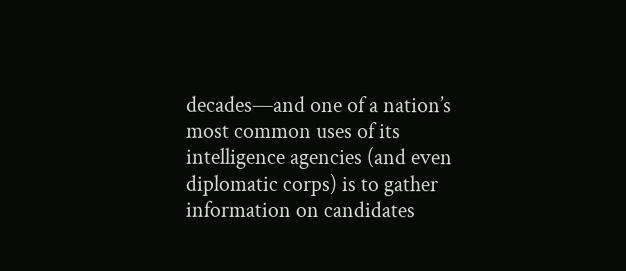decades—and one of a nation’s most common uses of its intelligence agencies (and even diplomatic corps) is to gather information on candidates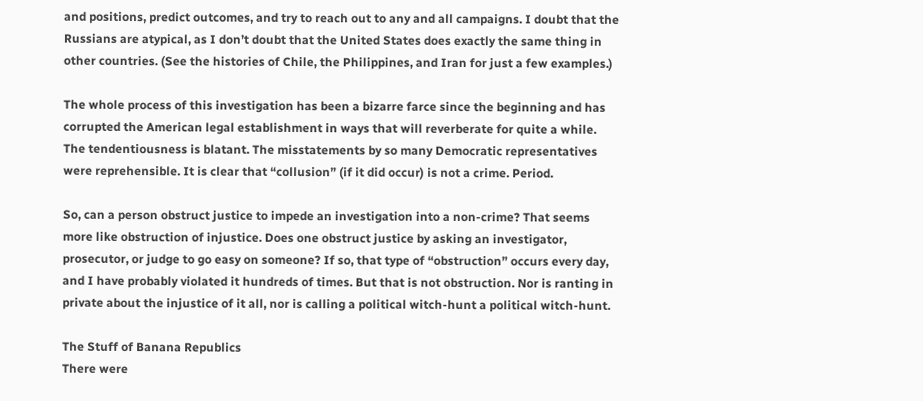and positions, predict outcomes, and try to reach out to any and all campaigns. I doubt that the Russians are atypical, as I don’t doubt that the United States does exactly the same thing in other countries. (See the histories of Chile, the Philippines, and Iran for just a few examples.)

The whole process of this investigation has been a bizarre farce since the beginning and has corrupted the American legal establishment in ways that will reverberate for quite a while. The tendentiousness is blatant. The misstatements by so many Democratic representatives were reprehensible. It is clear that “collusion” (if it did occur) is not a crime. Period.

So, can a person obstruct justice to impede an investigation into a non-crime? That seems more like obstruction of injustice. Does one obstruct justice by asking an investigator, prosecutor, or judge to go easy on someone? If so, that type of “obstruction” occurs every day, and I have probably violated it hundreds of times. But that is not obstruction. Nor is ranting in private about the injustice of it all, nor is calling a political witch-hunt a political witch-hunt.

The Stuff of Banana Republics
There were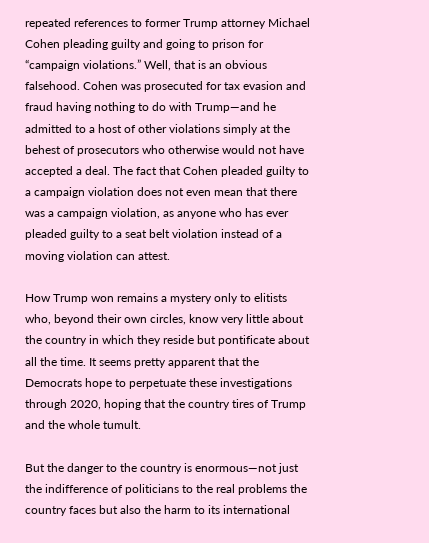repeated references to former Trump attorney Michael Cohen pleading guilty and going to prison for “campaign violations.” Well, that is an obvious falsehood. Cohen was prosecuted for tax evasion and fraud having nothing to do with Trump—and he admitted to a host of other violations simply at the behest of prosecutors who otherwise would not have accepted a deal. The fact that Cohen pleaded guilty to a campaign violation does not even mean that there was a campaign violation, as anyone who has ever pleaded guilty to a seat belt violation instead of a moving violation can attest.

How Trump won remains a mystery only to elitists who, beyond their own circles, know very little about the country in which they reside but pontificate about all the time. It seems pretty apparent that the Democrats hope to perpetuate these investigations through 2020, hoping that the country tires of Trump and the whole tumult.

But the danger to the country is enormous—not just the indifference of politicians to the real problems the country faces but also the harm to its international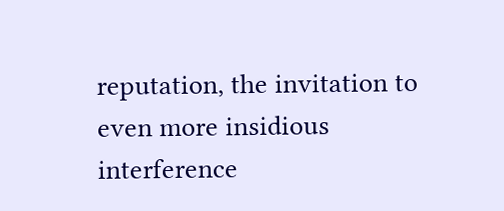reputation, the invitation to even more insidious interference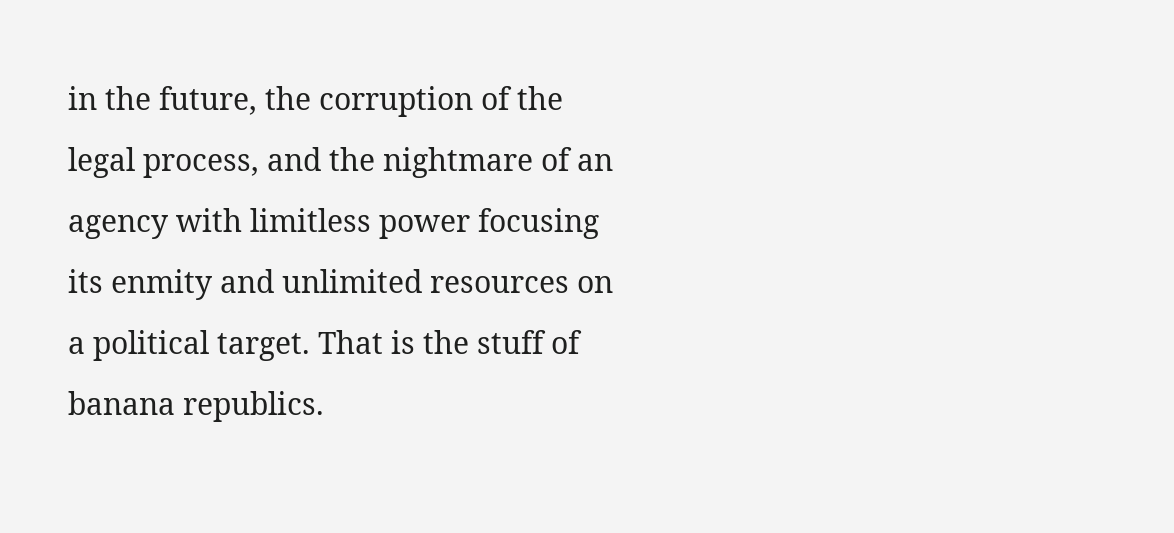in the future, the corruption of the legal process, and the nightmare of an agency with limitless power focusing its enmity and unlimited resources on a political target. That is the stuff of banana republics.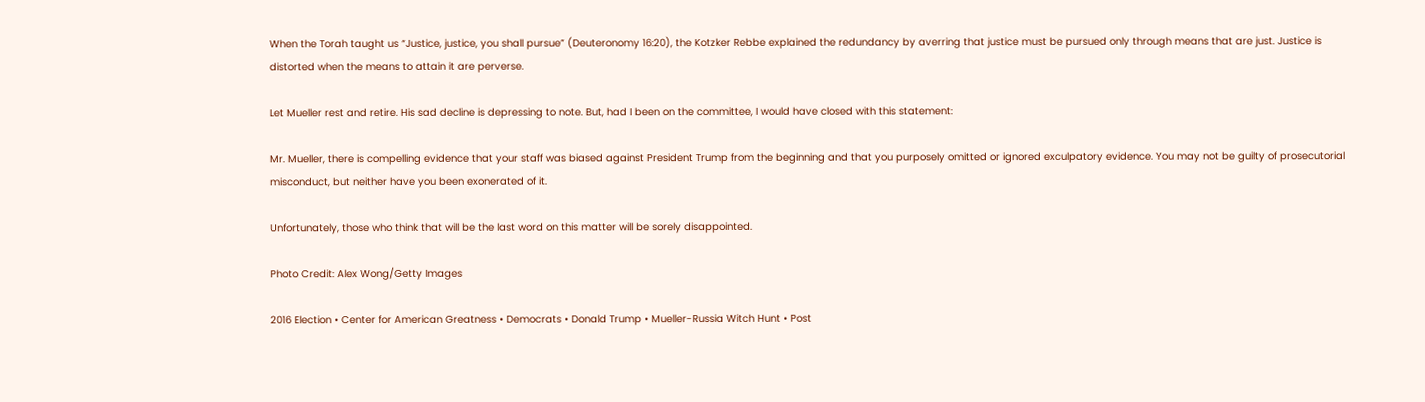When the Torah taught us “Justice, justice, you shall pursue” (Deuteronomy 16:20), the Kotzker Rebbe explained the redundancy by averring that justice must be pursued only through means that are just. Justice is distorted when the means to attain it are perverse.

Let Mueller rest and retire. His sad decline is depressing to note. But, had I been on the committee, I would have closed with this statement:

Mr. Mueller, there is compelling evidence that your staff was biased against President Trump from the beginning and that you purposely omitted or ignored exculpatory evidence. You may not be guilty of prosecutorial misconduct, but neither have you been exonerated of it.

Unfortunately, those who think that will be the last word on this matter will be sorely disappointed.

Photo Credit: Alex Wong/Getty Images

2016 Election • Center for American Greatness • Democrats • Donald Trump • Mueller-Russia Witch Hunt • Post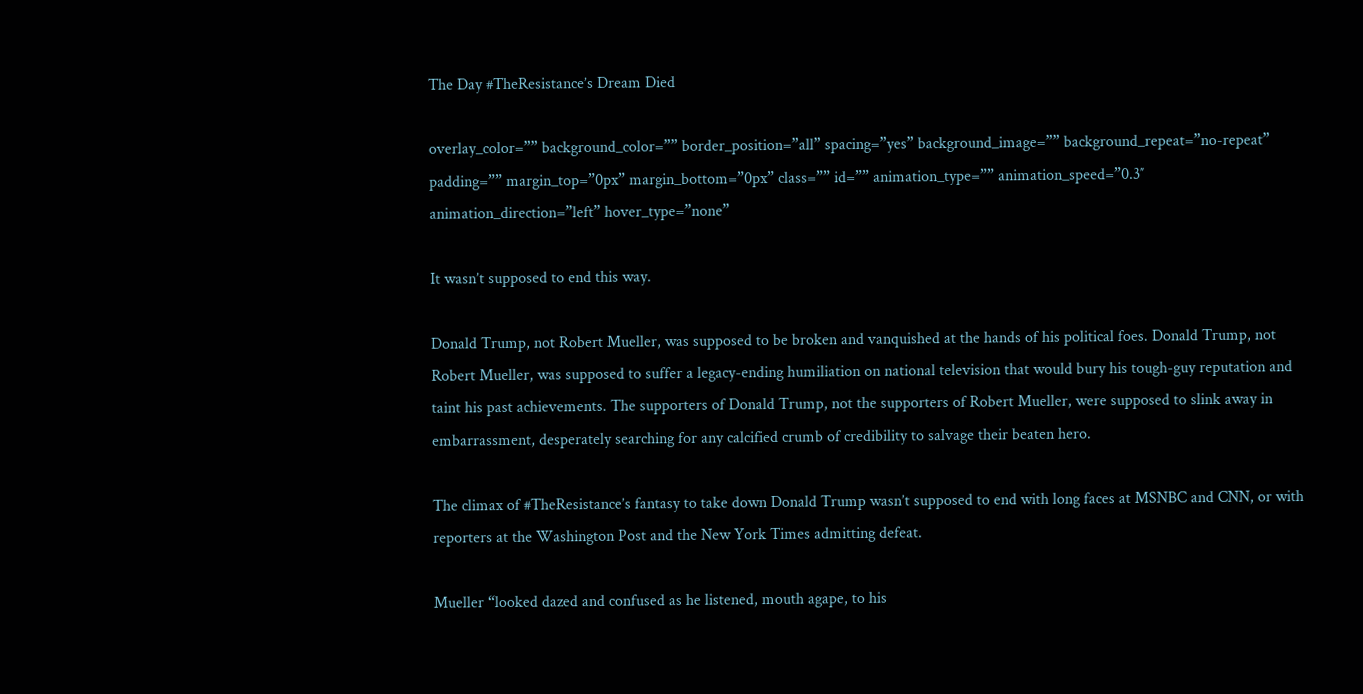The Day #TheResistance’s Dream Died

overlay_color=”” background_color=”” border_position=”all” spacing=”yes” background_image=”” background_repeat=”no-repeat” padding=”” margin_top=”0px” margin_bottom=”0px” class=”” id=”” animation_type=”” animation_speed=”0.3″ animation_direction=”left” hover_type=”none”

It wasn’t supposed to end this way.

Donald Trump, not Robert Mueller, was supposed to be broken and vanquished at the hands of his political foes. Donald Trump, not Robert Mueller, was supposed to suffer a legacy-ending humiliation on national television that would bury his tough-guy reputation and taint his past achievements. The supporters of Donald Trump, not the supporters of Robert Mueller, were supposed to slink away in embarrassment, desperately searching for any calcified crumb of credibility to salvage their beaten hero.

The climax of #TheResistance’s fantasy to take down Donald Trump wasn’t supposed to end with long faces at MSNBC and CNN, or with reporters at the Washington Post and the New York Times admitting defeat.

Mueller “looked dazed and confused as he listened, mouth agape, to his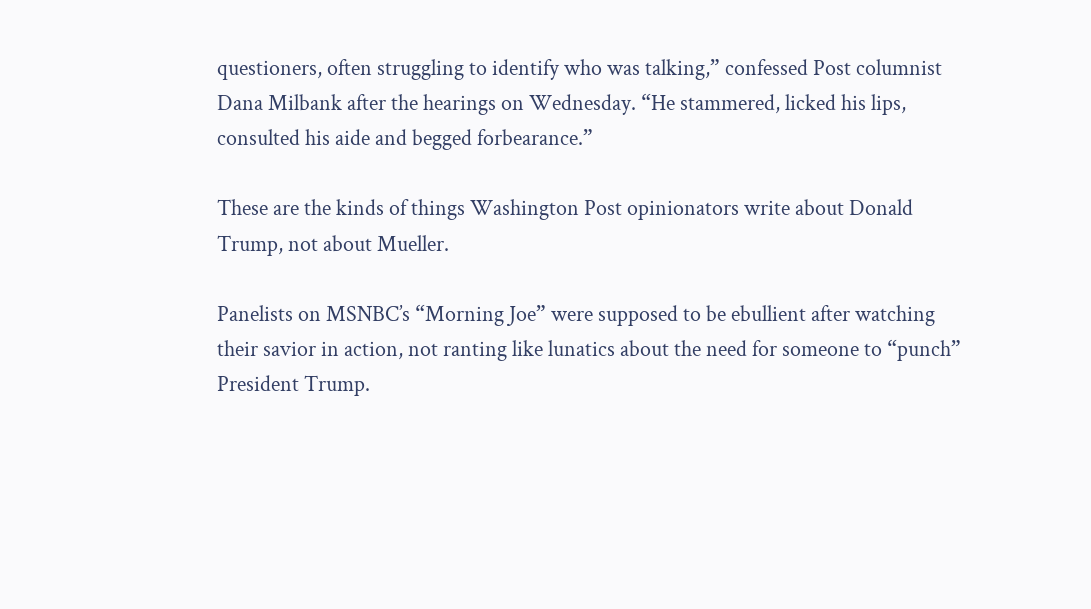questioners, often struggling to identify who was talking,” confessed Post columnist Dana Milbank after the hearings on Wednesday. “He stammered, licked his lips, consulted his aide and begged forbearance.”

These are the kinds of things Washington Post opinionators write about Donald Trump, not about Mueller.

Panelists on MSNBC’s “Morning Joe” were supposed to be ebullient after watching their savior in action, not ranting like lunatics about the need for someone to “punch” President Trump.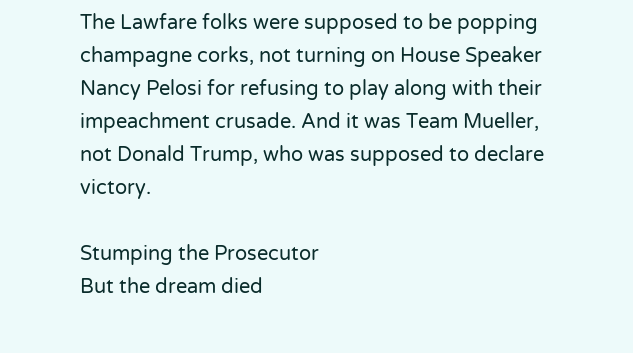The Lawfare folks were supposed to be popping champagne corks, not turning on House Speaker Nancy Pelosi for refusing to play along with their impeachment crusade. And it was Team Mueller, not Donald Trump, who was supposed to declare victory.

Stumping the Prosecutor
But the dream died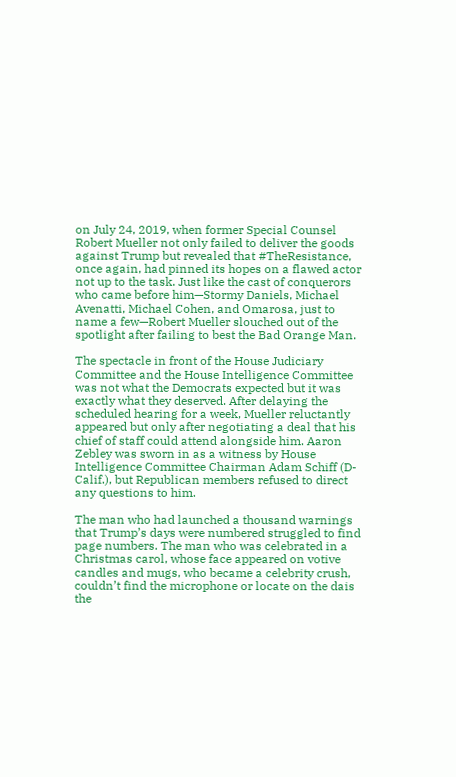on July 24, 2019, when former Special Counsel Robert Mueller not only failed to deliver the goods against Trump but revealed that #TheResistance, once again, had pinned its hopes on a flawed actor not up to the task. Just like the cast of conquerors who came before him—Stormy Daniels, Michael Avenatti, Michael Cohen, and Omarosa, just to name a few—Robert Mueller slouched out of the spotlight after failing to best the Bad Orange Man.

The spectacle in front of the House Judiciary Committee and the House Intelligence Committee was not what the Democrats expected but it was exactly what they deserved. After delaying the scheduled hearing for a week, Mueller reluctantly appeared but only after negotiating a deal that his chief of staff could attend alongside him. Aaron Zebley was sworn in as a witness by House Intelligence Committee Chairman Adam Schiff (D-Calif.), but Republican members refused to direct any questions to him.

The man who had launched a thousand warnings that Trump’s days were numbered struggled to find page numbers. The man who was celebrated in a Christmas carol, whose face appeared on votive candles and mugs, who became a celebrity crush, couldn’t find the microphone or locate on the dais the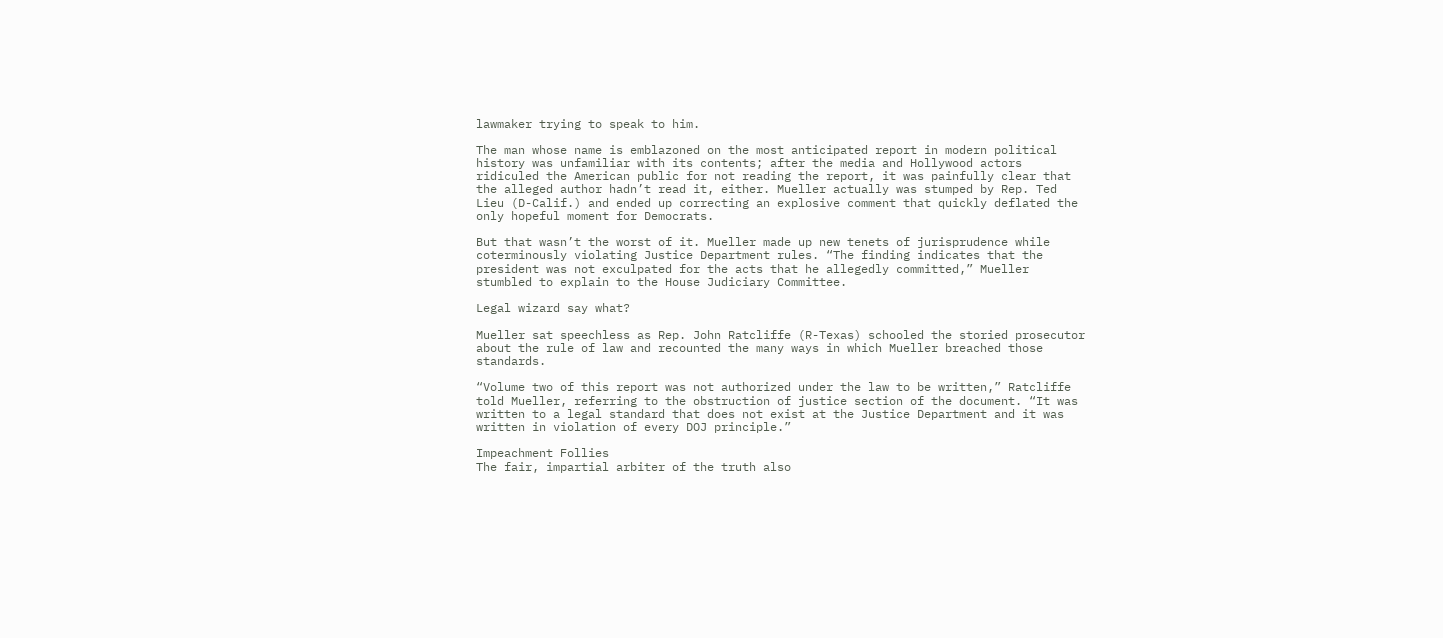lawmaker trying to speak to him.

The man whose name is emblazoned on the most anticipated report in modern political history was unfamiliar with its contents; after the media and Hollywood actors ridiculed the American public for not reading the report, it was painfully clear that the alleged author hadn’t read it, either. Mueller actually was stumped by Rep. Ted Lieu (D-Calif.) and ended up correcting an explosive comment that quickly deflated the only hopeful moment for Democrats.

But that wasn’t the worst of it. Mueller made up new tenets of jurisprudence while coterminously violating Justice Department rules. “The finding indicates that the president was not exculpated for the acts that he allegedly committed,” Mueller stumbled to explain to the House Judiciary Committee.

Legal wizard say what?

Mueller sat speechless as Rep. John Ratcliffe (R-Texas) schooled the storied prosecutor about the rule of law and recounted the many ways in which Mueller breached those standards.

“Volume two of this report was not authorized under the law to be written,” Ratcliffe told Mueller, referring to the obstruction of justice section of the document. “It was written to a legal standard that does not exist at the Justice Department and it was written in violation of every DOJ principle.”

Impeachment Follies
The fair, impartial arbiter of the truth also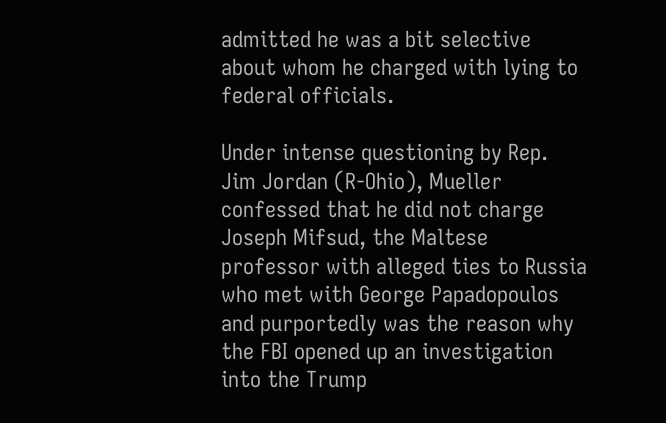admitted he was a bit selective about whom he charged with lying to federal officials.

Under intense questioning by Rep. Jim Jordan (R-Ohio), Mueller confessed that he did not charge Joseph Mifsud, the Maltese professor with alleged ties to Russia who met with George Papadopoulos and purportedly was the reason why the FBI opened up an investigation into the Trump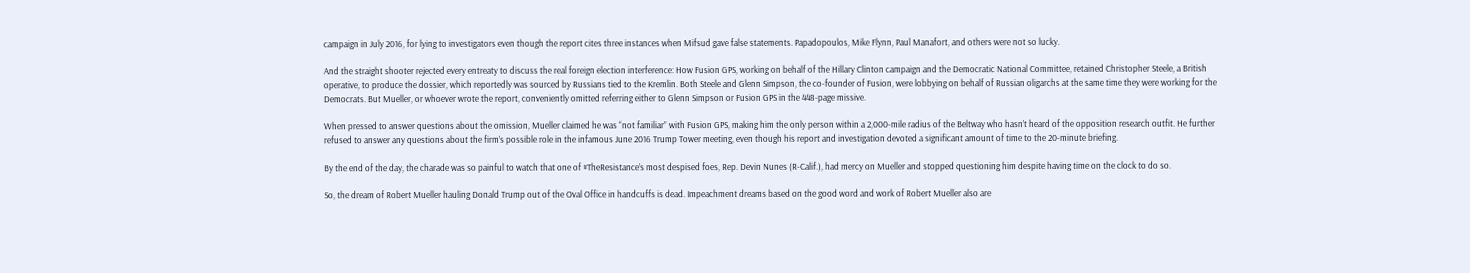campaign in July 2016, for lying to investigators even though the report cites three instances when Mifsud gave false statements. Papadopoulos, Mike Flynn, Paul Manafort, and others were not so lucky.

And the straight shooter rejected every entreaty to discuss the real foreign election interference: How Fusion GPS, working on behalf of the Hillary Clinton campaign and the Democratic National Committee, retained Christopher Steele, a British operative, to produce the dossier, which reportedly was sourced by Russians tied to the Kremlin. Both Steele and Glenn Simpson, the co-founder of Fusion, were lobbying on behalf of Russian oligarchs at the same time they were working for the Democrats. But Mueller, or whoever wrote the report, conveniently omitted referring either to Glenn Simpson or Fusion GPS in the 448-page missive.

When pressed to answer questions about the omission, Mueller claimed he was “not familiar” with Fusion GPS, making him the only person within a 2,000-mile radius of the Beltway who hasn’t heard of the opposition research outfit. He further refused to answer any questions about the firm’s possible role in the infamous June 2016 Trump Tower meeting, even though his report and investigation devoted a significant amount of time to the 20-minute briefing.

By the end of the day, the charade was so painful to watch that one of #TheResistance’s most despised foes, Rep. Devin Nunes (R-Calif.), had mercy on Mueller and stopped questioning him despite having time on the clock to do so.

So, the dream of Robert Mueller hauling Donald Trump out of the Oval Office in handcuffs is dead. Impeachment dreams based on the good word and work of Robert Mueller also are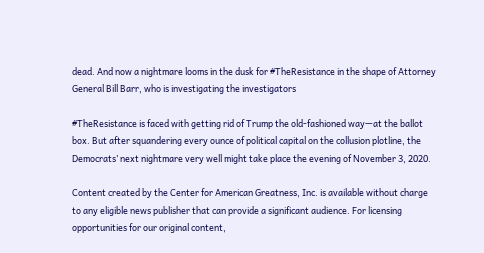dead. And now a nightmare looms in the dusk for #TheResistance in the shape of Attorney General Bill Barr, who is investigating the investigators

#TheResistance is faced with getting rid of Trump the old-fashioned way—at the ballot box. But after squandering every ounce of political capital on the collusion plotline, the Democrats’ next nightmare very well might take place the evening of November 3, 2020.

Content created by the Center for American Greatness, Inc. is available without charge to any eligible news publisher that can provide a significant audience. For licensing opportunities for our original content,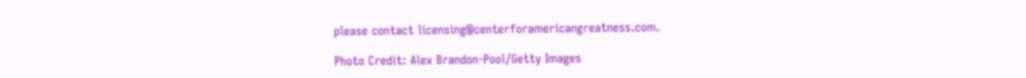please contact licensing@centerforamericangreatness.com.

Photo Credit: Alex Brandon-Pool/Getty Images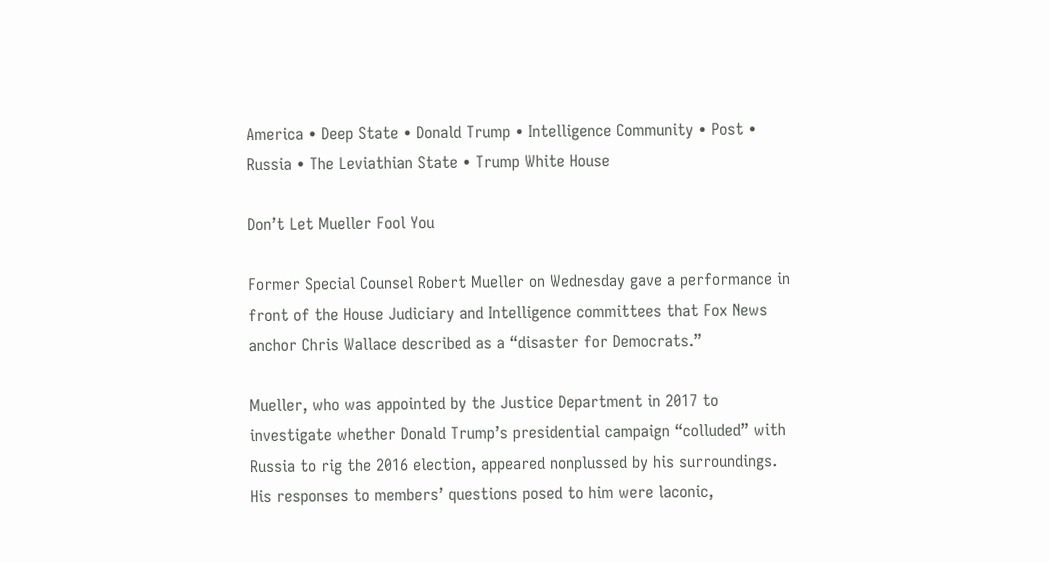America • Deep State • Donald Trump • Intelligence Community • Post • Russia • The Leviathian State • Trump White House

Don’t Let Mueller Fool You

Former Special Counsel Robert Mueller on Wednesday gave a performance in front of the House Judiciary and Intelligence committees that Fox News anchor Chris Wallace described as a “disaster for Democrats.”

Mueller, who was appointed by the Justice Department in 2017 to investigate whether Donald Trump’s presidential campaign “colluded” with Russia to rig the 2016 election, appeared nonplussed by his surroundings. His responses to members’ questions posed to him were laconic,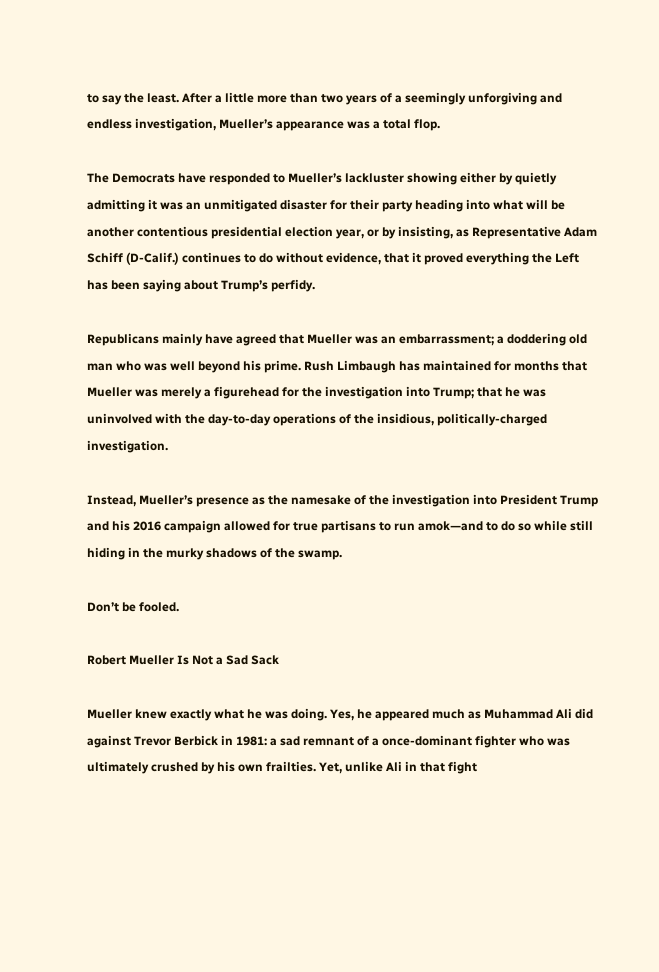to say the least. After a little more than two years of a seemingly unforgiving and endless investigation, Mueller’s appearance was a total flop.

The Democrats have responded to Mueller’s lackluster showing either by quietly admitting it was an unmitigated disaster for their party heading into what will be another contentious presidential election year, or by insisting, as Representative Adam Schiff (D-Calif.) continues to do without evidence, that it proved everything the Left has been saying about Trump’s perfidy.

Republicans mainly have agreed that Mueller was an embarrassment; a doddering old man who was well beyond his prime. Rush Limbaugh has maintained for months that Mueller was merely a figurehead for the investigation into Trump; that he was uninvolved with the day-to-day operations of the insidious, politically-charged investigation.

Instead, Mueller’s presence as the namesake of the investigation into President Trump and his 2016 campaign allowed for true partisans to run amok—and to do so while still hiding in the murky shadows of the swamp.

Don’t be fooled.

Robert Mueller Is Not a Sad Sack

Mueller knew exactly what he was doing. Yes, he appeared much as Muhammad Ali did against Trevor Berbick in 1981: a sad remnant of a once-dominant fighter who was ultimately crushed by his own frailties. Yet, unlike Ali in that fight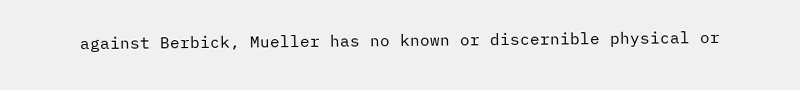against Berbick, Mueller has no known or discernible physical or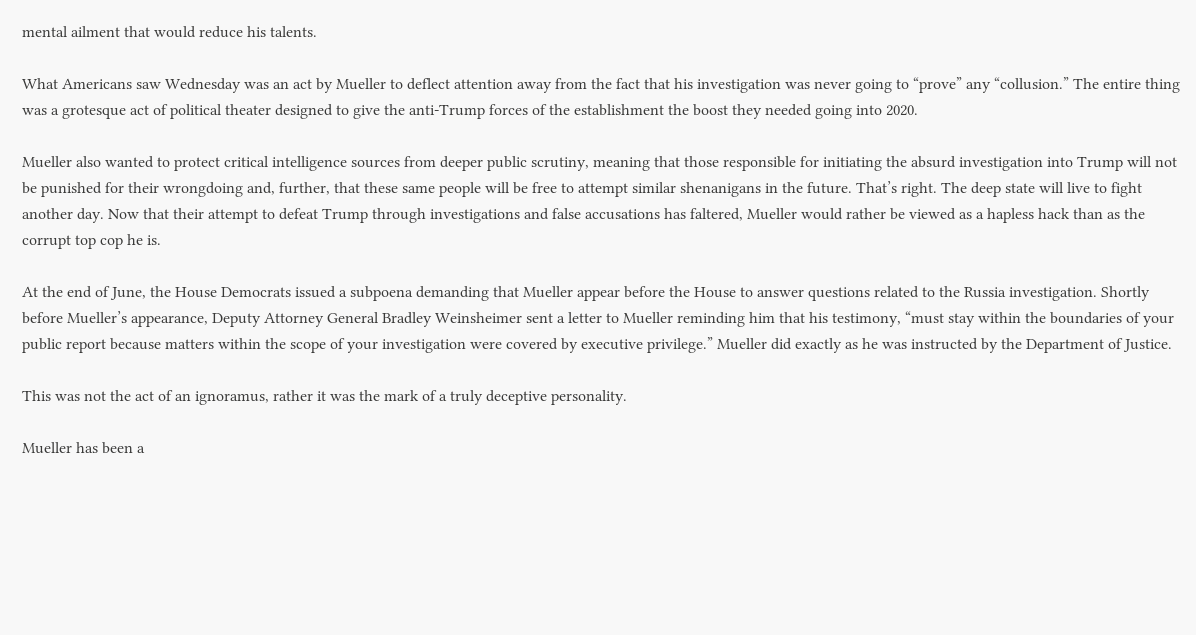mental ailment that would reduce his talents.

What Americans saw Wednesday was an act by Mueller to deflect attention away from the fact that his investigation was never going to “prove” any “collusion.” The entire thing was a grotesque act of political theater designed to give the anti-Trump forces of the establishment the boost they needed going into 2020.

Mueller also wanted to protect critical intelligence sources from deeper public scrutiny, meaning that those responsible for initiating the absurd investigation into Trump will not be punished for their wrongdoing and, further, that these same people will be free to attempt similar shenanigans in the future. That’s right. The deep state will live to fight another day. Now that their attempt to defeat Trump through investigations and false accusations has faltered, Mueller would rather be viewed as a hapless hack than as the corrupt top cop he is.

At the end of June, the House Democrats issued a subpoena demanding that Mueller appear before the House to answer questions related to the Russia investigation. Shortly before Mueller’s appearance, Deputy Attorney General Bradley Weinsheimer sent a letter to Mueller reminding him that his testimony, “must stay within the boundaries of your public report because matters within the scope of your investigation were covered by executive privilege.” Mueller did exactly as he was instructed by the Department of Justice.

This was not the act of an ignoramus, rather it was the mark of a truly deceptive personality.

Mueller has been a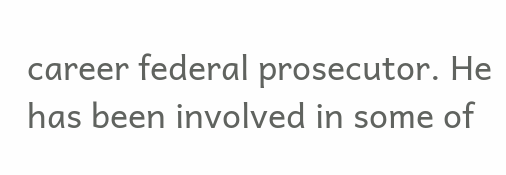career federal prosecutor. He has been involved in some of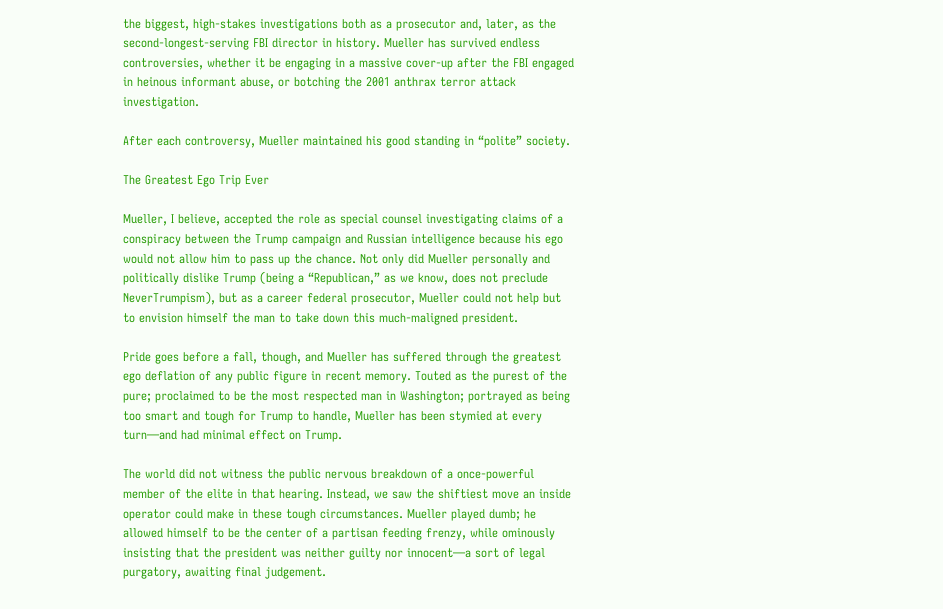the biggest, high-stakes investigations both as a prosecutor and, later, as the second-longest-serving FBI director in history. Mueller has survived endless controversies, whether it be engaging in a massive cover-up after the FBI engaged in heinous informant abuse, or botching the 2001 anthrax terror attack investigation.

After each controversy, Mueller maintained his good standing in “polite” society.

The Greatest Ego Trip Ever

Mueller, I believe, accepted the role as special counsel investigating claims of a conspiracy between the Trump campaign and Russian intelligence because his ego would not allow him to pass up the chance. Not only did Mueller personally and politically dislike Trump (being a “Republican,” as we know, does not preclude NeverTrumpism), but as a career federal prosecutor, Mueller could not help but to envision himself the man to take down this much-maligned president.

Pride goes before a fall, though, and Mueller has suffered through the greatest ego deflation of any public figure in recent memory. Touted as the purest of the pure; proclaimed to be the most respected man in Washington; portrayed as being too smart and tough for Trump to handle, Mueller has been stymied at every turn—and had minimal effect on Trump.

The world did not witness the public nervous breakdown of a once-powerful member of the elite in that hearing. Instead, we saw the shiftiest move an inside operator could make in these tough circumstances. Mueller played dumb; he allowed himself to be the center of a partisan feeding frenzy, while ominously insisting that the president was neither guilty nor innocent—a sort of legal purgatory, awaiting final judgement.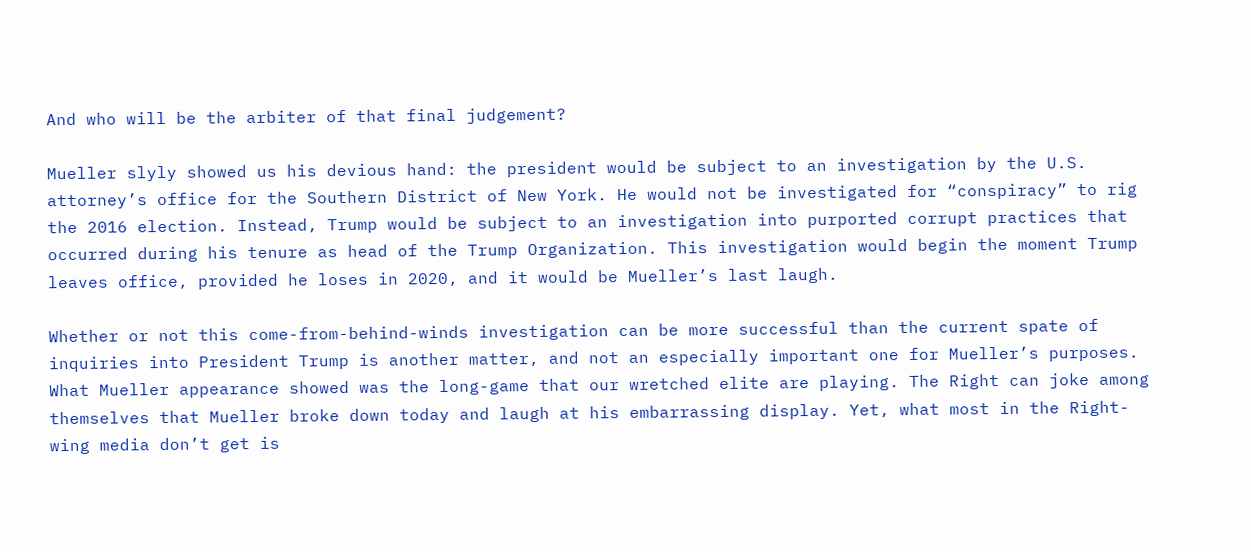And who will be the arbiter of that final judgement?

Mueller slyly showed us his devious hand: the president would be subject to an investigation by the U.S. attorney’s office for the Southern District of New York. He would not be investigated for “conspiracy” to rig the 2016 election. Instead, Trump would be subject to an investigation into purported corrupt practices that occurred during his tenure as head of the Trump Organization. This investigation would begin the moment Trump leaves office, provided he loses in 2020, and it would be Mueller’s last laugh.

Whether or not this come-from-behind-winds investigation can be more successful than the current spate of inquiries into President Trump is another matter, and not an especially important one for Mueller’s purposes. What Mueller appearance showed was the long-game that our wretched elite are playing. The Right can joke among themselves that Mueller broke down today and laugh at his embarrassing display. Yet, what most in the Right-wing media don’t get is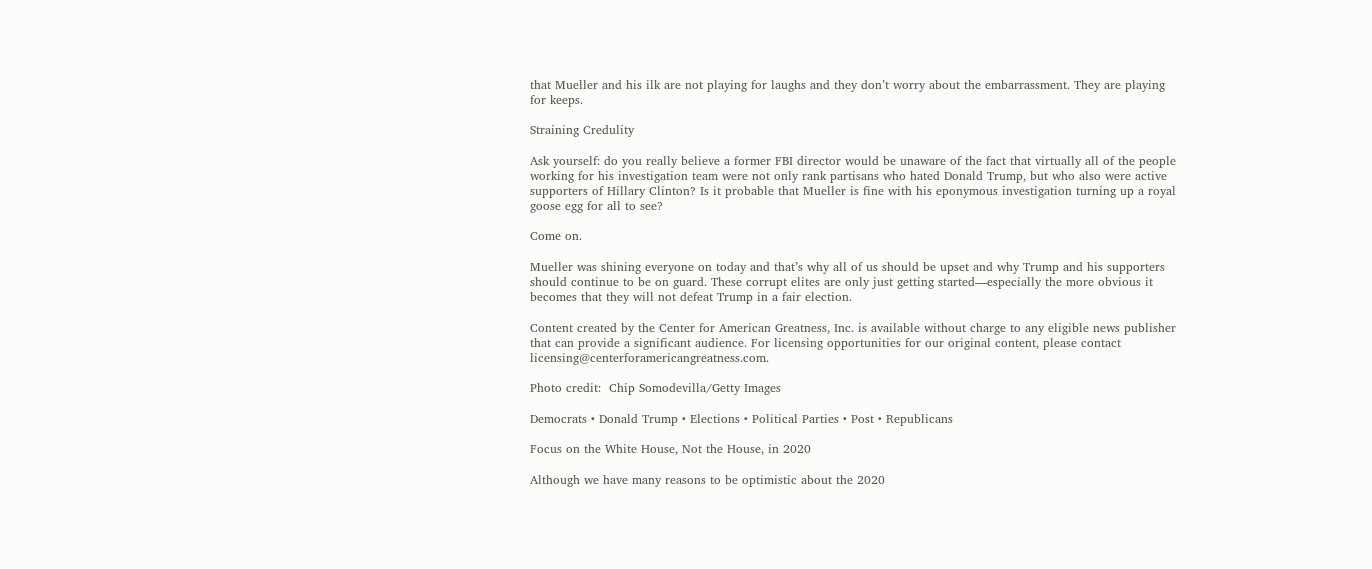that Mueller and his ilk are not playing for laughs and they don’t worry about the embarrassment. They are playing for keeps.

Straining Credulity

Ask yourself: do you really believe a former FBI director would be unaware of the fact that virtually all of the people working for his investigation team were not only rank partisans who hated Donald Trump, but who also were active supporters of Hillary Clinton? Is it probable that Mueller is fine with his eponymous investigation turning up a royal goose egg for all to see?

Come on.

Mueller was shining everyone on today and that’s why all of us should be upset and why Trump and his supporters should continue to be on guard. These corrupt elites are only just getting started—especially the more obvious it becomes that they will not defeat Trump in a fair election.

Content created by the Center for American Greatness, Inc. is available without charge to any eligible news publisher that can provide a significant audience. For licensing opportunities for our original content, please contact licensing@centerforamericangreatness.com.

Photo credit:  Chip Somodevilla/Getty Images

Democrats • Donald Trump • Elections • Political Parties • Post • Republicans

Focus on the White House, Not the House, in 2020

Although we have many reasons to be optimistic about the 2020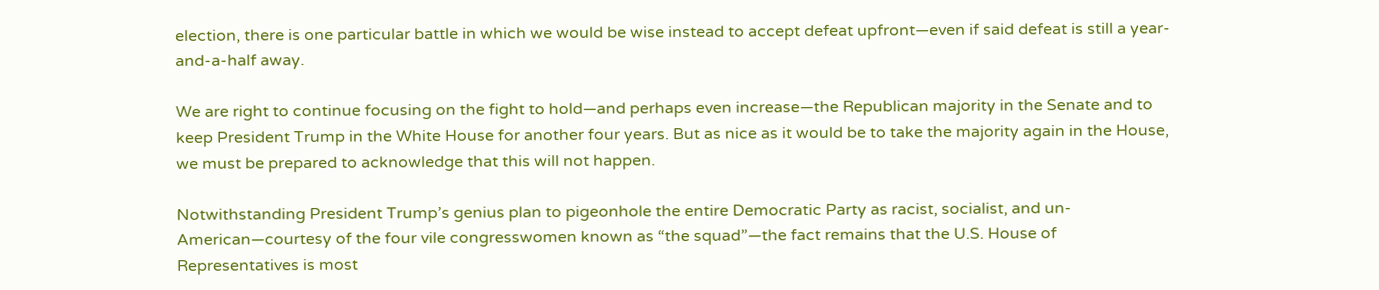election, there is one particular battle in which we would be wise instead to accept defeat upfront—even if said defeat is still a year-and-a-half away.

We are right to continue focusing on the fight to hold—and perhaps even increase—the Republican majority in the Senate and to keep President Trump in the White House for another four years. But as nice as it would be to take the majority again in the House, we must be prepared to acknowledge that this will not happen.

Notwithstanding President Trump’s genius plan to pigeonhole the entire Democratic Party as racist, socialist, and un-American—courtesy of the four vile congresswomen known as “the squad”—the fact remains that the U.S. House of Representatives is most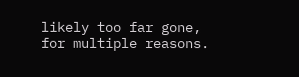likely too far gone, for multiple reasons.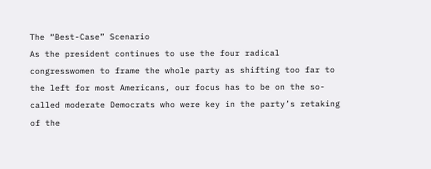The “Best-Case” Scenario
As the president continues to use the four radical congresswomen to frame the whole party as shifting too far to the left for most Americans, our focus has to be on the so-called moderate Democrats who were key in the party’s retaking of the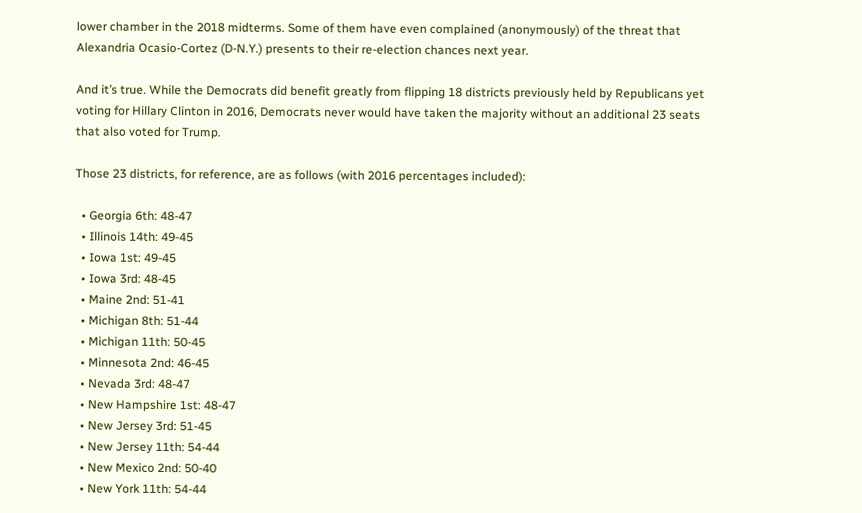lower chamber in the 2018 midterms. Some of them have even complained (anonymously) of the threat that Alexandria Ocasio-Cortez (D-N.Y.) presents to their re-election chances next year.

And it’s true. While the Democrats did benefit greatly from flipping 18 districts previously held by Republicans yet voting for Hillary Clinton in 2016, Democrats never would have taken the majority without an additional 23 seats that also voted for Trump.

Those 23 districts, for reference, are as follows (with 2016 percentages included):

  • Georgia 6th: 48-47
  • Illinois 14th: 49-45
  • Iowa 1st: 49-45
  • Iowa 3rd: 48-45
  • Maine 2nd: 51-41
  • Michigan 8th: 51-44
  • Michigan 11th: 50-45
  • Minnesota 2nd: 46-45
  • Nevada 3rd: 48-47
  • New Hampshire 1st: 48-47
  • New Jersey 3rd: 51-45
  • New Jersey 11th: 54-44
  • New Mexico 2nd: 50-40
  • New York 11th: 54-44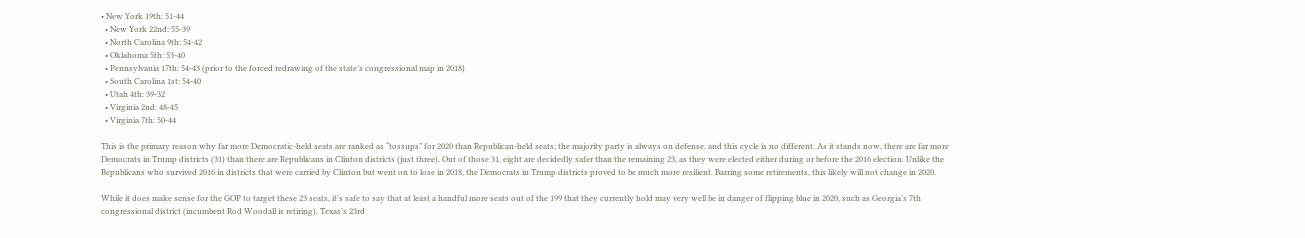• New York 19th: 51-44
  • New York 22nd: 55-39
  • North Carolina 9th: 54-42
  • Oklahoma 5th: 53-40
  • Pennsylvania 17th: 54-43 (prior to the forced redrawing of the state’s congressional map in 2018)
  • South Carolina 1st: 54-40
  • Utah 4th: 39-32
  • Virginia 2nd: 48-45
  • Virginia 7th: 50-44

This is the primary reason why far more Democratic-held seats are ranked as “tossups” for 2020 than Republican-held seats; the majority party is always on defense, and this cycle is no different. As it stands now, there are far more Democrats in Trump districts (31) than there are Republicans in Clinton districts (just three). Out of those 31, eight are decidedly safer than the remaining 23, as they were elected either during or before the 2016 election. Unlike the Republicans who survived 2016 in districts that were carried by Clinton but went on to lose in 2018, the Democrats in Trump districts proved to be much more resilient. Barring some retirements, this likely will not change in 2020.

While it does make sense for the GOP to target these 23 seats, it’s safe to say that at least a handful more seats out of the 199 that they currently hold may very well be in danger of flipping blue in 2020, such as Georgia’s 7th congressional district (incumbent Rod Woodall is retiring), Texas’s 23rd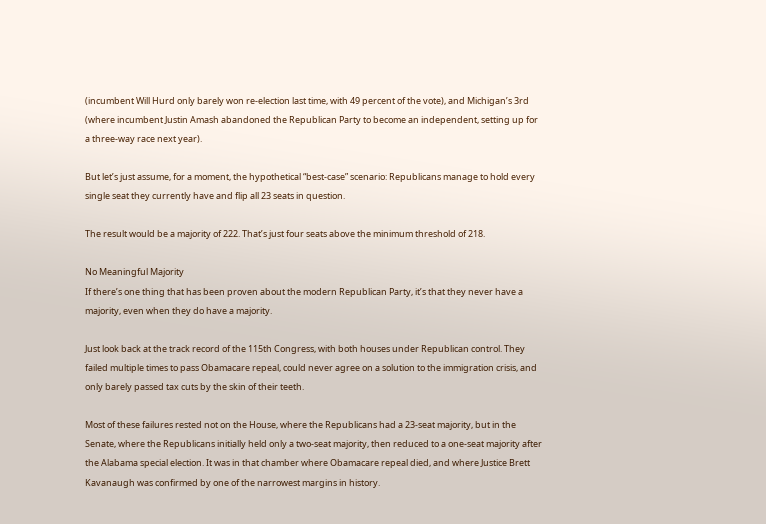(incumbent Will Hurd only barely won re-election last time, with 49 percent of the vote), and Michigan’s 3rd (where incumbent Justin Amash abandoned the Republican Party to become an independent, setting up for a three-way race next year).

But let’s just assume, for a moment, the hypothetical “best-case” scenario: Republicans manage to hold every single seat they currently have and flip all 23 seats in question.

The result would be a majority of 222. That’s just four seats above the minimum threshold of 218.

No Meaningful Majority
If there’s one thing that has been proven about the modern Republican Party, it’s that they never have a majority, even when they do have a majority.

Just look back at the track record of the 115th Congress, with both houses under Republican control. They failed multiple times to pass Obamacare repeal, could never agree on a solution to the immigration crisis, and only barely passed tax cuts by the skin of their teeth.

Most of these failures rested not on the House, where the Republicans had a 23-seat majority, but in the Senate, where the Republicans initially held only a two-seat majority, then reduced to a one-seat majority after the Alabama special election. It was in that chamber where Obamacare repeal died, and where Justice Brett Kavanaugh was confirmed by one of the narrowest margins in history.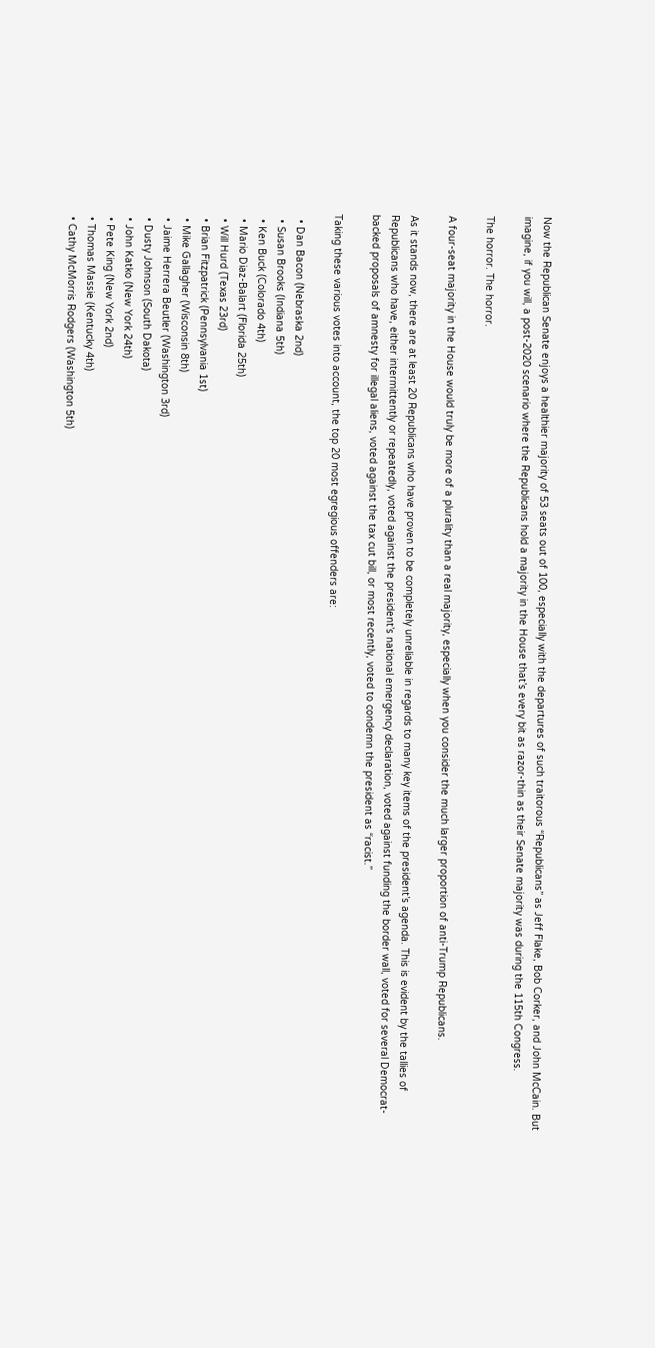Now the Republican Senate enjoys a healthier majority of 53 seats out of 100, especially with the departures of such traitorous “Republicans” as Jeff Flake, Bob Corker, and John McCain. But imagine, if you will, a post-2020 scenario where the Republicans hold a majority in the House that’s every bit as razor-thin as their Senate majority was during the 115th Congress.

The horror. The horror.

A four-seat majority in the House would truly be more of a plurality than a real majority, especially when you consider the much larger proportion of anti-Trump Republicans.

As it stands now, there are at least 20 Republicans who have proven to be completely unreliable in regards to many key items of the president’s agenda. This is evident by the tallies of Republicans who have, either intermittently or repeatedly, voted against the president’s national emergency declaration, voted against funding the border wall, voted for several Democrat-backed proposals of amnesty for illegal aliens, voted against the tax cut bill, or most recently, voted to condemn the president as “racist.”

Taking these various votes into account, the top 20 most egregious offenders are:

  • Dan Bacon (Nebraska 2nd)
  • Susan Brooks (Indiana 5th)
  • Ken Buck (Colorado 4th)
  • Mario Diaz-Balart (Florida 25th)
  • Will Hurd (Texas 23rd)
  • Brian Fitzpatrick (Pennsylvania 1st)
  • Mike Gallagher (Wisconsin 8th)
  • Jaime Herrera Beutler (Washington 3rd)
  • Dusty Johnson (South Dakota)
  • John Katko (New York 24th)
  • Pete King (New York 2nd)
  • Thomas Massie (Kentucky 4th)
  • Cathy McMorris Rodgers (Washington 5th)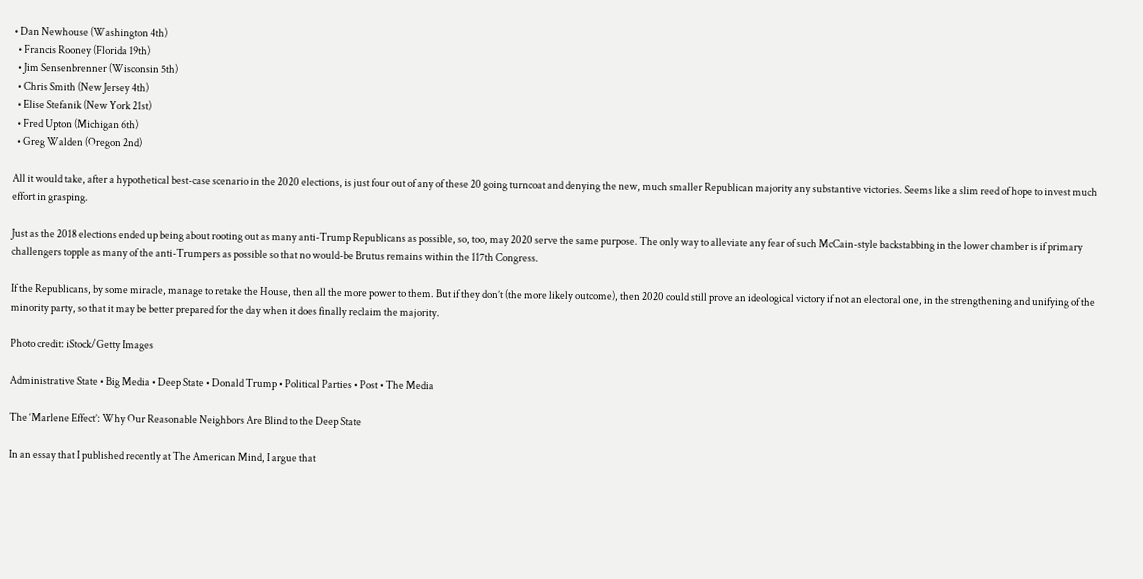• Dan Newhouse (Washington 4th)
  • Francis Rooney (Florida 19th)
  • Jim Sensenbrenner (Wisconsin 5th)
  • Chris Smith (New Jersey 4th)
  • Elise Stefanik (New York 21st)
  • Fred Upton (Michigan 6th)
  • Greg Walden (Oregon 2nd)

All it would take, after a hypothetical best-case scenario in the 2020 elections, is just four out of any of these 20 going turncoat and denying the new, much smaller Republican majority any substantive victories. Seems like a slim reed of hope to invest much effort in grasping.

Just as the 2018 elections ended up being about rooting out as many anti-Trump Republicans as possible, so, too, may 2020 serve the same purpose. The only way to alleviate any fear of such McCain-style backstabbing in the lower chamber is if primary challengers topple as many of the anti-Trumpers as possible so that no would-be Brutus remains within the 117th Congress.

If the Republicans, by some miracle, manage to retake the House, then all the more power to them. But if they don’t (the more likely outcome), then 2020 could still prove an ideological victory if not an electoral one, in the strengthening and unifying of the minority party, so that it may be better prepared for the day when it does finally reclaim the majority.

Photo credit: iStock/Getty Images

Administrative State • Big Media • Deep State • Donald Trump • Political Parties • Post • The Media

The ‘Marlene Effect’: Why Our Reasonable Neighbors Are Blind to the Deep State

In an essay that I published recently at The American Mind, I argue that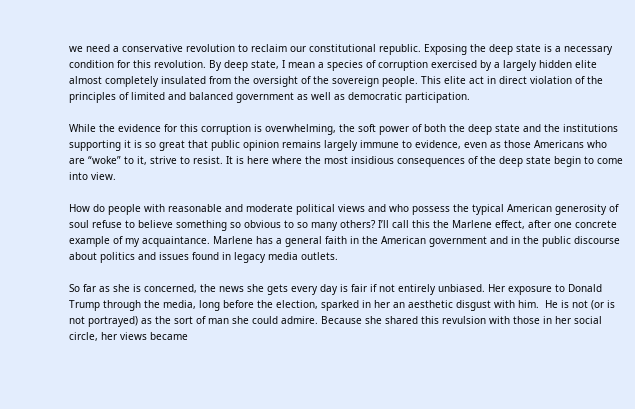we need a conservative revolution to reclaim our constitutional republic. Exposing the deep state is a necessary condition for this revolution. By deep state, I mean a species of corruption exercised by a largely hidden elite almost completely insulated from the oversight of the sovereign people. This elite act in direct violation of the principles of limited and balanced government as well as democratic participation.

While the evidence for this corruption is overwhelming, the soft power of both the deep state and the institutions supporting it is so great that public opinion remains largely immune to evidence, even as those Americans who are “woke” to it, strive to resist. It is here where the most insidious consequences of the deep state begin to come into view.

How do people with reasonable and moderate political views and who possess the typical American generosity of soul refuse to believe something so obvious to so many others? I’ll call this the Marlene effect, after one concrete example of my acquaintance. Marlene has a general faith in the American government and in the public discourse about politics and issues found in legacy media outlets.

So far as she is concerned, the news she gets every day is fair if not entirely unbiased. Her exposure to Donald Trump through the media, long before the election, sparked in her an aesthetic disgust with him.  He is not (or is not portrayed) as the sort of man she could admire. Because she shared this revulsion with those in her social circle, her views became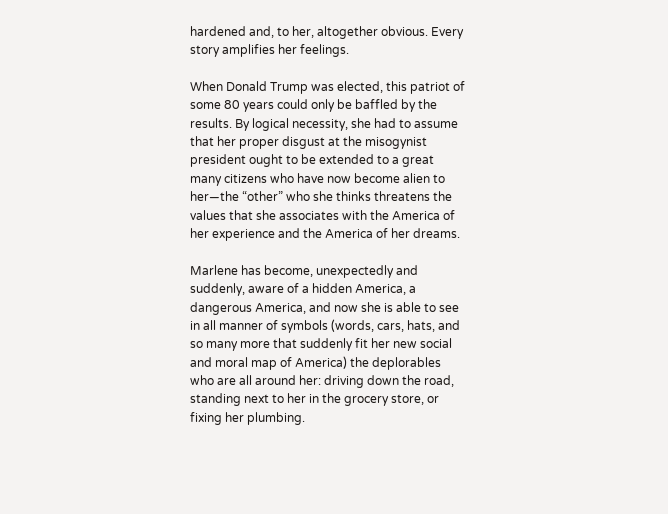hardened and, to her, altogether obvious. Every story amplifies her feelings.

When Donald Trump was elected, this patriot of some 80 years could only be baffled by the results. By logical necessity, she had to assume that her proper disgust at the misogynist president ought to be extended to a great many citizens who have now become alien to her—the “other” who she thinks threatens the values that she associates with the America of her experience and the America of her dreams.

Marlene has become, unexpectedly and suddenly, aware of a hidden America, a dangerous America, and now she is able to see in all manner of symbols (words, cars, hats, and so many more that suddenly fit her new social and moral map of America) the deplorables who are all around her: driving down the road, standing next to her in the grocery store, or fixing her plumbing.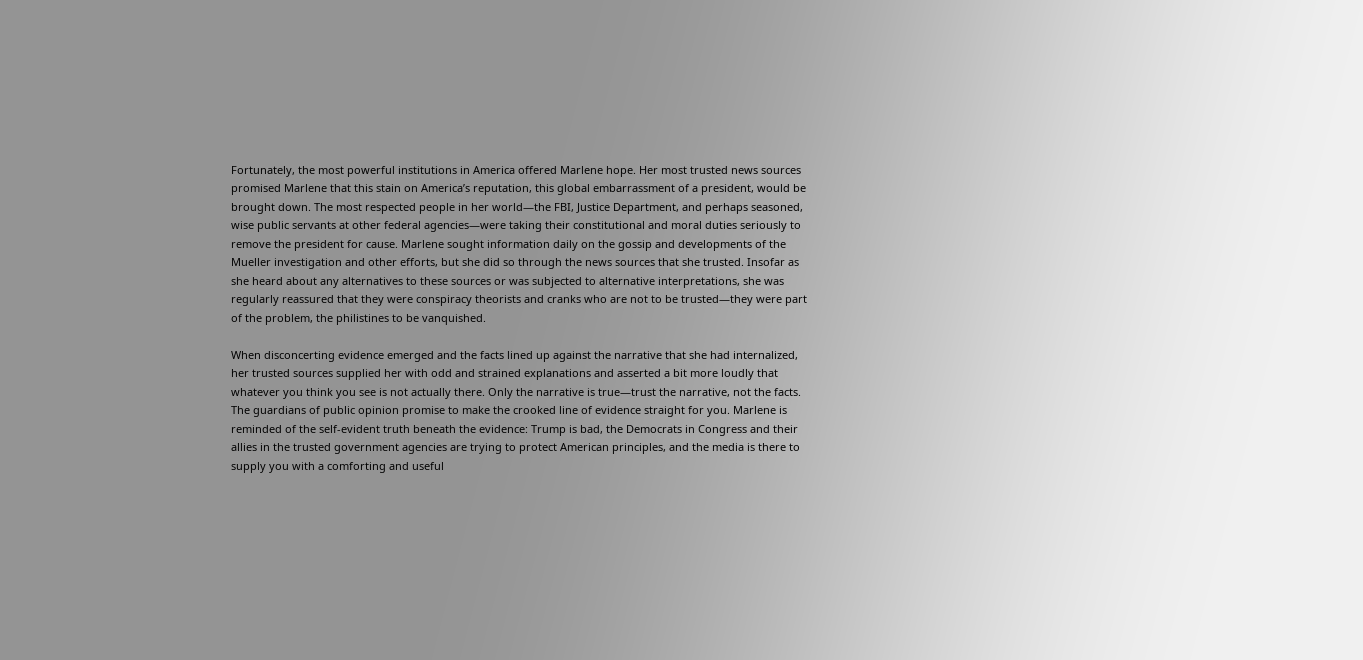Fortunately, the most powerful institutions in America offered Marlene hope. Her most trusted news sources promised Marlene that this stain on America’s reputation, this global embarrassment of a president, would be brought down. The most respected people in her world—the FBI, Justice Department, and perhaps seasoned, wise public servants at other federal agencies—were taking their constitutional and moral duties seriously to remove the president for cause. Marlene sought information daily on the gossip and developments of the Mueller investigation and other efforts, but she did so through the news sources that she trusted. Insofar as she heard about any alternatives to these sources or was subjected to alternative interpretations, she was regularly reassured that they were conspiracy theorists and cranks who are not to be trusted—they were part of the problem, the philistines to be vanquished.

When disconcerting evidence emerged and the facts lined up against the narrative that she had internalized, her trusted sources supplied her with odd and strained explanations and asserted a bit more loudly that whatever you think you see is not actually there. Only the narrative is true—trust the narrative, not the facts. The guardians of public opinion promise to make the crooked line of evidence straight for you. Marlene is reminded of the self-evident truth beneath the evidence: Trump is bad, the Democrats in Congress and their allies in the trusted government agencies are trying to protect American principles, and the media is there to supply you with a comforting and useful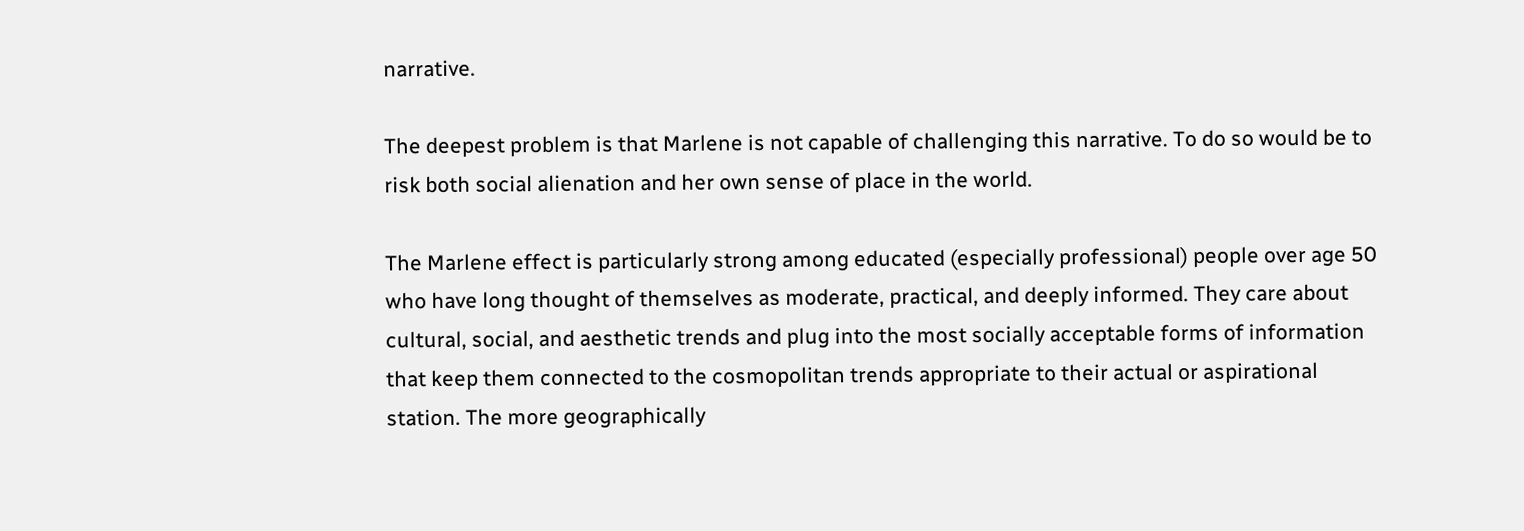narrative.

The deepest problem is that Marlene is not capable of challenging this narrative. To do so would be to risk both social alienation and her own sense of place in the world.

The Marlene effect is particularly strong among educated (especially professional) people over age 50 who have long thought of themselves as moderate, practical, and deeply informed. They care about cultural, social, and aesthetic trends and plug into the most socially acceptable forms of information that keep them connected to the cosmopolitan trends appropriate to their actual or aspirational station. The more geographically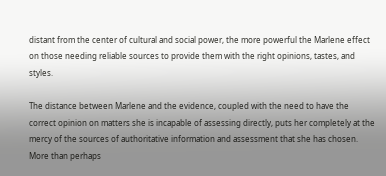distant from the center of cultural and social power, the more powerful the Marlene effect on those needing reliable sources to provide them with the right opinions, tastes, and styles.

The distance between Marlene and the evidence, coupled with the need to have the correct opinion on matters she is incapable of assessing directly, puts her completely at the mercy of the sources of authoritative information and assessment that she has chosen. More than perhaps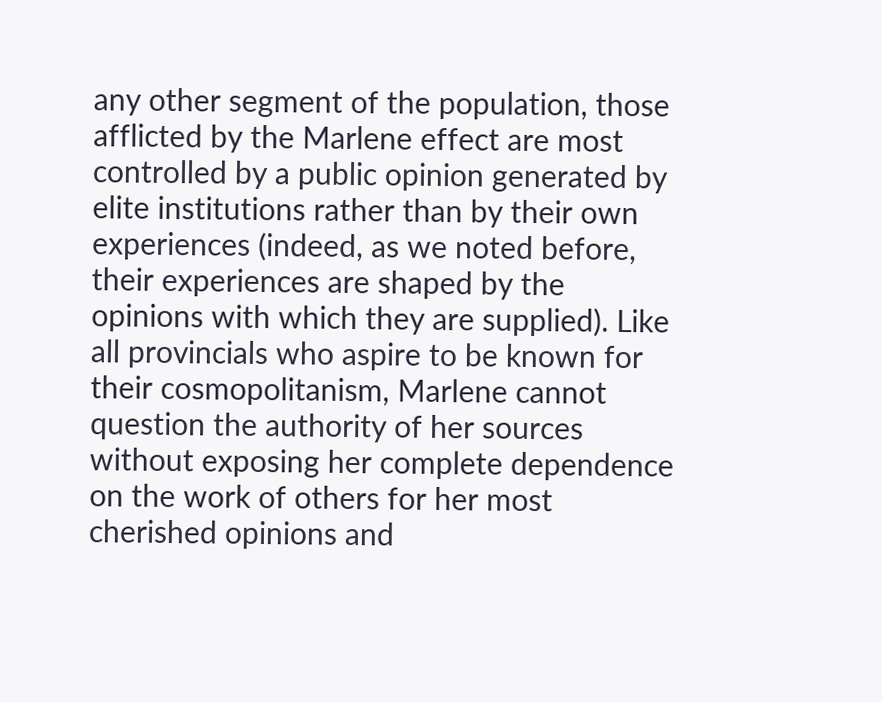any other segment of the population, those afflicted by the Marlene effect are most controlled by a public opinion generated by elite institutions rather than by their own experiences (indeed, as we noted before, their experiences are shaped by the opinions with which they are supplied). Like all provincials who aspire to be known for their cosmopolitanism, Marlene cannot question the authority of her sources without exposing her complete dependence on the work of others for her most cherished opinions and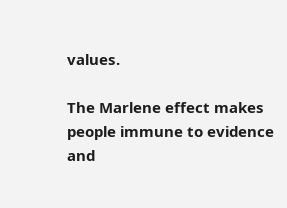values.

The Marlene effect makes people immune to evidence and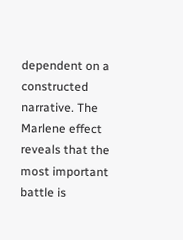dependent on a constructed narrative. The Marlene effect reveals that the most important battle is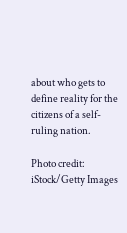about who gets to define reality for the citizens of a self-ruling nation.

Photo credit: iStock/Getty Images